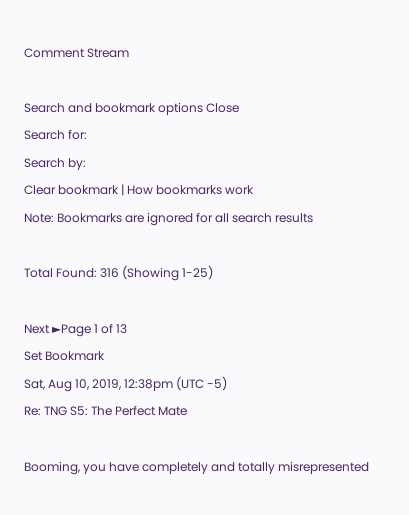Comment Stream

Search and bookmark options Close
Search for:
Search by:
Clear bookmark | How bookmarks work
Note: Bookmarks are ignored for all search results

Total Found: 316 (Showing 1-25)

Next ►Page 1 of 13
Set Bookmark
Sat, Aug 10, 2019, 12:38pm (UTC -5)
Re: TNG S5: The Perfect Mate

Booming, you have completely and totally misrepresented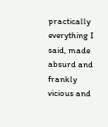practically everything I said, made absurd and frankly vicious and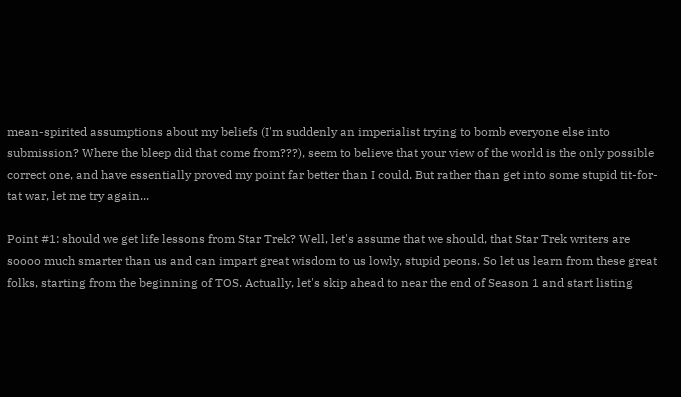mean-spirited assumptions about my beliefs (I'm suddenly an imperialist trying to bomb everyone else into submission? Where the bleep did that come from???), seem to believe that your view of the world is the only possible correct one, and have essentially proved my point far better than I could. But rather than get into some stupid tit-for-tat war, let me try again...

Point #1: should we get life lessons from Star Trek? Well, let's assume that we should, that Star Trek writers are soooo much smarter than us and can impart great wisdom to us lowly, stupid peons. So let us learn from these great folks, starting from the beginning of TOS. Actually, let's skip ahead to near the end of Season 1 and start listing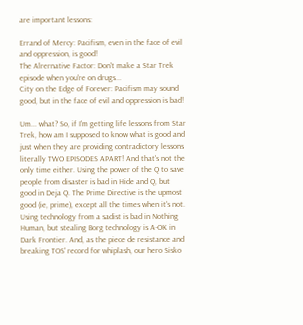are important lessons:

Errand of Mercy: Pacifism, even in the face of evil and oppression, is good!
The Alrernative Factor: Don't make a Star Trek episode when you're on drugs...
City on the Edge of Forever: Pacifism may sound good, but in the face of evil and oppression is bad!

Um... what? So, if I'm getting life lessons from Star Trek, how am I supposed to know what is good and just when they are providing contradictory lessons literally TWO EPISODES APART! And that's not the only time either. Using the power of the Q to save people from disaster is bad in Hide and Q, but good in Deja Q. The Prime Directive is the upmost good (ie, prime), except all the times when it's not. Using technology from a sadist is bad in Nothing Human, but stealing Borg technology is A-OK in Dark Frontier. And, as the piece de resistance and breaking TOS' record for whiplash, our hero Sisko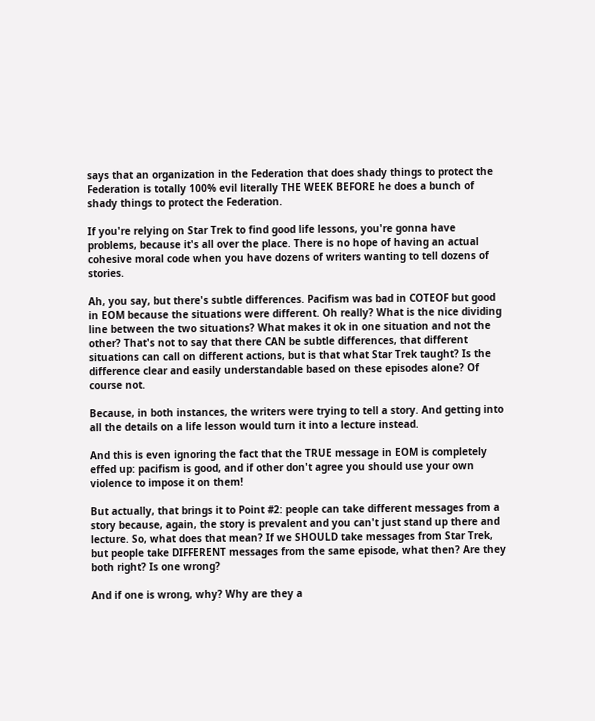says that an organization in the Federation that does shady things to protect the Federation is totally 100% evil literally THE WEEK BEFORE he does a bunch of shady things to protect the Federation.

If you're relying on Star Trek to find good life lessons, you're gonna have problems, because it's all over the place. There is no hope of having an actual cohesive moral code when you have dozens of writers wanting to tell dozens of stories.

Ah, you say, but there's subtle differences. Pacifism was bad in COTEOF but good in EOM because the situations were different. Oh really? What is the nice dividing line between the two situations? What makes it ok in one situation and not the other? That's not to say that there CAN be subtle differences, that different situations can call on different actions, but is that what Star Trek taught? Is the difference clear and easily understandable based on these episodes alone? Of course not.

Because, in both instances, the writers were trying to tell a story. And getting into all the details on a life lesson would turn it into a lecture instead.

And this is even ignoring the fact that the TRUE message in EOM is completely effed up: pacifism is good, and if other don't agree you should use your own violence to impose it on them!

But actually, that brings it to Point #2: people can take different messages from a story because, again, the story is prevalent and you can't just stand up there and lecture. So, what does that mean? If we SHOULD take messages from Star Trek, but people take DIFFERENT messages from the same episode, what then? Are they both right? Is one wrong?

And if one is wrong, why? Why are they a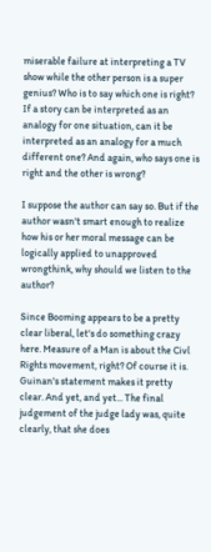miserable failure at interpreting a TV show while the other person is a super genius? Who is to say which one is right? If a story can be interpreted as an analogy for one situation, can it be interpreted as an analogy for a much different one? And again, who says one is right and the other is wrong?

I suppose the author can say so. But if the author wasn't smart enough to realize how his or her moral message can be logically applied to unapproved wrongthink, why should we listen to the author?

Since Booming appears to be a pretty clear liberal, let's do something crazy here. Measure of a Man is about the Civl Rights movement, right? Of course it is. Guinan's statement makes it pretty clear. And yet, and yet... The final judgement of the judge lady was, quite clearly, that she does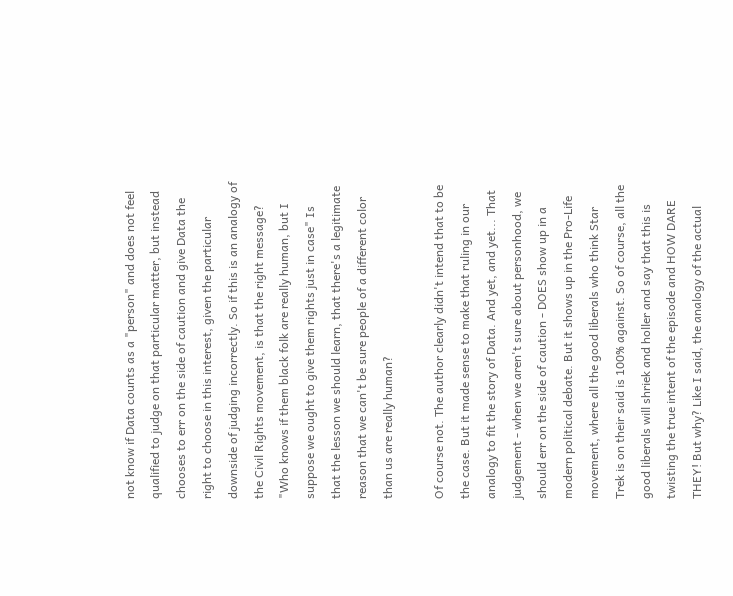not know if Data counts as a "person" and does not feel qualified to judge on that particular matter, but instead chooses to err on the side of caution and give Data the right to choose in this interest, given the particular downside of judging incorrectly. So if this is an analogy of the Civil Rights movement, is that the right message? "Who knows if them black folk are really human, but I suppose we ought to give them rights just in case" Is that the lesson we should learn, that there's a legitimate reason that we can't be sure people of a different color than us are really human?

Of course not. The author clearly didn't intend that to be the case. But it made sense to make that ruling in our analogy to fit the story of Data. And yet, and yet... That judgement - when we aren't sure about personhood, we should err on the side of caution - DOES show up in a modern political debate. But it shows up in the Pro-Life movement, where all the good liberals who think Star Trek is on their said is 100% against. So of course, all the good liberals will shriek and holler and say that this is twisting the true intent of the episode and HOW DARE THEY! But why? Like I said, the analogy of the actual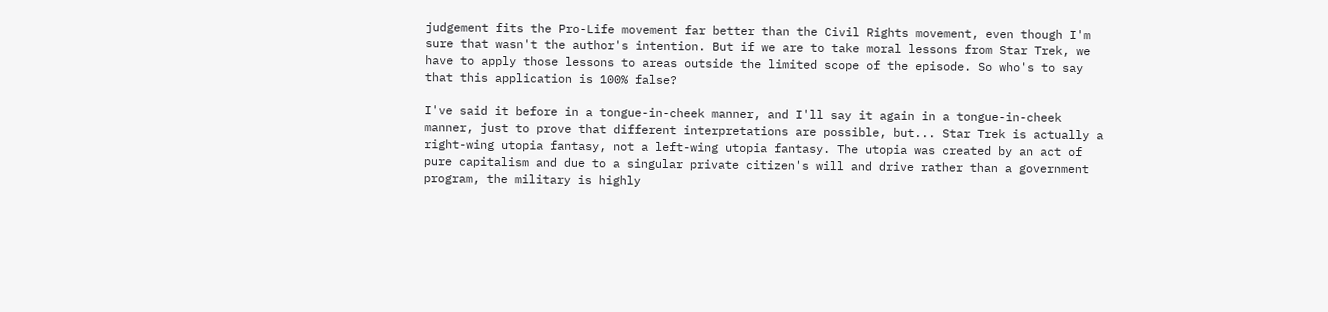judgement fits the Pro-Life movement far better than the Civil Rights movement, even though I'm sure that wasn't the author's intention. But if we are to take moral lessons from Star Trek, we have to apply those lessons to areas outside the limited scope of the episode. So who's to say that this application is 100% false?

I've said it before in a tongue-in-cheek manner, and I'll say it again in a tongue-in-cheek manner, just to prove that different interpretations are possible, but... Star Trek is actually a right-wing utopia fantasy, not a left-wing utopia fantasy. The utopia was created by an act of pure capitalism and due to a singular private citizen's will and drive rather than a government program, the military is highly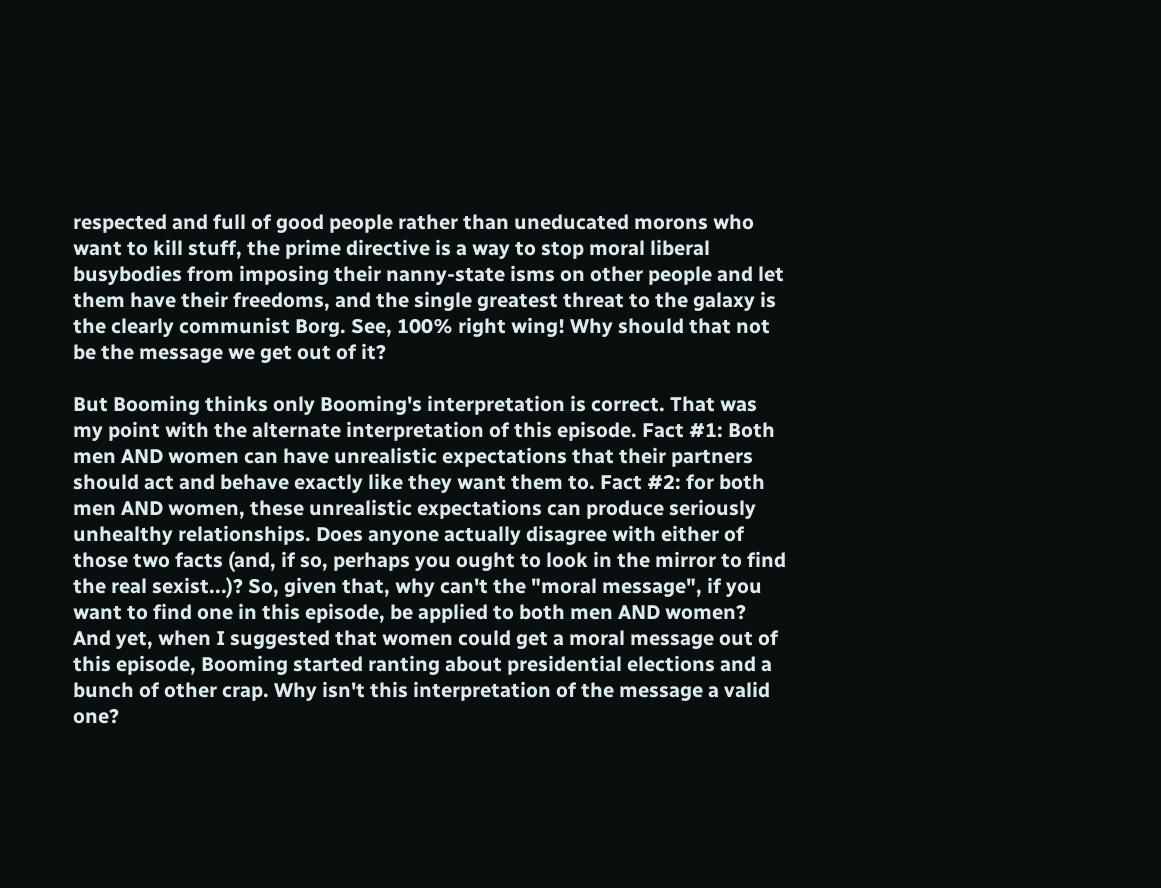respected and full of good people rather than uneducated morons who want to kill stuff, the prime directive is a way to stop moral liberal busybodies from imposing their nanny-state isms on other people and let them have their freedoms, and the single greatest threat to the galaxy is the clearly communist Borg. See, 100% right wing! Why should that not be the message we get out of it?

But Booming thinks only Booming's interpretation is correct. That was my point with the alternate interpretation of this episode. Fact #1: Both men AND women can have unrealistic expectations that their partners should act and behave exactly like they want them to. Fact #2: for both men AND women, these unrealistic expectations can produce seriously unhealthy relationships. Does anyone actually disagree with either of those two facts (and, if so, perhaps you ought to look in the mirror to find the real sexist...)? So, given that, why can't the "moral message", if you want to find one in this episode, be applied to both men AND women? And yet, when I suggested that women could get a moral message out of this episode, Booming started ranting about presidential elections and a bunch of other crap. Why isn't this interpretation of the message a valid one?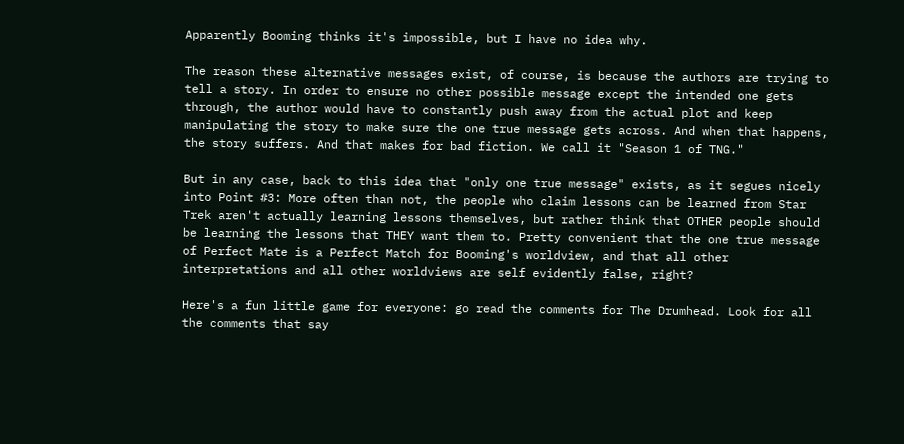Apparently Booming thinks it's impossible, but I have no idea why.

The reason these alternative messages exist, of course, is because the authors are trying to tell a story. In order to ensure no other possible message except the intended one gets through, the author would have to constantly push away from the actual plot and keep manipulating the story to make sure the one true message gets across. And when that happens, the story suffers. And that makes for bad fiction. We call it "Season 1 of TNG."

But in any case, back to this idea that "only one true message" exists, as it segues nicely into Point #3: More often than not, the people who claim lessons can be learned from Star Trek aren't actually learning lessons themselves, but rather think that OTHER people should be learning the lessons that THEY want them to. Pretty convenient that the one true message of Perfect Mate is a Perfect Match for Booming's worldview, and that all other interpretations and all other worldviews are self evidently false, right?

Here's a fun little game for everyone: go read the comments for The Drumhead. Look for all the comments that say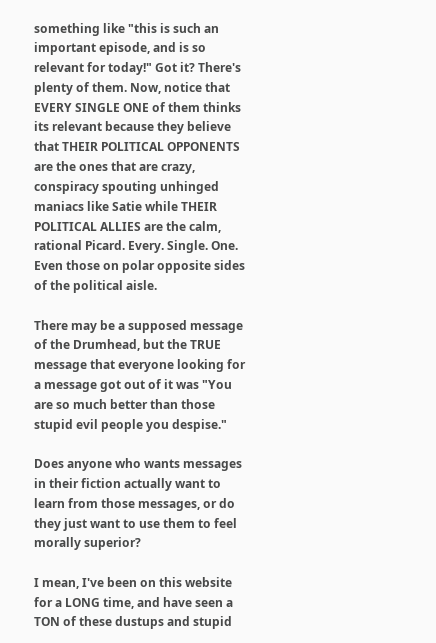something like "this is such an important episode, and is so relevant for today!" Got it? There's plenty of them. Now, notice that EVERY SINGLE ONE of them thinks its relevant because they believe that THEIR POLITICAL OPPONENTS are the ones that are crazy, conspiracy spouting unhinged maniacs like Satie while THEIR POLITICAL ALLIES are the calm, rational Picard. Every. Single. One. Even those on polar opposite sides of the political aisle.

There may be a supposed message of the Drumhead, but the TRUE message that everyone looking for a message got out of it was "You are so much better than those stupid evil people you despise."

Does anyone who wants messages in their fiction actually want to learn from those messages, or do they just want to use them to feel morally superior?

I mean, I've been on this website for a LONG time, and have seen a TON of these dustups and stupid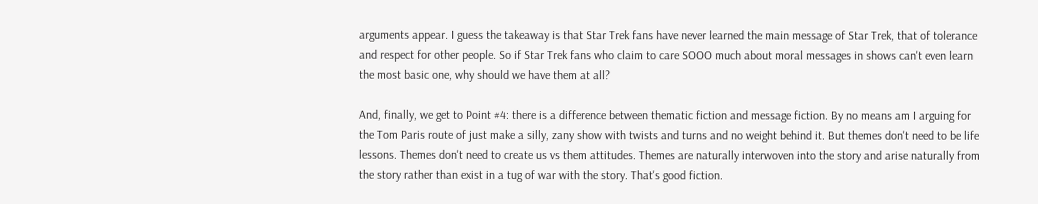arguments appear. I guess the takeaway is that Star Trek fans have never learned the main message of Star Trek, that of tolerance and respect for other people. So if Star Trek fans who claim to care SOOO much about moral messages in shows can't even learn the most basic one, why should we have them at all?

And, finally, we get to Point #4: there is a difference between thematic fiction and message fiction. By no means am I arguing for the Tom Paris route of just make a silly, zany show with twists and turns and no weight behind it. But themes don't need to be life lessons. Themes don't need to create us vs them attitudes. Themes are naturally interwoven into the story and arise naturally from the story rather than exist in a tug of war with the story. That's good fiction.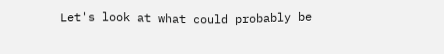Let's look at what could probably be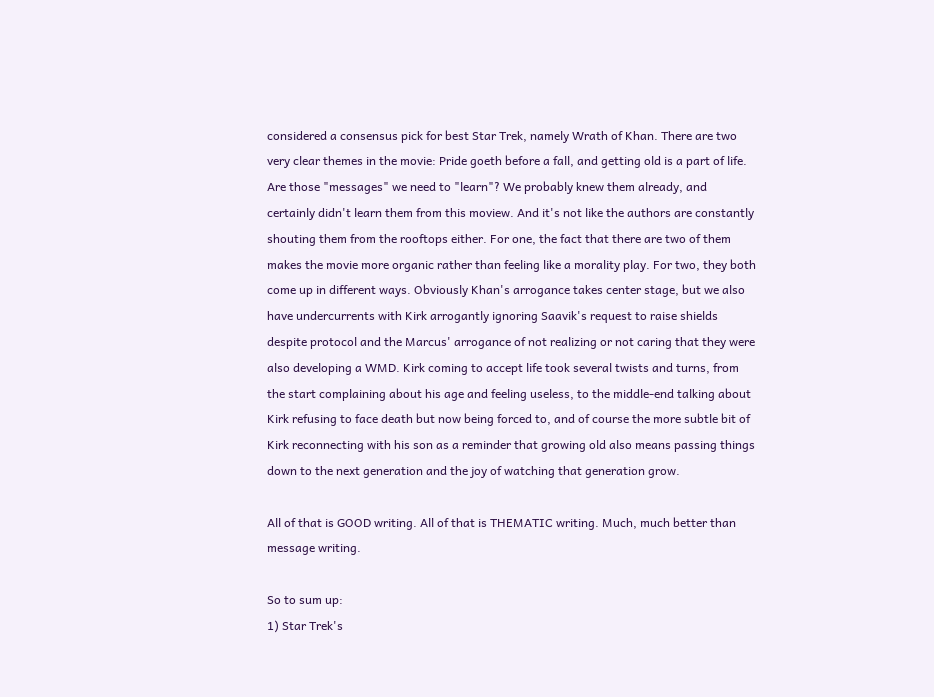considered a consensus pick for best Star Trek, namely Wrath of Khan. There are two very clear themes in the movie: Pride goeth before a fall, and getting old is a part of life. Are those "messages" we need to "learn"? We probably knew them already, and certainly didn't learn them from this moview. And it's not like the authors are constantly shouting them from the rooftops either. For one, the fact that there are two of them makes the movie more organic rather than feeling like a morality play. For two, they both come up in different ways. Obviously Khan's arrogance takes center stage, but we also have undercurrents with Kirk arrogantly ignoring Saavik's request to raise shields despite protocol and the Marcus' arrogance of not realizing or not caring that they were also developing a WMD. Kirk coming to accept life took several twists and turns, from the start complaining about his age and feeling useless, to the middle-end talking about Kirk refusing to face death but now being forced to, and of course the more subtle bit of Kirk reconnecting with his son as a reminder that growing old also means passing things down to the next generation and the joy of watching that generation grow.

All of that is GOOD writing. All of that is THEMATIC writing. Much, much better than message writing.

So to sum up:
1) Star Trek's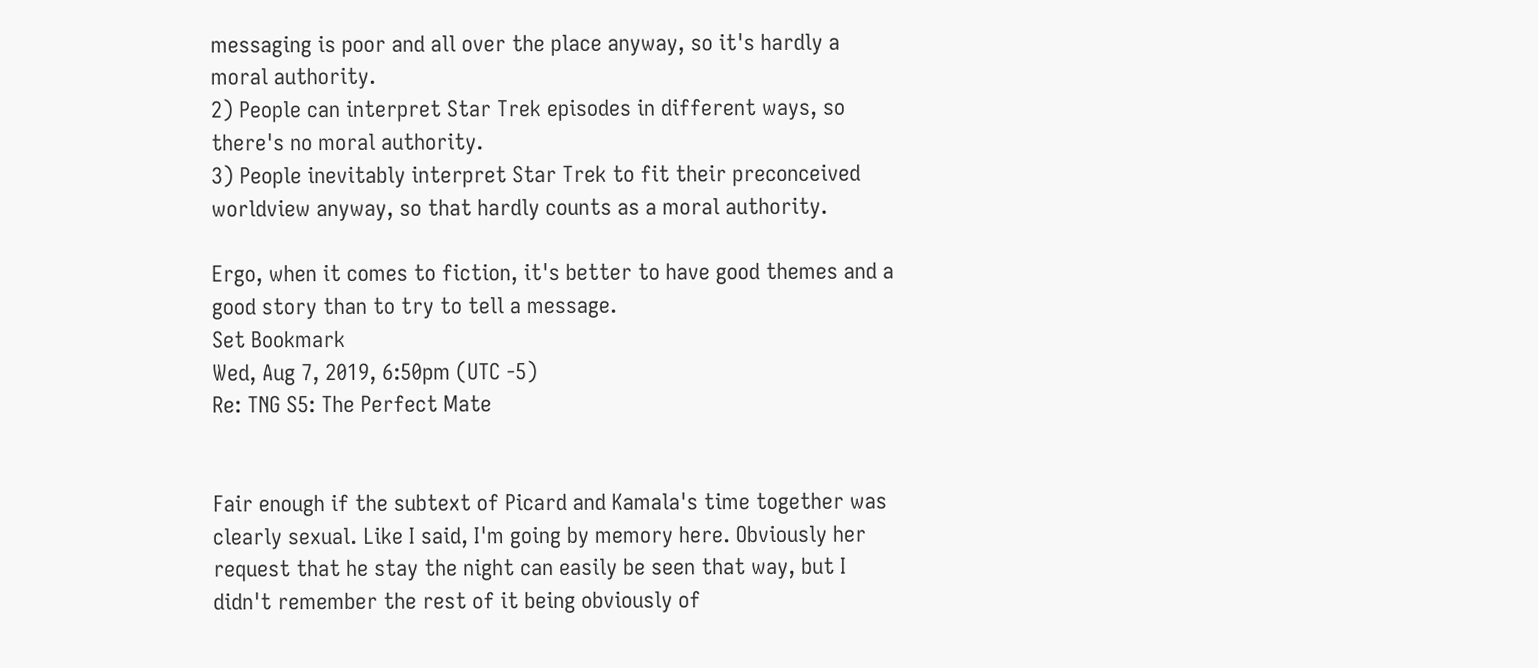messaging is poor and all over the place anyway, so it's hardly a moral authority.
2) People can interpret Star Trek episodes in different ways, so there's no moral authority.
3) People inevitably interpret Star Trek to fit their preconceived worldview anyway, so that hardly counts as a moral authority.

Ergo, when it comes to fiction, it's better to have good themes and a good story than to try to tell a message.
Set Bookmark
Wed, Aug 7, 2019, 6:50pm (UTC -5)
Re: TNG S5: The Perfect Mate


Fair enough if the subtext of Picard and Kamala's time together was clearly sexual. Like I said, I'm going by memory here. Obviously her request that he stay the night can easily be seen that way, but I didn't remember the rest of it being obviously of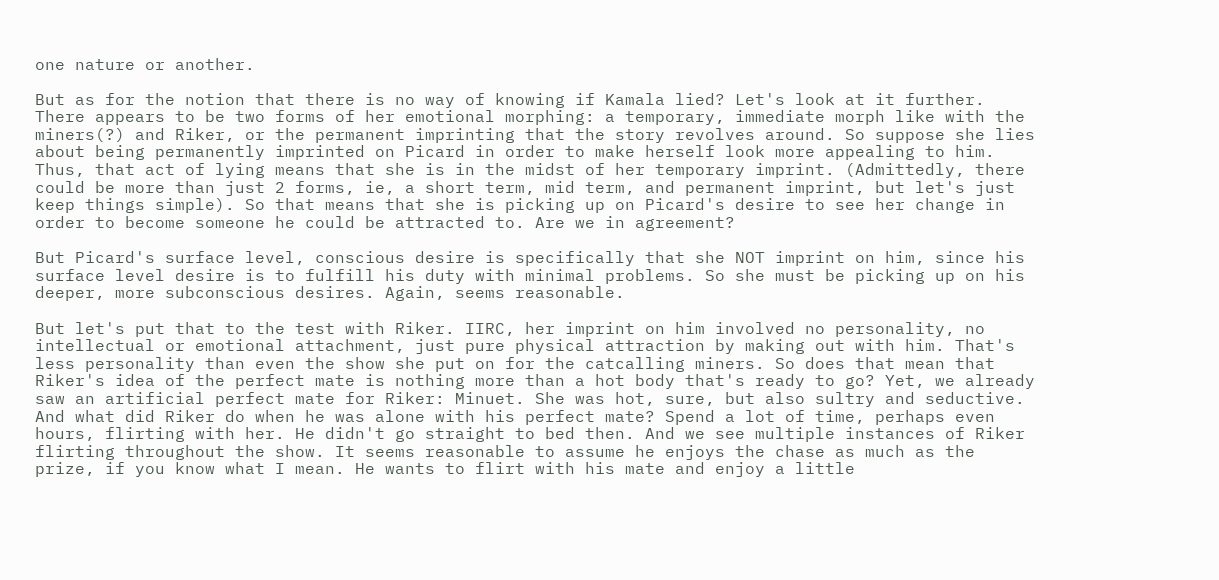one nature or another.

But as for the notion that there is no way of knowing if Kamala lied? Let's look at it further. There appears to be two forms of her emotional morphing: a temporary, immediate morph like with the miners(?) and Riker, or the permanent imprinting that the story revolves around. So suppose she lies about being permanently imprinted on Picard in order to make herself look more appealing to him. Thus, that act of lying means that she is in the midst of her temporary imprint. (Admittedly, there could be more than just 2 forms, ie, a short term, mid term, and permanent imprint, but let's just keep things simple). So that means that she is picking up on Picard's desire to see her change in order to become someone he could be attracted to. Are we in agreement?

But Picard's surface level, conscious desire is specifically that she NOT imprint on him, since his surface level desire is to fulfill his duty with minimal problems. So she must be picking up on his deeper, more subconscious desires. Again, seems reasonable.

But let's put that to the test with Riker. IIRC, her imprint on him involved no personality, no intellectual or emotional attachment, just pure physical attraction by making out with him. That's less personality than even the show she put on for the catcalling miners. So does that mean that Riker's idea of the perfect mate is nothing more than a hot body that's ready to go? Yet, we already saw an artificial perfect mate for Riker: Minuet. She was hot, sure, but also sultry and seductive. And what did Riker do when he was alone with his perfect mate? Spend a lot of time, perhaps even hours, flirting with her. He didn't go straight to bed then. And we see multiple instances of Riker flirting throughout the show. It seems reasonable to assume he enjoys the chase as much as the prize, if you know what I mean. He wants to flirt with his mate and enjoy a little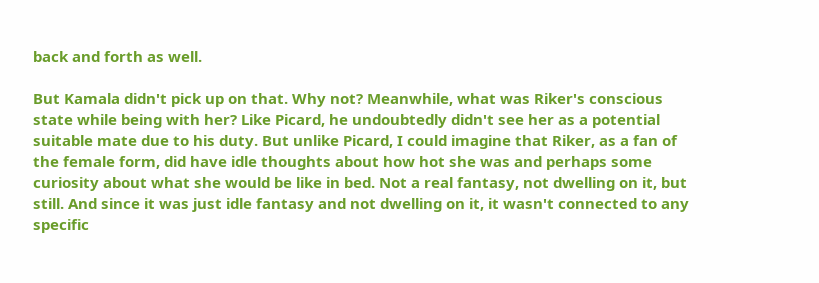back and forth as well.

But Kamala didn't pick up on that. Why not? Meanwhile, what was Riker's conscious state while being with her? Like Picard, he undoubtedly didn't see her as a potential suitable mate due to his duty. But unlike Picard, I could imagine that Riker, as a fan of the female form, did have idle thoughts about how hot she was and perhaps some curiosity about what she would be like in bed. Not a real fantasy, not dwelling on it, but still. And since it was just idle fantasy and not dwelling on it, it wasn't connected to any specific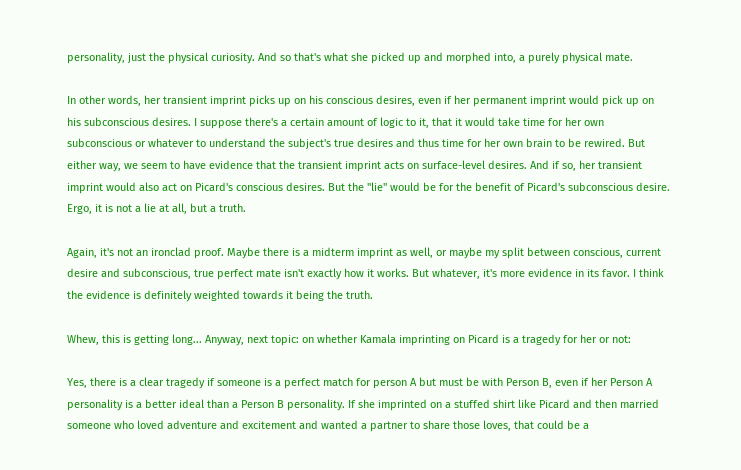personality, just the physical curiosity. And so that's what she picked up and morphed into, a purely physical mate.

In other words, her transient imprint picks up on his conscious desires, even if her permanent imprint would pick up on his subconscious desires. I suppose there's a certain amount of logic to it, that it would take time for her own subconscious or whatever to understand the subject's true desires and thus time for her own brain to be rewired. But either way, we seem to have evidence that the transient imprint acts on surface-level desires. And if so, her transient imprint would also act on Picard's conscious desires. But the "lie" would be for the benefit of Picard's subconscious desire. Ergo, it is not a lie at all, but a truth.

Again, it's not an ironclad proof. Maybe there is a midterm imprint as well, or maybe my split between conscious, current desire and subconscious, true perfect mate isn't exactly how it works. But whatever, it's more evidence in its favor. I think the evidence is definitely weighted towards it being the truth.

Whew, this is getting long... Anyway, next topic: on whether Kamala imprinting on Picard is a tragedy for her or not:

Yes, there is a clear tragedy if someone is a perfect match for person A but must be with Person B, even if her Person A personality is a better ideal than a Person B personality. If she imprinted on a stuffed shirt like Picard and then married someone who loved adventure and excitement and wanted a partner to share those loves, that could be a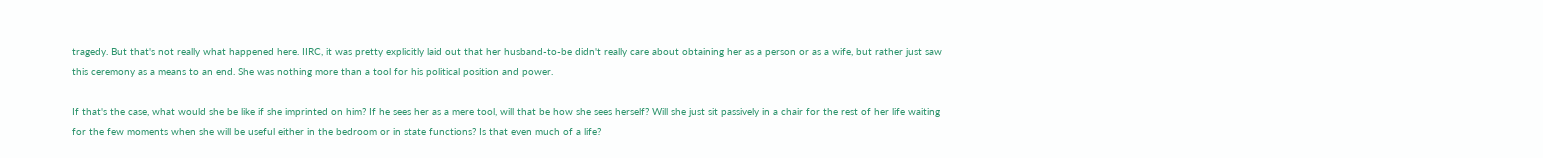tragedy. But that's not really what happened here. IIRC, it was pretty explicitly laid out that her husband-to-be didn't really care about obtaining her as a person or as a wife, but rather just saw this ceremony as a means to an end. She was nothing more than a tool for his political position and power.

If that's the case, what would she be like if she imprinted on him? If he sees her as a mere tool, will that be how she sees herself? Will she just sit passively in a chair for the rest of her life waiting for the few moments when she will be useful either in the bedroom or in state functions? Is that even much of a life?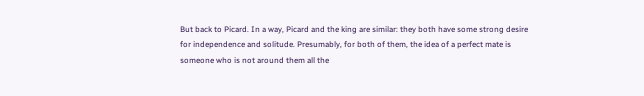But back to Picard. In a way, Picard and the king are similar: they both have some strong desire for independence and solitude. Presumably, for both of them, the idea of a perfect mate is someone who is not around them all the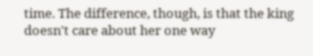time. The difference, though, is that the king doesn't care about her one way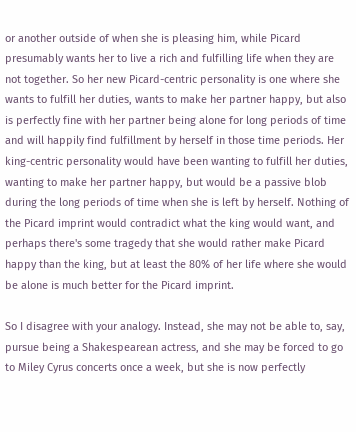or another outside of when she is pleasing him, while Picard presumably wants her to live a rich and fulfilling life when they are not together. So her new Picard-centric personality is one where she wants to fulfill her duties, wants to make her partner happy, but also is perfectly fine with her partner being alone for long periods of time and will happily find fulfillment by herself in those time periods. Her king-centric personality would have been wanting to fulfill her duties, wanting to make her partner happy, but would be a passive blob during the long periods of time when she is left by herself. Nothing of the Picard imprint would contradict what the king would want, and perhaps there's some tragedy that she would rather make Picard happy than the king, but at least the 80% of her life where she would be alone is much better for the Picard imprint.

So I disagree with your analogy. Instead, she may not be able to, say, pursue being a Shakespearean actress, and she may be forced to go to Miley Cyrus concerts once a week, but she is now perfectly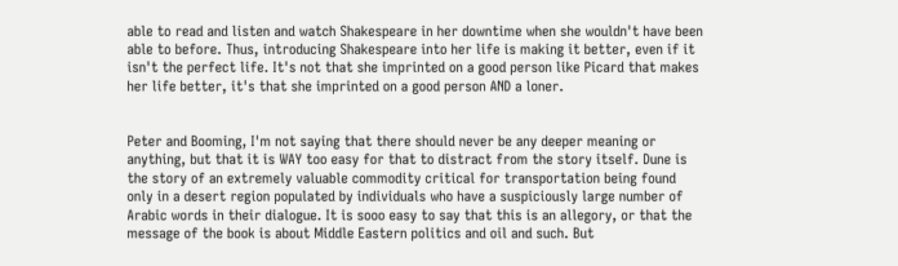able to read and listen and watch Shakespeare in her downtime when she wouldn't have been able to before. Thus, introducing Shakespeare into her life is making it better, even if it isn't the perfect life. It's not that she imprinted on a good person like Picard that makes her life better, it's that she imprinted on a good person AND a loner.


Peter and Booming, I'm not saying that there should never be any deeper meaning or anything, but that it is WAY too easy for that to distract from the story itself. Dune is the story of an extremely valuable commodity critical for transportation being found only in a desert region populated by individuals who have a suspiciously large number of Arabic words in their dialogue. It is sooo easy to say that this is an allegory, or that the message of the book is about Middle Eastern politics and oil and such. But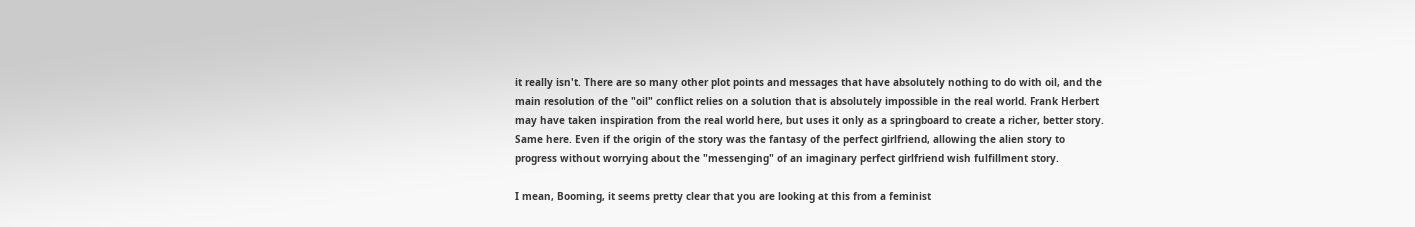it really isn't. There are so many other plot points and messages that have absolutely nothing to do with oil, and the main resolution of the "oil" conflict relies on a solution that is absolutely impossible in the real world. Frank Herbert may have taken inspiration from the real world here, but uses it only as a springboard to create a richer, better story. Same here. Even if the origin of the story was the fantasy of the perfect girlfriend, allowing the alien story to progress without worrying about the "messenging" of an imaginary perfect girlfriend wish fulfillment story.

I mean, Booming, it seems pretty clear that you are looking at this from a feminist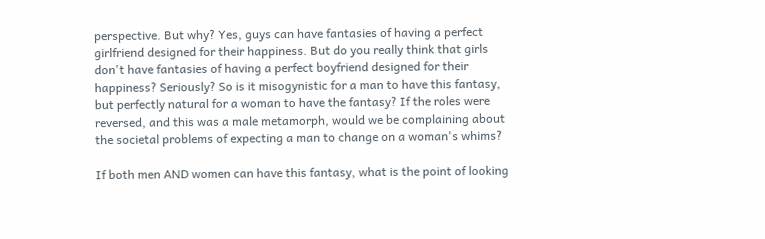perspective. But why? Yes, guys can have fantasies of having a perfect girlfriend designed for their happiness. But do you really think that girls don't have fantasies of having a perfect boyfriend designed for their happiness? Seriously? So is it misogynistic for a man to have this fantasy, but perfectly natural for a woman to have the fantasy? If the roles were reversed, and this was a male metamorph, would we be complaining about the societal problems of expecting a man to change on a woman's whims?

If both men AND women can have this fantasy, what is the point of looking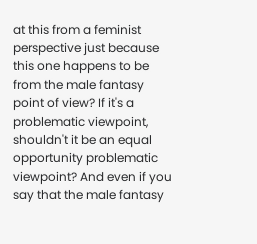at this from a feminist perspective just because this one happens to be from the male fantasy point of view? If it's a problematic viewpoint, shouldn't it be an equal opportunity problematic viewpoint? And even if you say that the male fantasy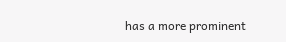has a more prominent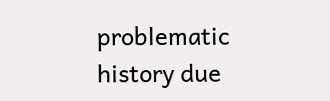problematic history due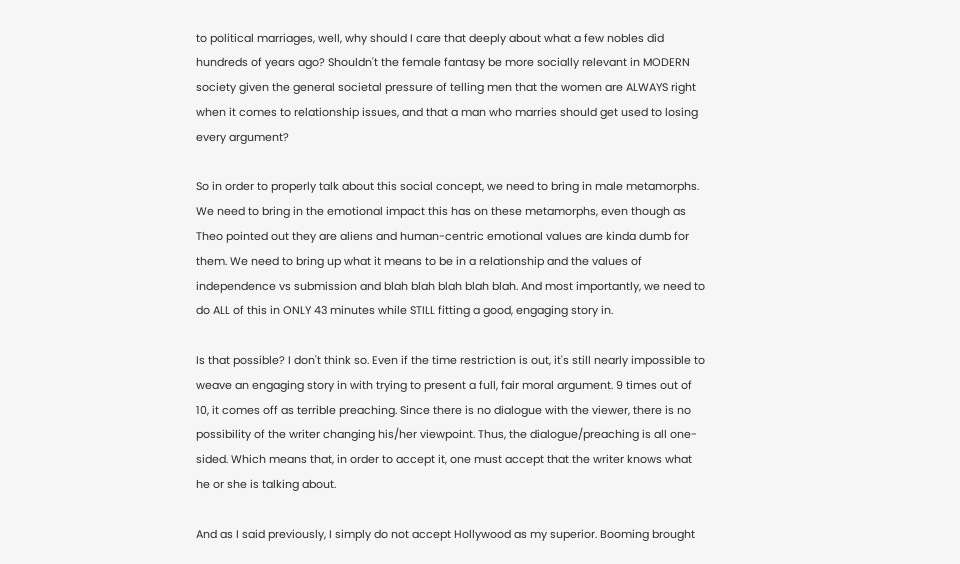to political marriages, well, why should I care that deeply about what a few nobles did hundreds of years ago? Shouldn't the female fantasy be more socially relevant in MODERN society given the general societal pressure of telling men that the women are ALWAYS right when it comes to relationship issues, and that a man who marries should get used to losing every argument?

So in order to properly talk about this social concept, we need to bring in male metamorphs. We need to bring in the emotional impact this has on these metamorphs, even though as Theo pointed out they are aliens and human-centric emotional values are kinda dumb for them. We need to bring up what it means to be in a relationship and the values of independence vs submission and blah blah blah blah blah. And most importantly, we need to do ALL of this in ONLY 43 minutes while STILL fitting a good, engaging story in.

Is that possible? I don't think so. Even if the time restriction is out, it's still nearly impossible to weave an engaging story in with trying to present a full, fair moral argument. 9 times out of 10, it comes off as terrible preaching. Since there is no dialogue with the viewer, there is no possibility of the writer changing his/her viewpoint. Thus, the dialogue/preaching is all one-sided. Which means that, in order to accept it, one must accept that the writer knows what he or she is talking about.

And as I said previously, I simply do not accept Hollywood as my superior. Booming brought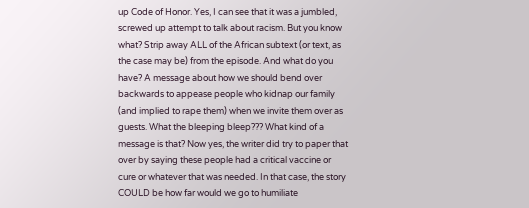up Code of Honor. Yes, I can see that it was a jumbled, screwed up attempt to talk about racism. But you know what? Strip away ALL of the African subtext (or text, as the case may be) from the episode. And what do you have? A message about how we should bend over backwards to appease people who kidnap our family (and implied to rape them) when we invite them over as guests. What the bleeping bleep??? What kind of a message is that? Now yes, the writer did try to paper that over by saying these people had a critical vaccine or cure or whatever that was needed. In that case, the story COULD be how far would we go to humiliate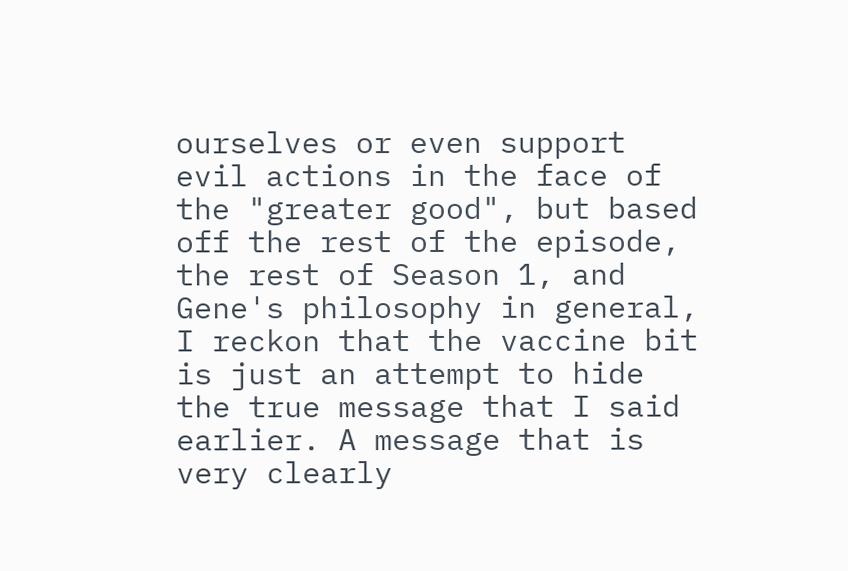ourselves or even support evil actions in the face of the "greater good", but based off the rest of the episode, the rest of Season 1, and Gene's philosophy in general, I reckon that the vaccine bit is just an attempt to hide the true message that I said earlier. A message that is very clearly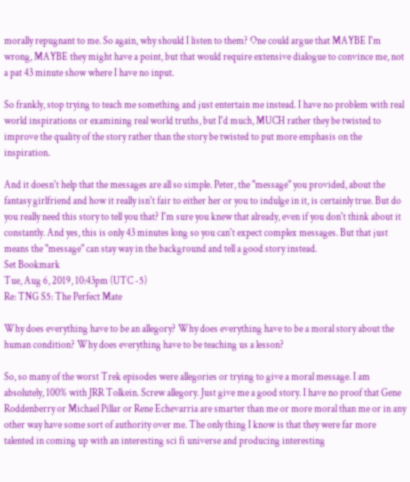morally repugnant to me. So again, why should I listen to them? One could argue that MAYBE I'm wrong, MAYBE they might have a point, but that would require extensive dialogue to convince me, not a pat 43 minute show where I have no input.

So frankly, stop trying to teach me something and just entertain me instead. I have no problem with real world inspirations or examining real world truths, but I'd much, MUCH rather they be twisted to improve the quality of the story rather than the story be twisted to put more emphasis on the inspiration.

And it doesn't help that the messages are all so simple. Peter, the "message" you provided, about the fantasy girlfriend and how it really isn't fair to either her or you to indulge in it, is certainly true. But do you really need this story to tell you that? I'm sure you knew that already, even if you don't think about it constantly. And yes, this is only 43 minutes long so you can't expect complex messages. But that just means the "message" can stay way in the background and tell a good story instead.
Set Bookmark
Tue, Aug 6, 2019, 10:43pm (UTC -5)
Re: TNG S5: The Perfect Mate

Why does everything have to be an allegory? Why does everything have to be a moral story about the human condition? Why does everything have to be teaching us a lesson?

So, so many of the worst Trek episodes were allegories or trying to give a moral message. I am absolutely, 100% with JRR Tolkein. Screw allegory. Just give me a good story. I have no proof that Gene Roddenberry or Michael Pillar or Rene Echevarria are smarter than me or more moral than me or in any other way have some sort of authority over me. The only thing I know is that they were far more talented in coming up with an interesting sci fi universe and producing interesting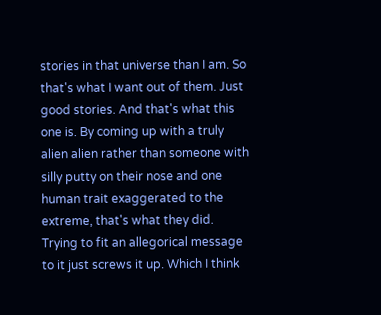stories in that universe than I am. So that's what I want out of them. Just good stories. And that's what this one is. By coming up with a truly alien alien rather than someone with silly putty on their nose and one human trait exaggerated to the extreme, that's what they did. Trying to fit an allegorical message to it just screws it up. Which I think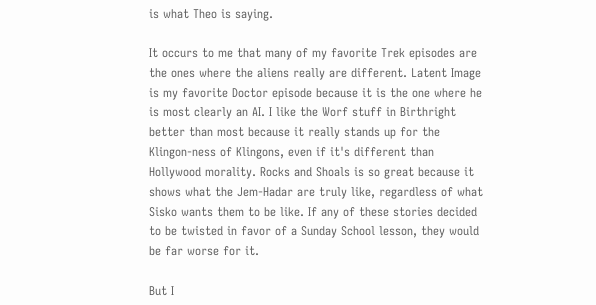is what Theo is saying.

It occurs to me that many of my favorite Trek episodes are the ones where the aliens really are different. Latent Image is my favorite Doctor episode because it is the one where he is most clearly an AI. I like the Worf stuff in Birthright better than most because it really stands up for the Klingon-ness of Klingons, even if it's different than Hollywood morality. Rocks and Shoals is so great because it shows what the Jem-Hadar are truly like, regardless of what Sisko wants them to be like. If any of these stories decided to be twisted in favor of a Sunday School lesson, they would be far worse for it.

But I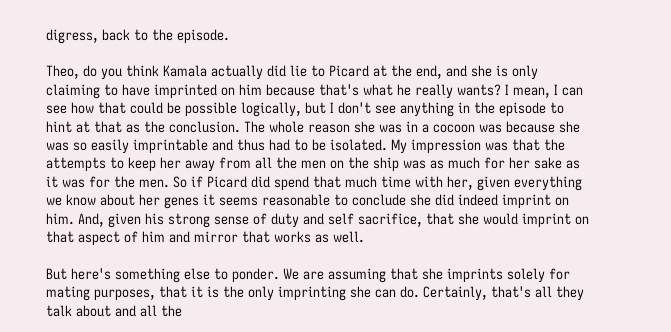digress, back to the episode.

Theo, do you think Kamala actually did lie to Picard at the end, and she is only claiming to have imprinted on him because that's what he really wants? I mean, I can see how that could be possible logically, but I don't see anything in the episode to hint at that as the conclusion. The whole reason she was in a cocoon was because she was so easily imprintable and thus had to be isolated. My impression was that the attempts to keep her away from all the men on the ship was as much for her sake as it was for the men. So if Picard did spend that much time with her, given everything we know about her genes it seems reasonable to conclude she did indeed imprint on him. And, given his strong sense of duty and self sacrifice, that she would imprint on that aspect of him and mirror that works as well.

But here's something else to ponder. We are assuming that she imprints solely for mating purposes, that it is the only imprinting she can do. Certainly, that's all they talk about and all the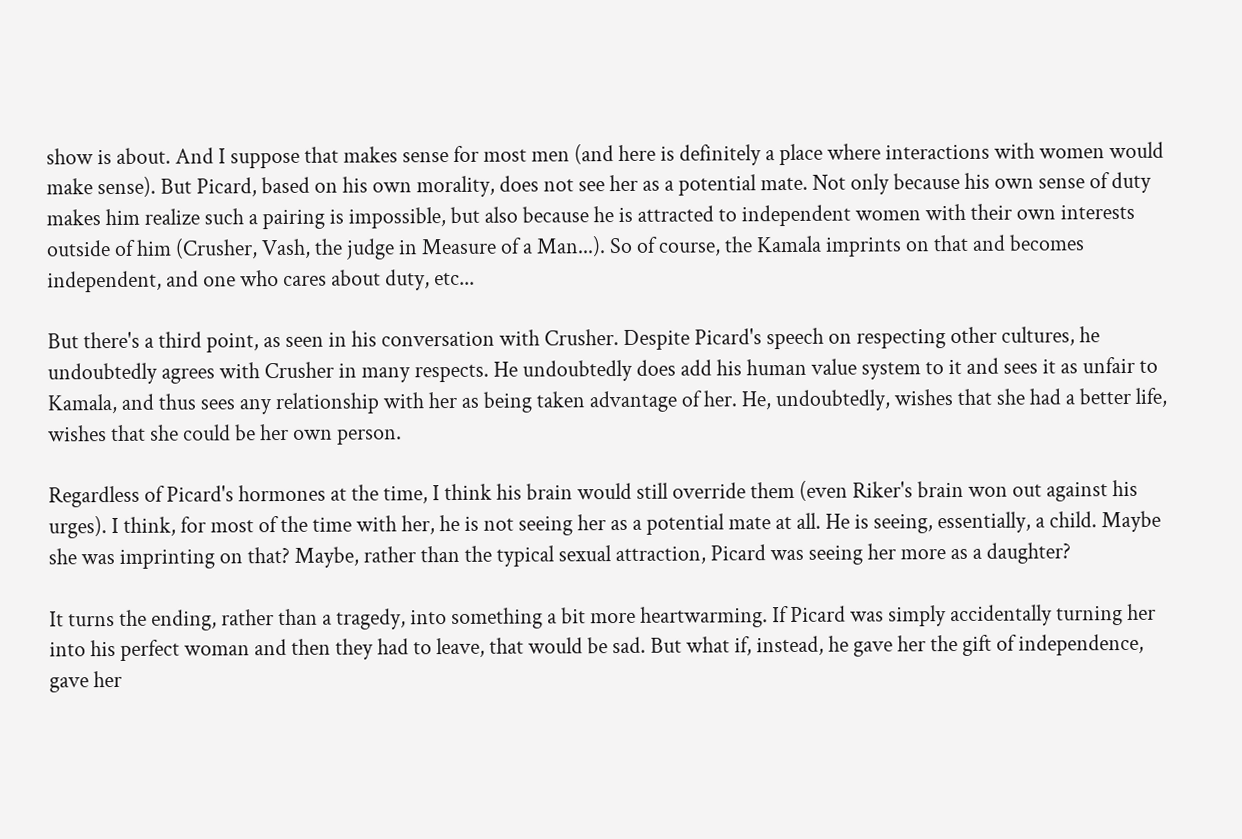show is about. And I suppose that makes sense for most men (and here is definitely a place where interactions with women would make sense). But Picard, based on his own morality, does not see her as a potential mate. Not only because his own sense of duty makes him realize such a pairing is impossible, but also because he is attracted to independent women with their own interests outside of him (Crusher, Vash, the judge in Measure of a Man...). So of course, the Kamala imprints on that and becomes independent, and one who cares about duty, etc...

But there's a third point, as seen in his conversation with Crusher. Despite Picard's speech on respecting other cultures, he undoubtedly agrees with Crusher in many respects. He undoubtedly does add his human value system to it and sees it as unfair to Kamala, and thus sees any relationship with her as being taken advantage of her. He, undoubtedly, wishes that she had a better life, wishes that she could be her own person.

Regardless of Picard's hormones at the time, I think his brain would still override them (even Riker's brain won out against his urges). I think, for most of the time with her, he is not seeing her as a potential mate at all. He is seeing, essentially, a child. Maybe she was imprinting on that? Maybe, rather than the typical sexual attraction, Picard was seeing her more as a daughter?

It turns the ending, rather than a tragedy, into something a bit more heartwarming. If Picard was simply accidentally turning her into his perfect woman and then they had to leave, that would be sad. But what if, instead, he gave her the gift of independence, gave her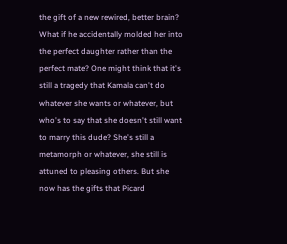the gift of a new rewired, better brain? What if he accidentally molded her into the perfect daughter rather than the perfect mate? One might think that it's still a tragedy that Kamala can't do whatever she wants or whatever, but who's to say that she doesn't still want to marry this dude? She's still a metamorph or whatever, she still is attuned to pleasing others. But she now has the gifts that Picard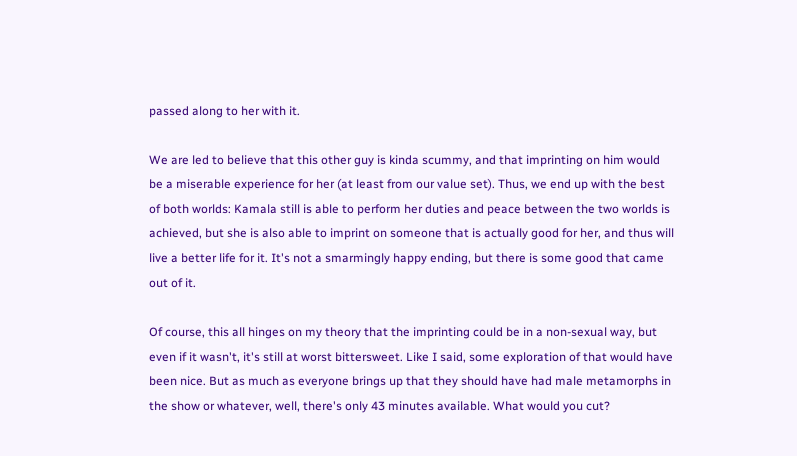passed along to her with it.

We are led to believe that this other guy is kinda scummy, and that imprinting on him would be a miserable experience for her (at least from our value set). Thus, we end up with the best of both worlds: Kamala still is able to perform her duties and peace between the two worlds is achieved, but she is also able to imprint on someone that is actually good for her, and thus will live a better life for it. It's not a smarmingly happy ending, but there is some good that came out of it.

Of course, this all hinges on my theory that the imprinting could be in a non-sexual way, but even if it wasn't, it's still at worst bittersweet. Like I said, some exploration of that would have been nice. But as much as everyone brings up that they should have had male metamorphs in the show or whatever, well, there's only 43 minutes available. What would you cut?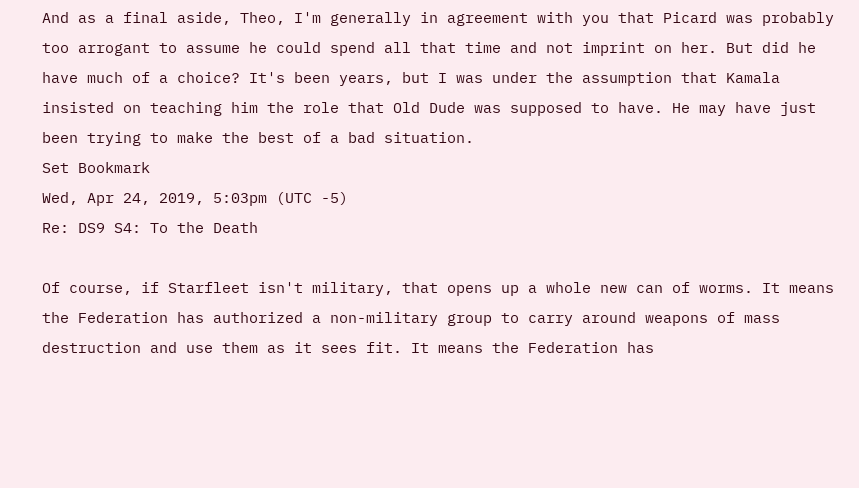And as a final aside, Theo, I'm generally in agreement with you that Picard was probably too arrogant to assume he could spend all that time and not imprint on her. But did he have much of a choice? It's been years, but I was under the assumption that Kamala insisted on teaching him the role that Old Dude was supposed to have. He may have just been trying to make the best of a bad situation.
Set Bookmark
Wed, Apr 24, 2019, 5:03pm (UTC -5)
Re: DS9 S4: To the Death

Of course, if Starfleet isn't military, that opens up a whole new can of worms. It means the Federation has authorized a non-military group to carry around weapons of mass destruction and use them as it sees fit. It means the Federation has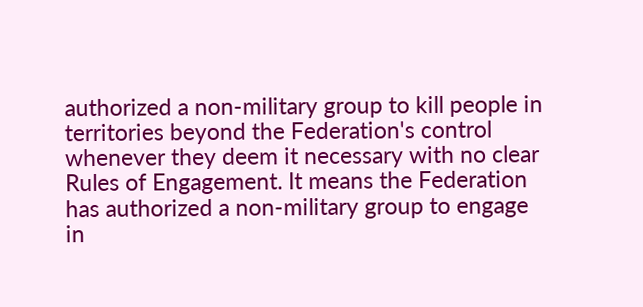authorized a non-military group to kill people in territories beyond the Federation's control whenever they deem it necessary with no clear Rules of Engagement. It means the Federation has authorized a non-military group to engage in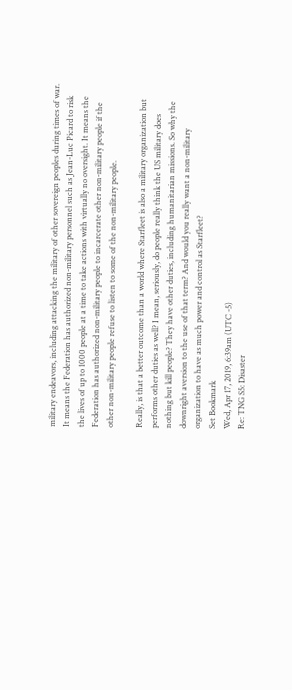military endeavors, including attacking the military of other sovereign peoples during times of war. It means the Federation has authorized non-military personnel such as Jean-Luc Picard to risk the lives of up to 1000 people at a time to take actions with virtually no oversight. It means the Federation has authorized non-military people to incarcerate other non-military people if the other non-military people refuse to listen to some of the non-military people.

Really, is that a better outcome than a world where Starfleet is also a military organization but performs other duties as well? I mean, seriously, do people really think the US military does nothing but kill people? They have other duties, including humanitarian missions. So why the downright aversion to the use of that term? And would you really want a non-military organization to have as much power and control as Starfleet?
Set Bookmark
Wed, Apr 17, 2019, 6:39am (UTC -5)
Re: TNG S5: Disaster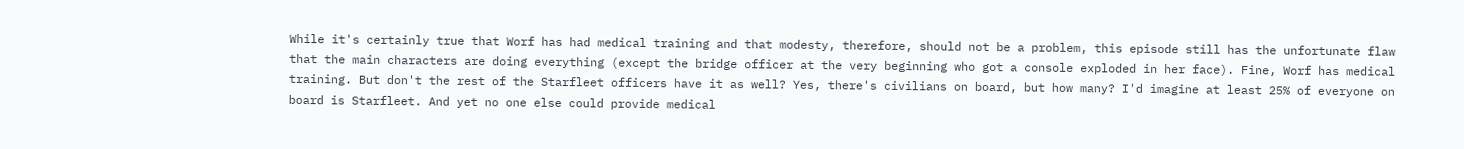While it's certainly true that Worf has had medical training and that modesty, therefore, should not be a problem, this episode still has the unfortunate flaw that the main characters are doing everything (except the bridge officer at the very beginning who got a console exploded in her face). Fine, Worf has medical training. But don't the rest of the Starfleet officers have it as well? Yes, there's civilians on board, but how many? I'd imagine at least 25% of everyone on board is Starfleet. And yet no one else could provide medical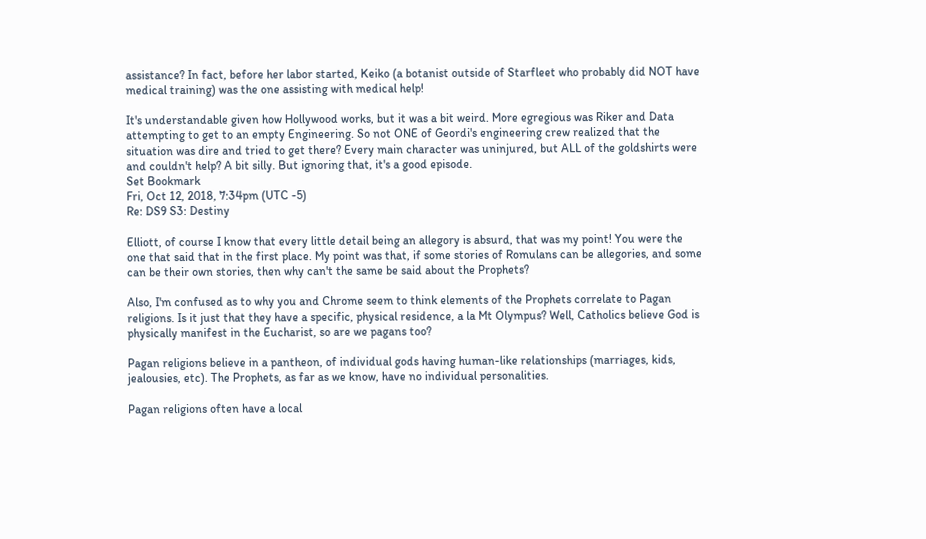assistance? In fact, before her labor started, Keiko (a botanist outside of Starfleet who probably did NOT have medical training) was the one assisting with medical help!

It's understandable given how Hollywood works, but it was a bit weird. More egregious was Riker and Data attempting to get to an empty Engineering. So not ONE of Geordi's engineering crew realized that the situation was dire and tried to get there? Every main character was uninjured, but ALL of the goldshirts were and couldn't help? A bit silly. But ignoring that, it's a good episode.
Set Bookmark
Fri, Oct 12, 2018, 7:34pm (UTC -5)
Re: DS9 S3: Destiny

Elliott, of course I know that every little detail being an allegory is absurd, that was my point! You were the one that said that in the first place. My point was that, if some stories of Romulans can be allegories, and some can be their own stories, then why can't the same be said about the Prophets?

Also, I'm confused as to why you and Chrome seem to think elements of the Prophets correlate to Pagan religions. Is it just that they have a specific, physical residence, a la Mt Olympus? Well, Catholics believe God is physically manifest in the Eucharist, so are we pagans too?

Pagan religions believe in a pantheon, of individual gods having human-like relationships (marriages, kids, jealousies, etc). The Prophets, as far as we know, have no individual personalities.

Pagan religions often have a local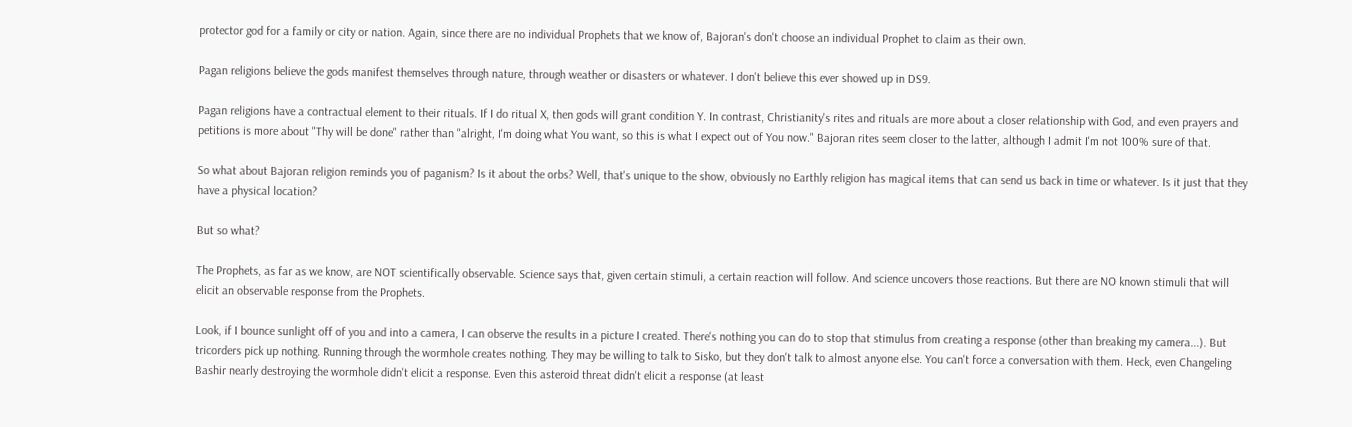protector god for a family or city or nation. Again, since there are no individual Prophets that we know of, Bajoran's don't choose an individual Prophet to claim as their own.

Pagan religions believe the gods manifest themselves through nature, through weather or disasters or whatever. I don't believe this ever showed up in DS9.

Pagan religions have a contractual element to their rituals. If I do ritual X, then gods will grant condition Y. In contrast, Christianity's rites and rituals are more about a closer relationship with God, and even prayers and petitions is more about "Thy will be done" rather than "alright, I'm doing what You want, so this is what I expect out of You now." Bajoran rites seem closer to the latter, although I admit I'm not 100% sure of that.

So what about Bajoran religion reminds you of paganism? Is it about the orbs? Well, that's unique to the show, obviously no Earthly religion has magical items that can send us back in time or whatever. Is it just that they have a physical location?

But so what?

The Prophets, as far as we know, are NOT scientifically observable. Science says that, given certain stimuli, a certain reaction will follow. And science uncovers those reactions. But there are NO known stimuli that will elicit an observable response from the Prophets.

Look, if I bounce sunlight off of you and into a camera, I can observe the results in a picture I created. There's nothing you can do to stop that stimulus from creating a response (other than breaking my camera...). But tricorders pick up nothing. Running through the wormhole creates nothing. They may be willing to talk to Sisko, but they don't talk to almost anyone else. You can't force a conversation with them. Heck, even Changeling Bashir nearly destroying the wormhole didn't elicit a response. Even this asteroid threat didn't elicit a response (at least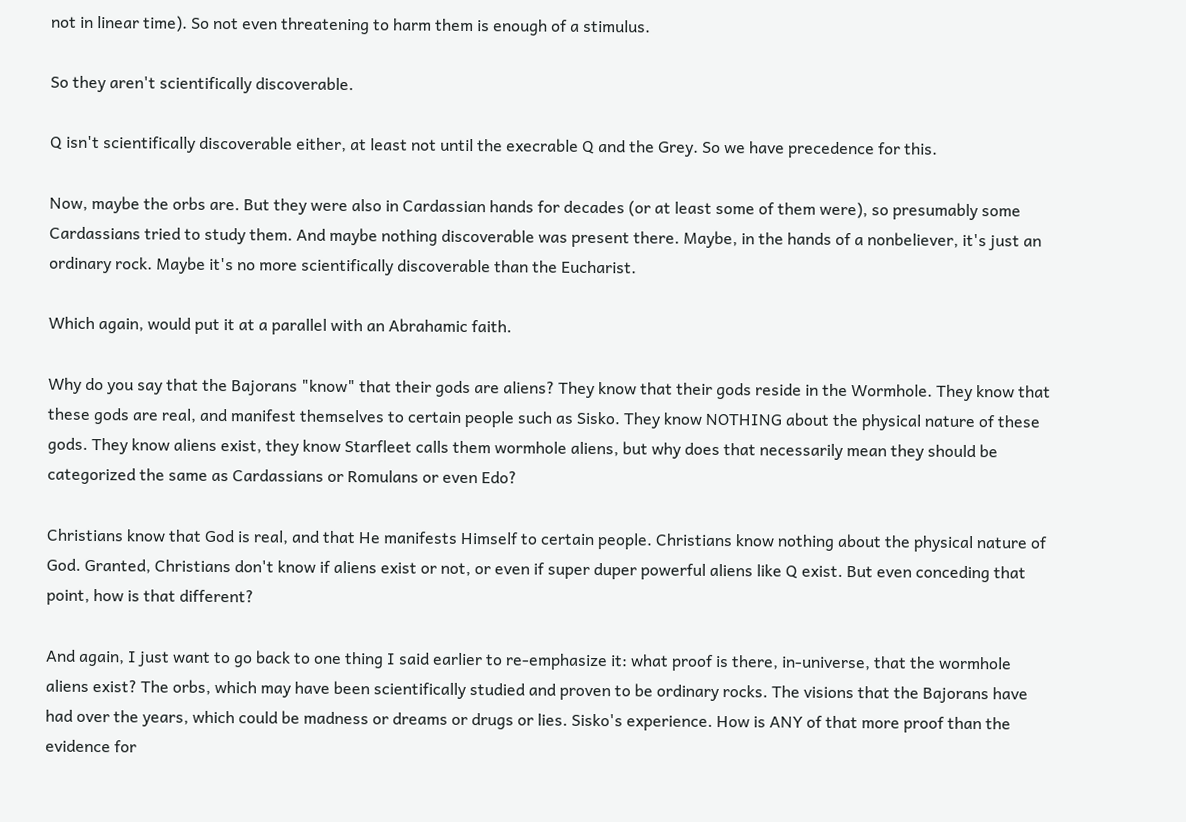not in linear time). So not even threatening to harm them is enough of a stimulus.

So they aren't scientifically discoverable.

Q isn't scientifically discoverable either, at least not until the execrable Q and the Grey. So we have precedence for this.

Now, maybe the orbs are. But they were also in Cardassian hands for decades (or at least some of them were), so presumably some Cardassians tried to study them. And maybe nothing discoverable was present there. Maybe, in the hands of a nonbeliever, it's just an ordinary rock. Maybe it's no more scientifically discoverable than the Eucharist.

Which again, would put it at a parallel with an Abrahamic faith.

Why do you say that the Bajorans "know" that their gods are aliens? They know that their gods reside in the Wormhole. They know that these gods are real, and manifest themselves to certain people such as Sisko. They know NOTHING about the physical nature of these gods. They know aliens exist, they know Starfleet calls them wormhole aliens, but why does that necessarily mean they should be categorized the same as Cardassians or Romulans or even Edo?

Christians know that God is real, and that He manifests Himself to certain people. Christians know nothing about the physical nature of God. Granted, Christians don't know if aliens exist or not, or even if super duper powerful aliens like Q exist. But even conceding that point, how is that different?

And again, I just want to go back to one thing I said earlier to re-emphasize it: what proof is there, in-universe, that the wormhole aliens exist? The orbs, which may have been scientifically studied and proven to be ordinary rocks. The visions that the Bajorans have had over the years, which could be madness or dreams or drugs or lies. Sisko's experience. How is ANY of that more proof than the evidence for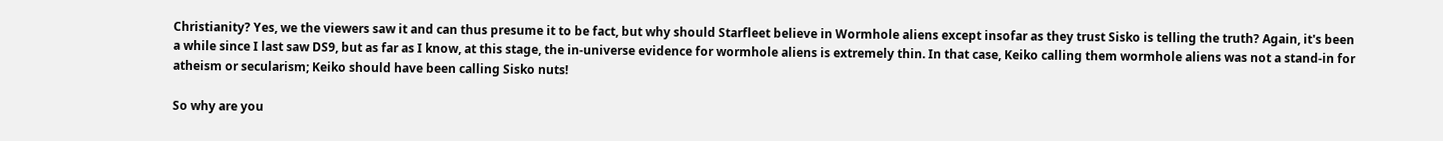Christianity? Yes, we the viewers saw it and can thus presume it to be fact, but why should Starfleet believe in Wormhole aliens except insofar as they trust Sisko is telling the truth? Again, it's been a while since I last saw DS9, but as far as I know, at this stage, the in-universe evidence for wormhole aliens is extremely thin. In that case, Keiko calling them wormhole aliens was not a stand-in for atheism or secularism; Keiko should have been calling Sisko nuts!

So why are you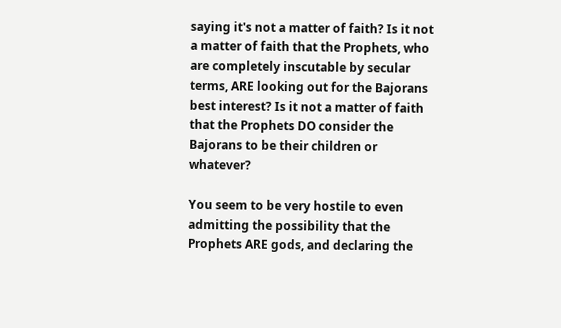saying it's not a matter of faith? Is it not a matter of faith that the Prophets, who are completely inscutable by secular terms, ARE looking out for the Bajorans best interest? Is it not a matter of faith that the Prophets DO consider the Bajorans to be their children or whatever?

You seem to be very hostile to even admitting the possibility that the Prophets ARE gods, and declaring the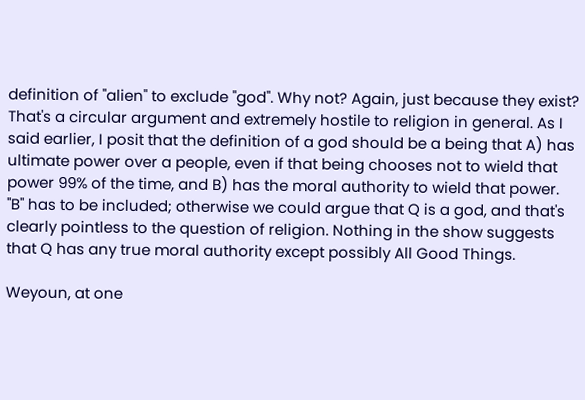definition of "alien" to exclude "god". Why not? Again, just because they exist? That's a circular argument and extremely hostile to religion in general. As I said earlier, I posit that the definition of a god should be a being that A) has ultimate power over a people, even if that being chooses not to wield that power 99% of the time, and B) has the moral authority to wield that power. "B" has to be included; otherwise we could argue that Q is a god, and that's clearly pointless to the question of religion. Nothing in the show suggests that Q has any true moral authority except possibly All Good Things.

Weyoun, at one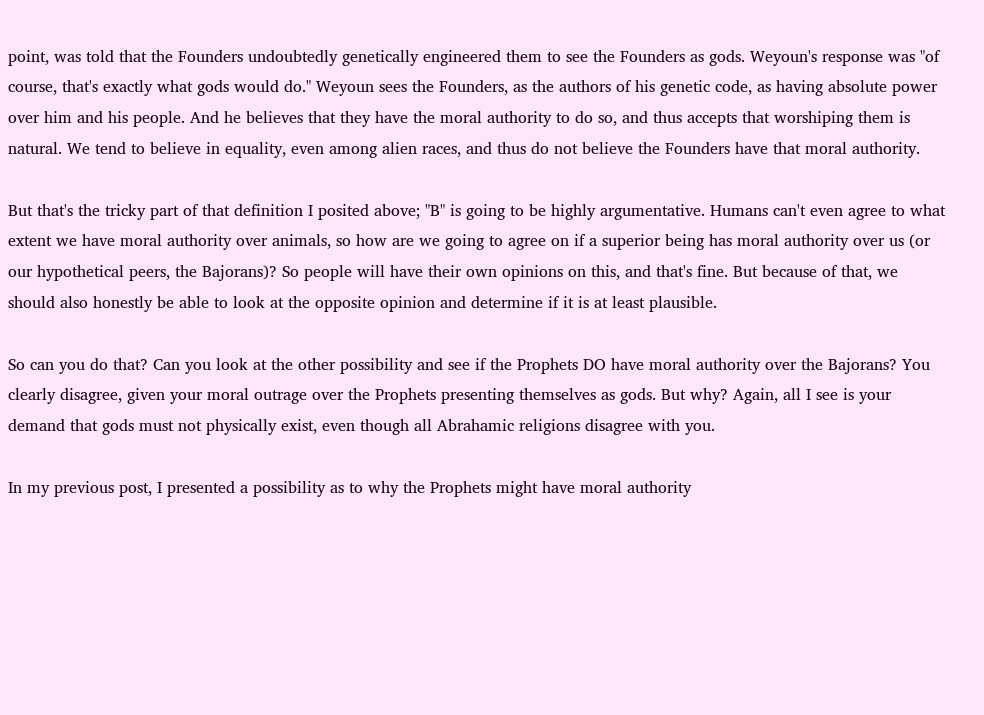point, was told that the Founders undoubtedly genetically engineered them to see the Founders as gods. Weyoun's response was "of course, that's exactly what gods would do." Weyoun sees the Founders, as the authors of his genetic code, as having absolute power over him and his people. And he believes that they have the moral authority to do so, and thus accepts that worshiping them is natural. We tend to believe in equality, even among alien races, and thus do not believe the Founders have that moral authority.

But that's the tricky part of that definition I posited above; "B" is going to be highly argumentative. Humans can't even agree to what extent we have moral authority over animals, so how are we going to agree on if a superior being has moral authority over us (or our hypothetical peers, the Bajorans)? So people will have their own opinions on this, and that's fine. But because of that, we should also honestly be able to look at the opposite opinion and determine if it is at least plausible.

So can you do that? Can you look at the other possibility and see if the Prophets DO have moral authority over the Bajorans? You clearly disagree, given your moral outrage over the Prophets presenting themselves as gods. But why? Again, all I see is your demand that gods must not physically exist, even though all Abrahamic religions disagree with you.

In my previous post, I presented a possibility as to why the Prophets might have moral authority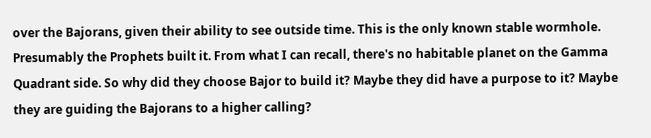over the Bajorans, given their ability to see outside time. This is the only known stable wormhole. Presumably the Prophets built it. From what I can recall, there's no habitable planet on the Gamma Quadrant side. So why did they choose Bajor to build it? Maybe they did have a purpose to it? Maybe they are guiding the Bajorans to a higher calling?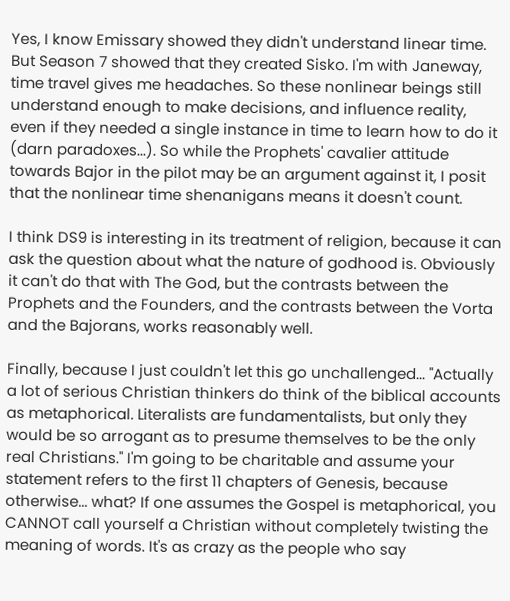Yes, I know Emissary showed they didn't understand linear time. But Season 7 showed that they created Sisko. I'm with Janeway, time travel gives me headaches. So these nonlinear beings still understand enough to make decisions, and influence reality, even if they needed a single instance in time to learn how to do it (darn paradoxes...). So while the Prophets' cavalier attitude towards Bajor in the pilot may be an argument against it, I posit that the nonlinear time shenanigans means it doesn't count.

I think DS9 is interesting in its treatment of religion, because it can ask the question about what the nature of godhood is. Obviously it can't do that with The God, but the contrasts between the Prophets and the Founders, and the contrasts between the Vorta and the Bajorans, works reasonably well.

Finally, because I just couldn't let this go unchallenged... "Actually a lot of serious Christian thinkers do think of the biblical accounts as metaphorical. Literalists are fundamentalists, but only they would be so arrogant as to presume themselves to be the only real Christians." I'm going to be charitable and assume your statement refers to the first 11 chapters of Genesis, because otherwise... what? If one assumes the Gospel is metaphorical, you CANNOT call yourself a Christian without completely twisting the meaning of words. It's as crazy as the people who say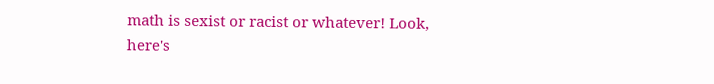math is sexist or racist or whatever! Look, here's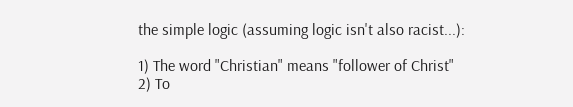the simple logic (assuming logic isn't also racist...):

1) The word "Christian" means "follower of Christ"
2) To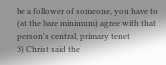be a follower of someone, you have to (at the bare minimum) agree with that person's central, primary tenet
3) Christ said the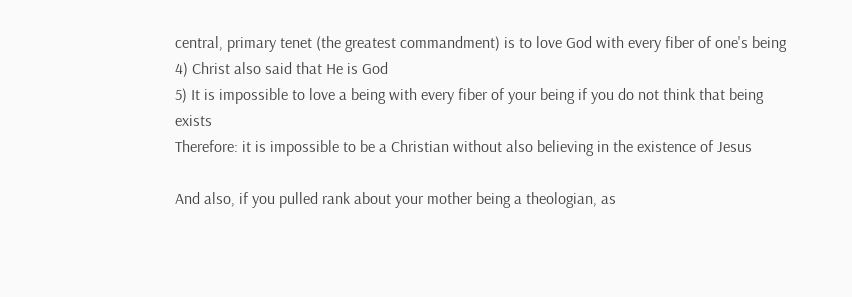central, primary tenet (the greatest commandment) is to love God with every fiber of one's being
4) Christ also said that He is God
5) It is impossible to love a being with every fiber of your being if you do not think that being exists
Therefore: it is impossible to be a Christian without also believing in the existence of Jesus

And also, if you pulled rank about your mother being a theologian, as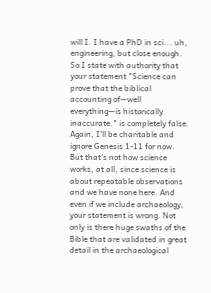will I. I have a PhD in sci... uh, engineering, but close enough. So I state with authority that your statement "Science can prove that the biblical accounting of—well everything—is historically inaccurate." is completely false. Again, I'll be charitable and ignore Genesis 1-11 for now. But that's not how science works, at all, since science is about repeatable observations and we have none here. And even if we include archaeology, your statement is wrong. Not only is there huge swaths of the Bible that are validated in great detail in the archaeological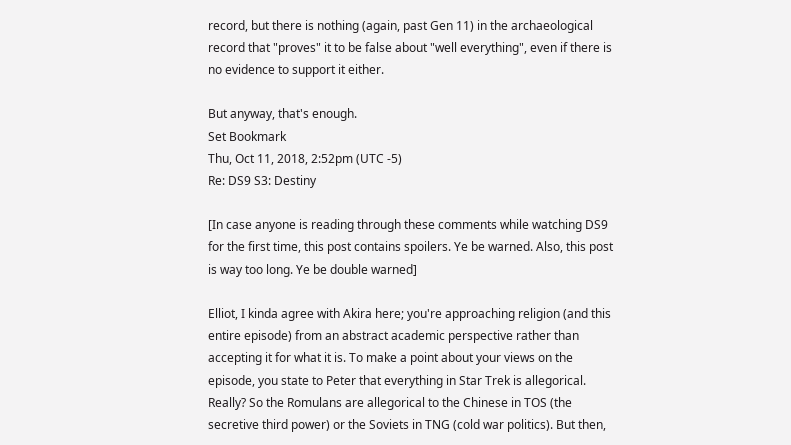record, but there is nothing (again, past Gen 11) in the archaeological record that "proves" it to be false about "well everything", even if there is no evidence to support it either.

But anyway, that's enough.
Set Bookmark
Thu, Oct 11, 2018, 2:52pm (UTC -5)
Re: DS9 S3: Destiny

[In case anyone is reading through these comments while watching DS9 for the first time, this post contains spoilers. Ye be warned. Also, this post is way too long. Ye be double warned]

Elliot, I kinda agree with Akira here; you're approaching religion (and this entire episode) from an abstract academic perspective rather than accepting it for what it is. To make a point about your views on the episode, you state to Peter that everything in Star Trek is allegorical. Really? So the Romulans are allegorical to the Chinese in TOS (the secretive third power) or the Soviets in TNG (cold war politics). But then,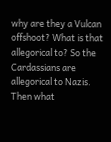why are they a Vulcan offshoot? What is that allegorical to? So the Cardassians are allegorical to Nazis. Then what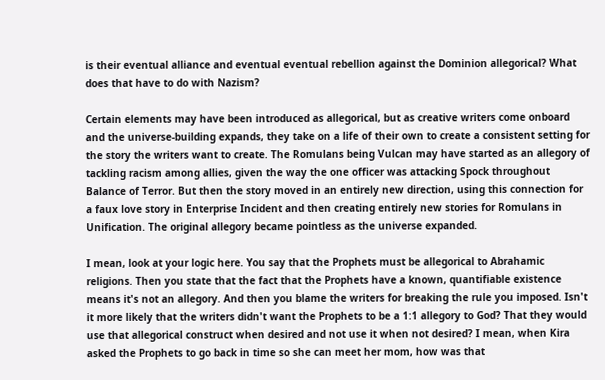is their eventual alliance and eventual eventual rebellion against the Dominion allegorical? What does that have to do with Nazism?

Certain elements may have been introduced as allegorical, but as creative writers come onboard and the universe-building expands, they take on a life of their own to create a consistent setting for the story the writers want to create. The Romulans being Vulcan may have started as an allegory of tackling racism among allies, given the way the one officer was attacking Spock throughout Balance of Terror. But then the story moved in an entirely new direction, using this connection for a faux love story in Enterprise Incident and then creating entirely new stories for Romulans in Unification. The original allegory became pointless as the universe expanded.

I mean, look at your logic here. You say that the Prophets must be allegorical to Abrahamic religions. Then you state that the fact that the Prophets have a known, quantifiable existence means it's not an allegory. And then you blame the writers for breaking the rule you imposed. Isn't it more likely that the writers didn't want the Prophets to be a 1:1 allegory to God? That they would use that allegorical construct when desired and not use it when not desired? I mean, when Kira asked the Prophets to go back in time so she can meet her mom, how was that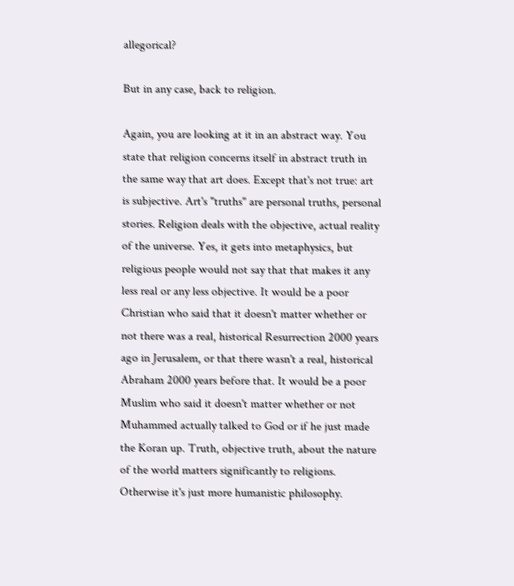allegorical?

But in any case, back to religion.

Again, you are looking at it in an abstract way. You state that religion concerns itself in abstract truth in the same way that art does. Except that's not true: art is subjective. Art's "truths" are personal truths, personal stories. Religion deals with the objective, actual reality of the universe. Yes, it gets into metaphysics, but religious people would not say that that makes it any less real or any less objective. It would be a poor Christian who said that it doesn't matter whether or not there was a real, historical Resurrection 2000 years ago in Jerusalem, or that there wasn't a real, historical Abraham 2000 years before that. It would be a poor Muslim who said it doesn't matter whether or not Muhammed actually talked to God or if he just made the Koran up. Truth, objective truth, about the nature of the world matters significantly to religions. Otherwise it's just more humanistic philosophy.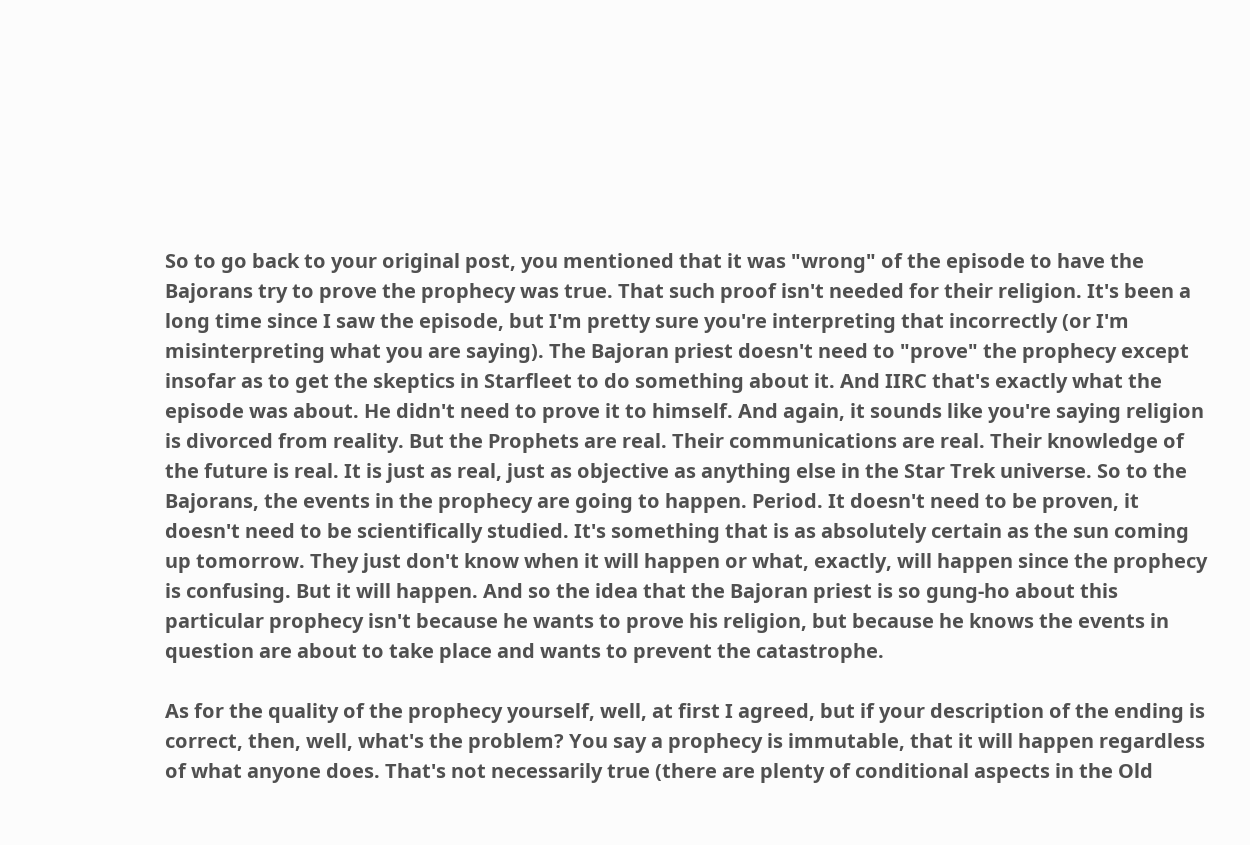So to go back to your original post, you mentioned that it was "wrong" of the episode to have the Bajorans try to prove the prophecy was true. That such proof isn't needed for their religion. It's been a long time since I saw the episode, but I'm pretty sure you're interpreting that incorrectly (or I'm misinterpreting what you are saying). The Bajoran priest doesn't need to "prove" the prophecy except insofar as to get the skeptics in Starfleet to do something about it. And IIRC that's exactly what the episode was about. He didn't need to prove it to himself. And again, it sounds like you're saying religion is divorced from reality. But the Prophets are real. Their communications are real. Their knowledge of the future is real. It is just as real, just as objective as anything else in the Star Trek universe. So to the Bajorans, the events in the prophecy are going to happen. Period. It doesn't need to be proven, it doesn't need to be scientifically studied. It's something that is as absolutely certain as the sun coming up tomorrow. They just don't know when it will happen or what, exactly, will happen since the prophecy is confusing. But it will happen. And so the idea that the Bajoran priest is so gung-ho about this particular prophecy isn't because he wants to prove his religion, but because he knows the events in question are about to take place and wants to prevent the catastrophe.

As for the quality of the prophecy yourself, well, at first I agreed, but if your description of the ending is correct, then, well, what's the problem? You say a prophecy is immutable, that it will happen regardless of what anyone does. That's not necessarily true (there are plenty of conditional aspects in the Old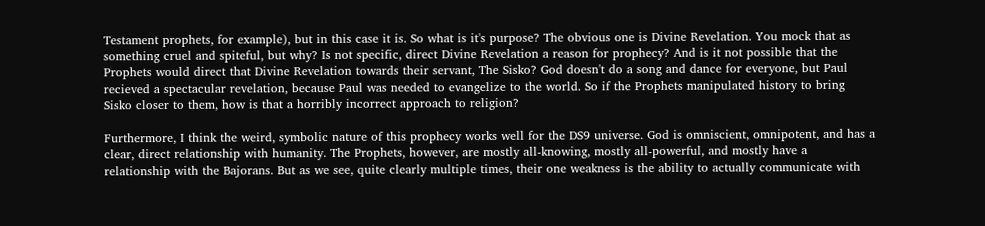Testament prophets, for example), but in this case it is. So what is it's purpose? The obvious one is Divine Revelation. You mock that as something cruel and spiteful, but why? Is not specific, direct Divine Revelation a reason for prophecy? And is it not possible that the Prophets would direct that Divine Revelation towards their servant, The Sisko? God doesn't do a song and dance for everyone, but Paul recieved a spectacular revelation, because Paul was needed to evangelize to the world. So if the Prophets manipulated history to bring Sisko closer to them, how is that a horribly incorrect approach to religion?

Furthermore, I think the weird, symbolic nature of this prophecy works well for the DS9 universe. God is omniscient, omnipotent, and has a clear, direct relationship with humanity. The Prophets, however, are mostly all-knowing, mostly all-powerful, and mostly have a relationship with the Bajorans. But as we see, quite clearly multiple times, their one weakness is the ability to actually communicate with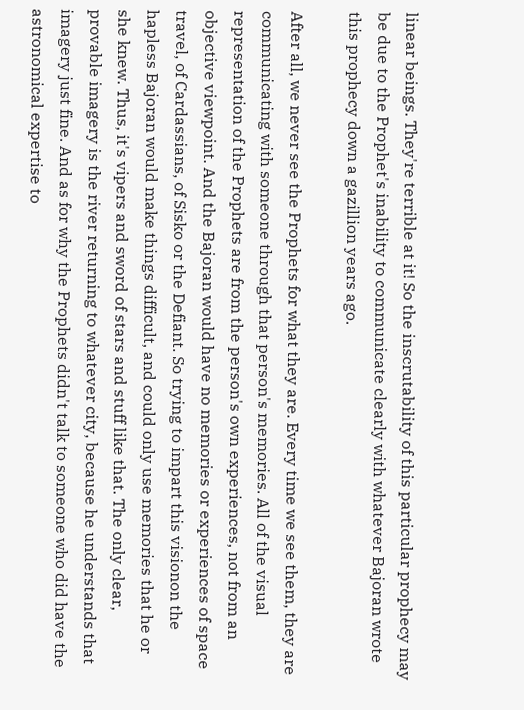linear beings. They're terrible at it! So the inscrutability of this particular prophecy may be due to the Prophet's inability to communicate clearly with whatever Bajoran wrote this prophecy down a gazillion years ago.

After all, we never see the Prophets for what they are. Every time we see them, they are communicating with someone through that person's memories. All of the visual representation of the Prophets are from the person's own experiences, not from an objective viewpoint. And the Bajoran would have no memories or experiences of space travel, of Cardassians, of Sisko or the Defiant. So trying to impart this visionon the hapless Bajoran would make things difficult, and could only use memories that he or she knew. Thus, it's vipers and sword of stars and stuff like that. The only clear, provable imagery is the river returning to whatever city, because he understands that imagery just fine. And as for why the Prophets didn't talk to someone who did have the astronomical expertise to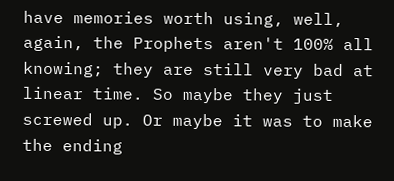have memories worth using, well, again, the Prophets aren't 100% all knowing; they are still very bad at linear time. So maybe they just screwed up. Or maybe it was to make the ending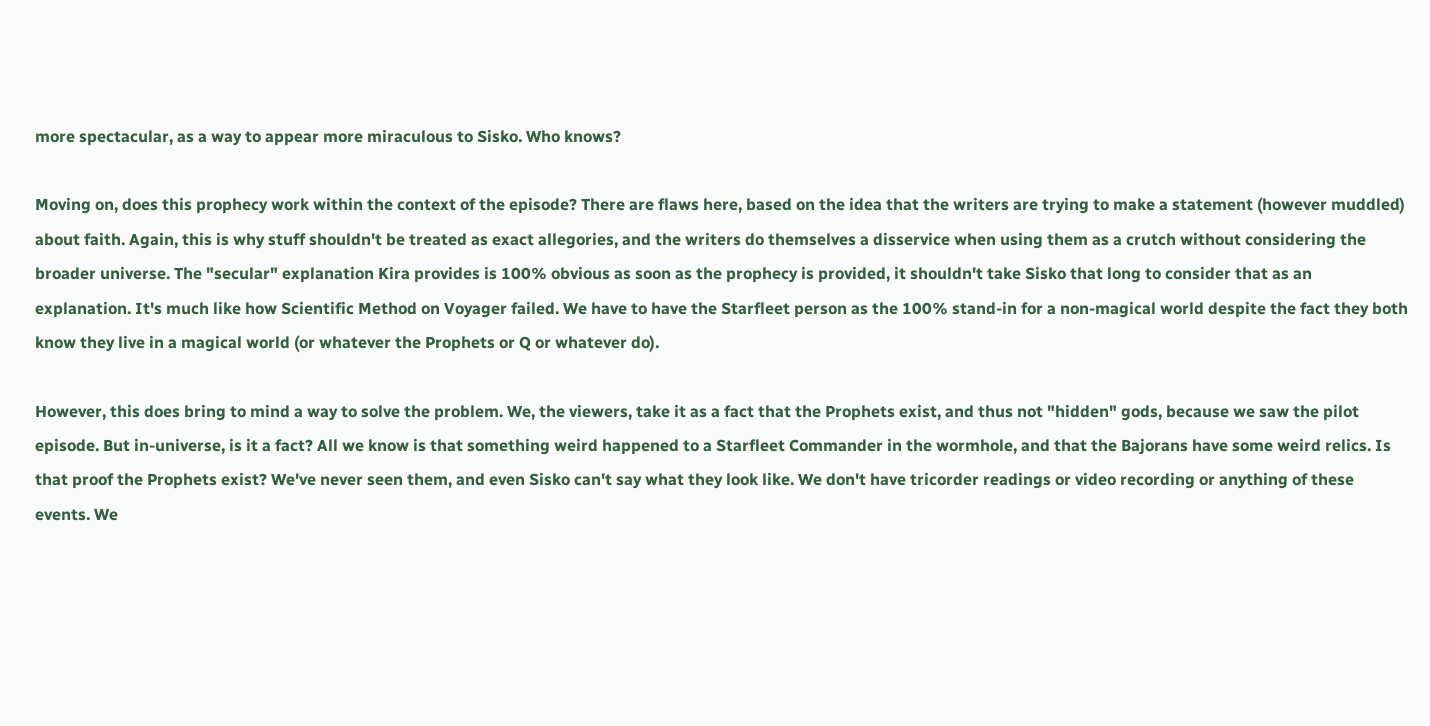more spectacular, as a way to appear more miraculous to Sisko. Who knows?

Moving on, does this prophecy work within the context of the episode? There are flaws here, based on the idea that the writers are trying to make a statement (however muddled) about faith. Again, this is why stuff shouldn't be treated as exact allegories, and the writers do themselves a disservice when using them as a crutch without considering the broader universe. The "secular" explanation Kira provides is 100% obvious as soon as the prophecy is provided, it shouldn't take Sisko that long to consider that as an explanation. It's much like how Scientific Method on Voyager failed. We have to have the Starfleet person as the 100% stand-in for a non-magical world despite the fact they both know they live in a magical world (or whatever the Prophets or Q or whatever do).

However, this does bring to mind a way to solve the problem. We, the viewers, take it as a fact that the Prophets exist, and thus not "hidden" gods, because we saw the pilot episode. But in-universe, is it a fact? All we know is that something weird happened to a Starfleet Commander in the wormhole, and that the Bajorans have some weird relics. Is that proof the Prophets exist? We've never seen them, and even Sisko can't say what they look like. We don't have tricorder readings or video recording or anything of these events. We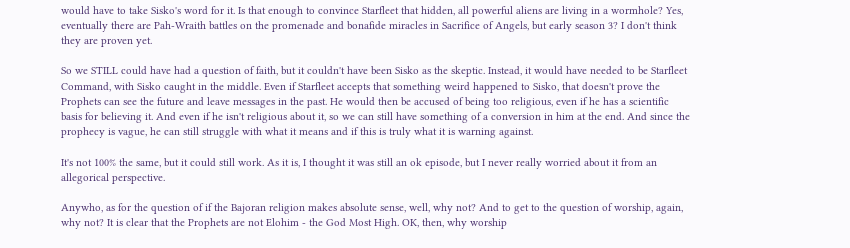would have to take Sisko's word for it. Is that enough to convince Starfleet that hidden, all powerful aliens are living in a wormhole? Yes, eventually there are Pah-Wraith battles on the promenade and bonafide miracles in Sacrifice of Angels, but early season 3? I don't think they are proven yet.

So we STILL could have had a question of faith, but it couldn't have been Sisko as the skeptic. Instead, it would have needed to be Starfleet Command, with Sisko caught in the middle. Even if Starfleet accepts that something weird happened to Sisko, that doesn't prove the Prophets can see the future and leave messages in the past. He would then be accused of being too religious, even if he has a scientific basis for believing it. And even if he isn't religious about it, so we can still have something of a conversion in him at the end. And since the prophecy is vague, he can still struggle with what it means and if this is truly what it is warning against.

It's not 100% the same, but it could still work. As it is, I thought it was still an ok episode, but I never really worried about it from an allegorical perspective.

Anywho, as for the question of if the Bajoran religion makes absolute sense, well, why not? And to get to the question of worship, again, why not? It is clear that the Prophets are not Elohim - the God Most High. OK, then, why worship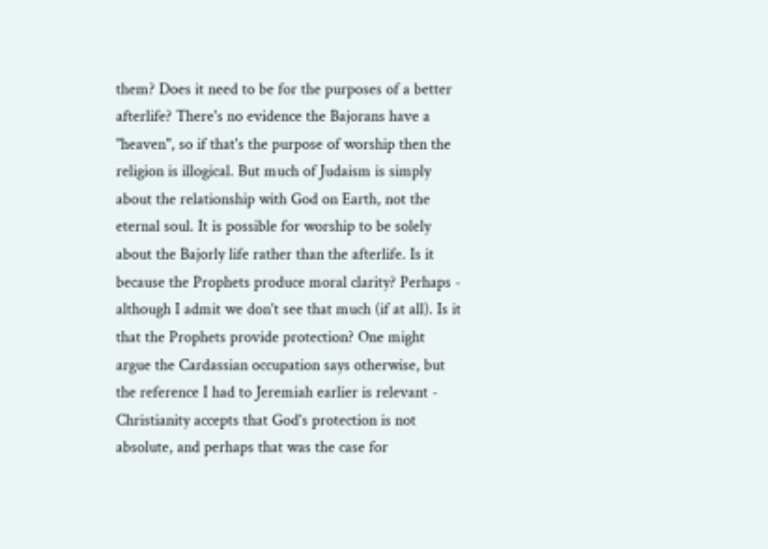them? Does it need to be for the purposes of a better afterlife? There's no evidence the Bajorans have a "heaven", so if that's the purpose of worship then the religion is illogical. But much of Judaism is simply about the relationship with God on Earth, not the eternal soul. It is possible for worship to be solely about the Bajorly life rather than the afterlife. Is it because the Prophets produce moral clarity? Perhaps - although I admit we don't see that much (if at all). Is it that the Prophets provide protection? One might argue the Cardassian occupation says otherwise, but the reference I had to Jeremiah earlier is relevant - Christianity accepts that God's protection is not absolute, and perhaps that was the case for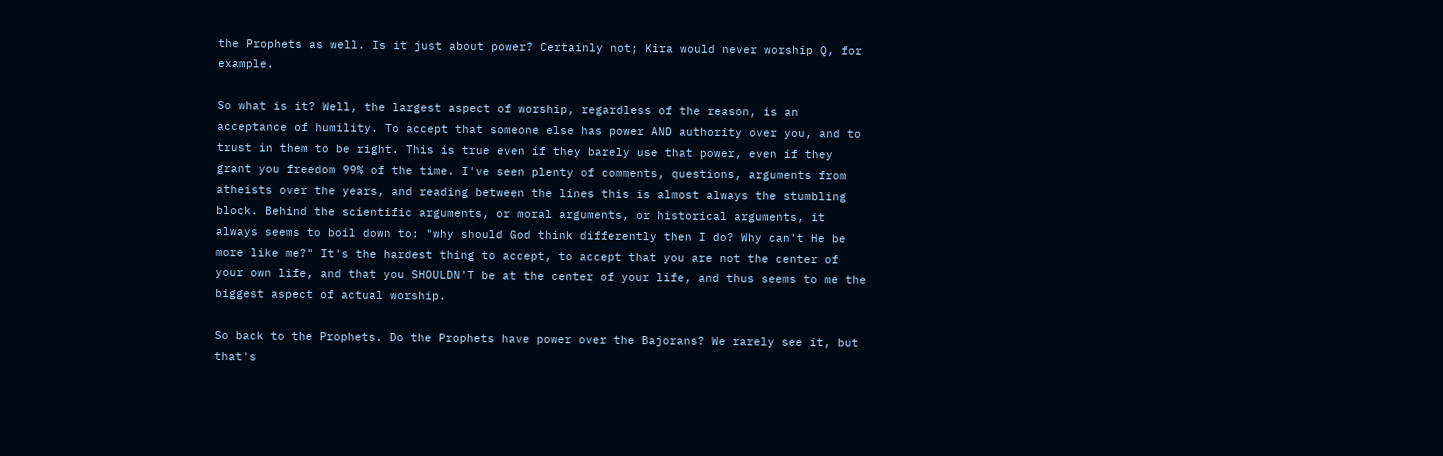the Prophets as well. Is it just about power? Certainly not; Kira would never worship Q, for example.

So what is it? Well, the largest aspect of worship, regardless of the reason, is an acceptance of humility. To accept that someone else has power AND authority over you, and to trust in them to be right. This is true even if they barely use that power, even if they grant you freedom 99% of the time. I've seen plenty of comments, questions, arguments from atheists over the years, and reading between the lines this is almost always the stumbling block. Behind the scientific arguments, or moral arguments, or historical arguments, it always seems to boil down to: "why should God think differently then I do? Why can't He be more like me?" It's the hardest thing to accept, to accept that you are not the center of your own life, and that you SHOULDN'T be at the center of your life, and thus seems to me the biggest aspect of actual worship.

So back to the Prophets. Do the Prophets have power over the Bajorans? We rarely see it, but that's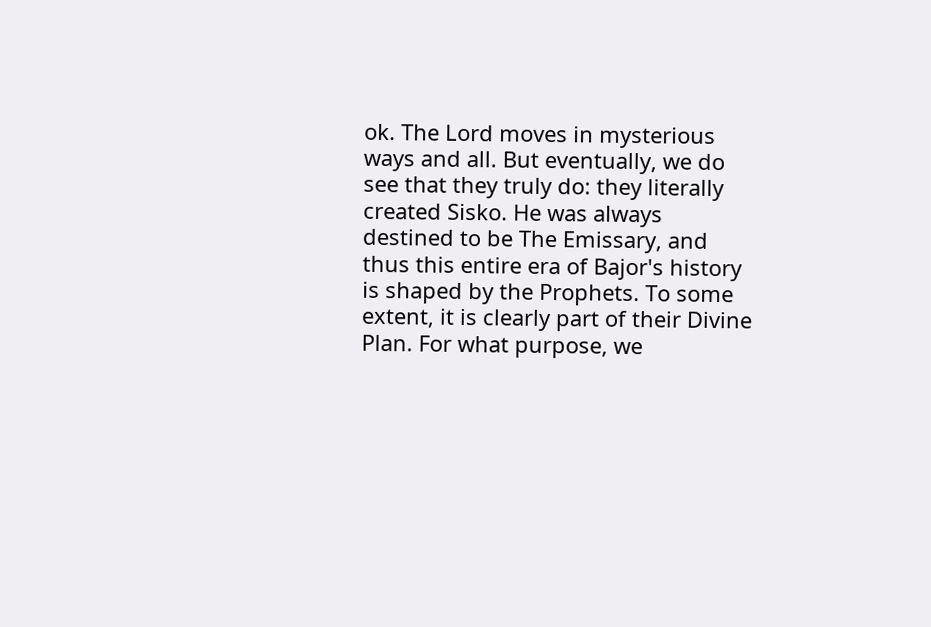ok. The Lord moves in mysterious ways and all. But eventually, we do see that they truly do: they literally created Sisko. He was always destined to be The Emissary, and thus this entire era of Bajor's history is shaped by the Prophets. To some extent, it is clearly part of their Divine Plan. For what purpose, we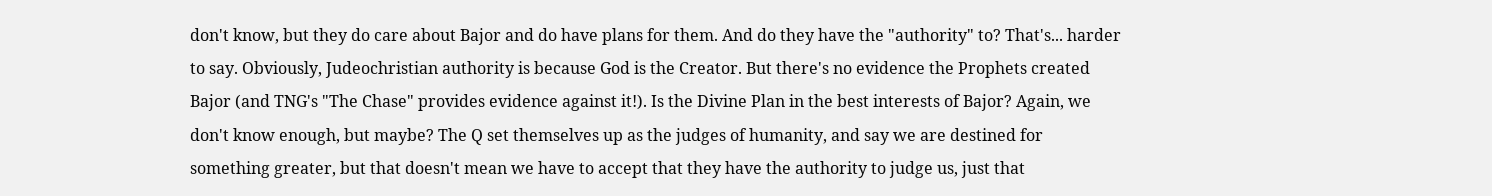don't know, but they do care about Bajor and do have plans for them. And do they have the "authority" to? That's... harder to say. Obviously, Judeochristian authority is because God is the Creator. But there's no evidence the Prophets created Bajor (and TNG's "The Chase" provides evidence against it!). Is the Divine Plan in the best interests of Bajor? Again, we don't know enough, but maybe? The Q set themselves up as the judges of humanity, and say we are destined for something greater, but that doesn't mean we have to accept that they have the authority to judge us, just that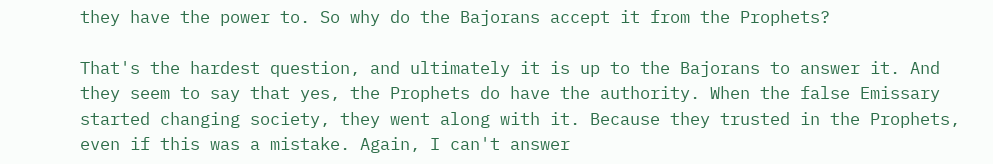they have the power to. So why do the Bajorans accept it from the Prophets?

That's the hardest question, and ultimately it is up to the Bajorans to answer it. And they seem to say that yes, the Prophets do have the authority. When the false Emissary started changing society, they went along with it. Because they trusted in the Prophets, even if this was a mistake. Again, I can't answer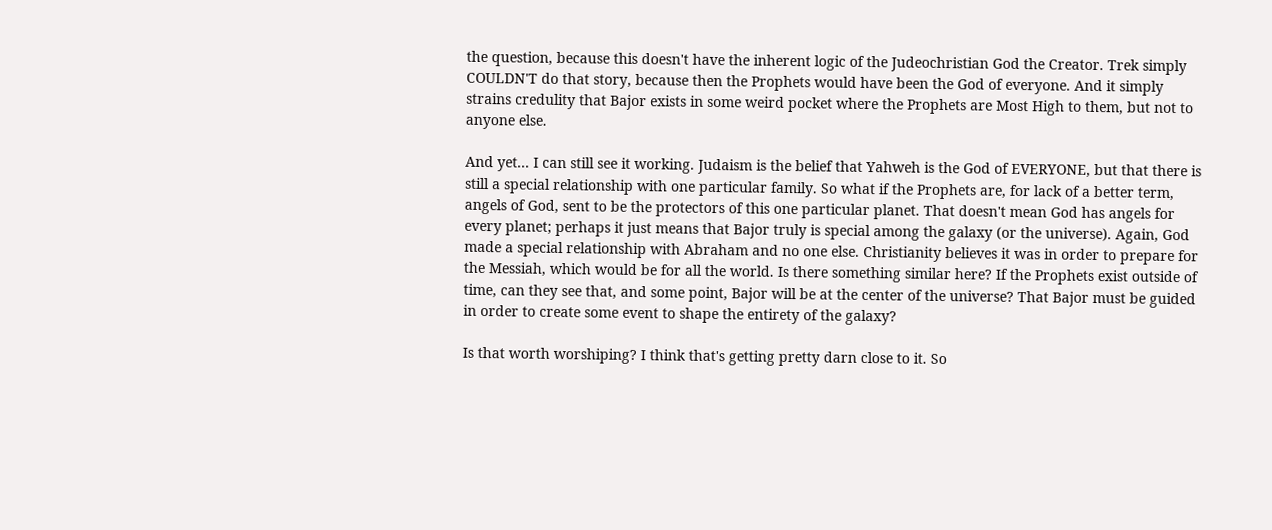the question, because this doesn't have the inherent logic of the Judeochristian God the Creator. Trek simply COULDN'T do that story, because then the Prophets would have been the God of everyone. And it simply strains credulity that Bajor exists in some weird pocket where the Prophets are Most High to them, but not to anyone else.

And yet... I can still see it working. Judaism is the belief that Yahweh is the God of EVERYONE, but that there is still a special relationship with one particular family. So what if the Prophets are, for lack of a better term, angels of God, sent to be the protectors of this one particular planet. That doesn't mean God has angels for every planet; perhaps it just means that Bajor truly is special among the galaxy (or the universe). Again, God made a special relationship with Abraham and no one else. Christianity believes it was in order to prepare for the Messiah, which would be for all the world. Is there something similar here? If the Prophets exist outside of time, can they see that, and some point, Bajor will be at the center of the universe? That Bajor must be guided in order to create some event to shape the entirety of the galaxy?

Is that worth worshiping? I think that's getting pretty darn close to it. So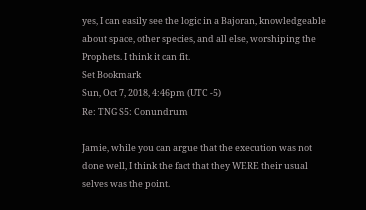yes, I can easily see the logic in a Bajoran, knowledgeable about space, other species, and all else, worshiping the Prophets. I think it can fit.
Set Bookmark
Sun, Oct 7, 2018, 4:46pm (UTC -5)
Re: TNG S5: Conundrum

Jamie, while you can argue that the execution was not done well, I think the fact that they WERE their usual selves was the point.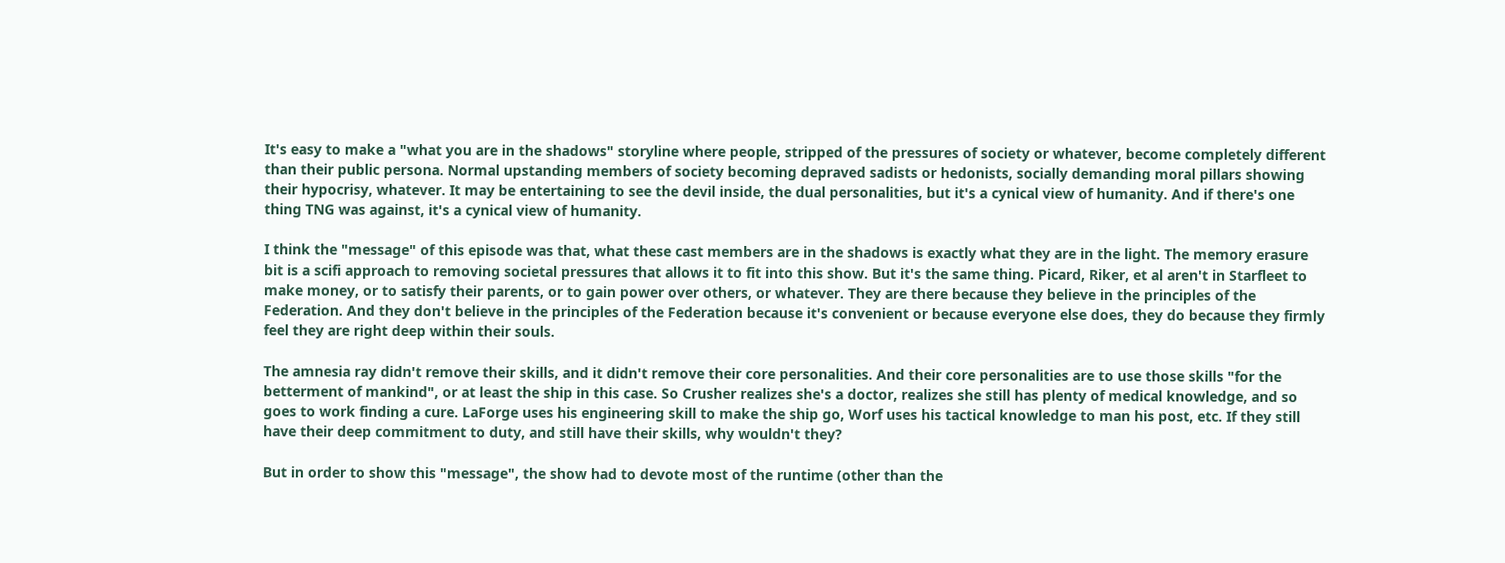It's easy to make a "what you are in the shadows" storyline where people, stripped of the pressures of society or whatever, become completely different than their public persona. Normal upstanding members of society becoming depraved sadists or hedonists, socially demanding moral pillars showing their hypocrisy, whatever. It may be entertaining to see the devil inside, the dual personalities, but it's a cynical view of humanity. And if there's one thing TNG was against, it's a cynical view of humanity.

I think the "message" of this episode was that, what these cast members are in the shadows is exactly what they are in the light. The memory erasure bit is a scifi approach to removing societal pressures that allows it to fit into this show. But it's the same thing. Picard, Riker, et al aren't in Starfleet to make money, or to satisfy their parents, or to gain power over others, or whatever. They are there because they believe in the principles of the Federation. And they don't believe in the principles of the Federation because it's convenient or because everyone else does, they do because they firmly feel they are right deep within their souls.

The amnesia ray didn't remove their skills, and it didn't remove their core personalities. And their core personalities are to use those skills "for the betterment of mankind", or at least the ship in this case. So Crusher realizes she's a doctor, realizes she still has plenty of medical knowledge, and so goes to work finding a cure. LaForge uses his engineering skill to make the ship go, Worf uses his tactical knowledge to man his post, etc. If they still have their deep commitment to duty, and still have their skills, why wouldn't they?

But in order to show this "message", the show had to devote most of the runtime (other than the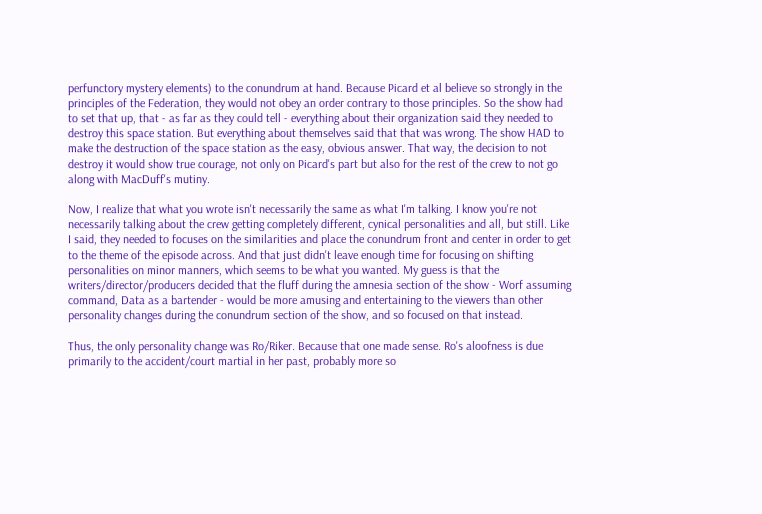perfunctory mystery elements) to the conundrum at hand. Because Picard et al believe so strongly in the principles of the Federation, they would not obey an order contrary to those principles. So the show had to set that up, that - as far as they could tell - everything about their organization said they needed to destroy this space station. But everything about themselves said that that was wrong. The show HAD to make the destruction of the space station as the easy, obvious answer. That way, the decision to not destroy it would show true courage, not only on Picard's part but also for the rest of the crew to not go along with MacDuff's mutiny.

Now, I realize that what you wrote isn't necessarily the same as what I'm talking. I know you're not necessarily talking about the crew getting completely different, cynical personalities and all, but still. Like I said, they needed to focuses on the similarities and place the conundrum front and center in order to get to the theme of the episode across. And that just didn't leave enough time for focusing on shifting personalities on minor manners, which seems to be what you wanted. My guess is that the writers/director/producers decided that the fluff during the amnesia section of the show - Worf assuming command, Data as a bartender - would be more amusing and entertaining to the viewers than other personality changes during the conundrum section of the show, and so focused on that instead.

Thus, the only personality change was Ro/Riker. Because that one made sense. Ro's aloofness is due primarily to the accident/court martial in her past, probably more so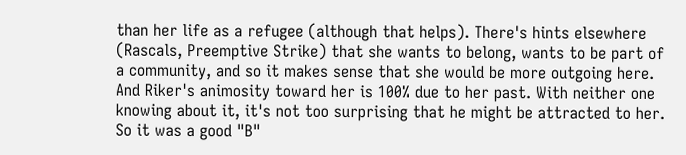than her life as a refugee (although that helps). There's hints elsewhere (Rascals, Preemptive Strike) that she wants to belong, wants to be part of a community, and so it makes sense that she would be more outgoing here. And Riker's animosity toward her is 100% due to her past. With neither one knowing about it, it's not too surprising that he might be attracted to her. So it was a good "B"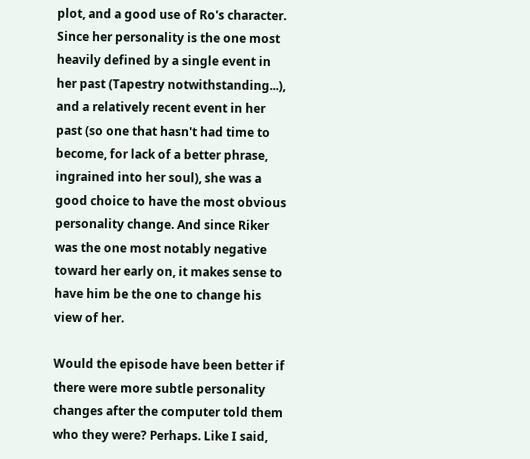plot, and a good use of Ro's character. Since her personality is the one most heavily defined by a single event in her past (Tapestry notwithstanding...), and a relatively recent event in her past (so one that hasn't had time to become, for lack of a better phrase, ingrained into her soul), she was a good choice to have the most obvious personality change. And since Riker was the one most notably negative toward her early on, it makes sense to have him be the one to change his view of her.

Would the episode have been better if there were more subtle personality changes after the computer told them who they were? Perhaps. Like I said,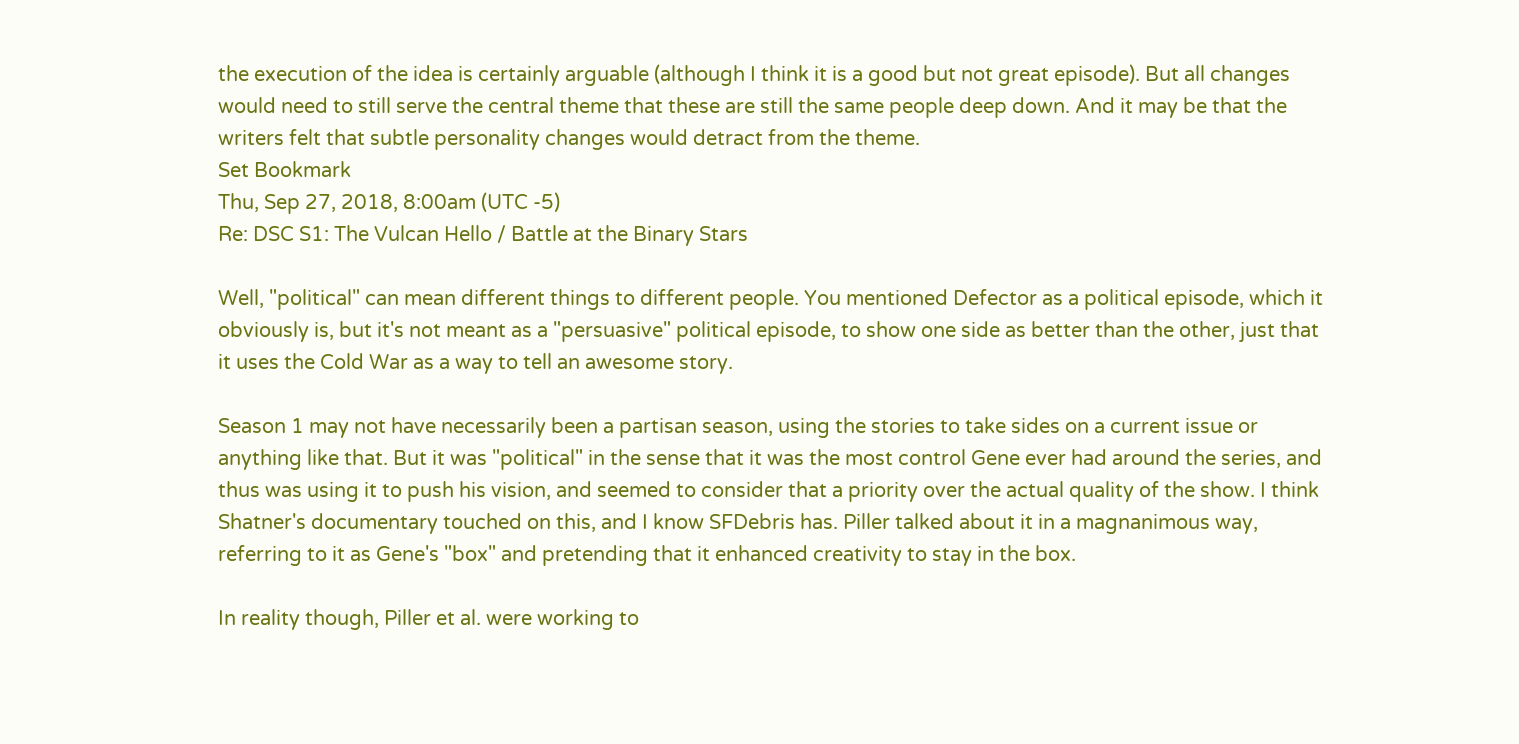the execution of the idea is certainly arguable (although I think it is a good but not great episode). But all changes would need to still serve the central theme that these are still the same people deep down. And it may be that the writers felt that subtle personality changes would detract from the theme.
Set Bookmark
Thu, Sep 27, 2018, 8:00am (UTC -5)
Re: DSC S1: The Vulcan Hello / Battle at the Binary Stars

Well, "political" can mean different things to different people. You mentioned Defector as a political episode, which it obviously is, but it's not meant as a "persuasive" political episode, to show one side as better than the other, just that it uses the Cold War as a way to tell an awesome story.

Season 1 may not have necessarily been a partisan season, using the stories to take sides on a current issue or anything like that. But it was "political" in the sense that it was the most control Gene ever had around the series, and thus was using it to push his vision, and seemed to consider that a priority over the actual quality of the show. I think Shatner's documentary touched on this, and I know SFDebris has. Piller talked about it in a magnanimous way, referring to it as Gene's "box" and pretending that it enhanced creativity to stay in the box.

In reality though, Piller et al. were working to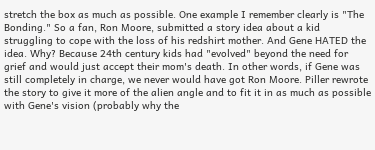stretch the box as much as possible. One example I remember clearly is "The Bonding." So a fan, Ron Moore, submitted a story idea about a kid struggling to cope with the loss of his redshirt mother. And Gene HATED the idea. Why? Because 24th century kids had "evolved" beyond the need for grief and would just accept their mom's death. In other words, if Gene was still completely in charge, we never would have got Ron Moore. Piller rewrote the story to give it more of the alien angle and to fit it in as much as possible with Gene's vision (probably why the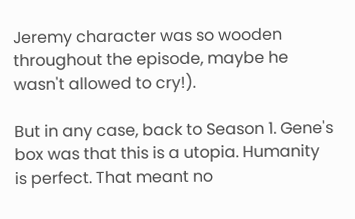Jeremy character was so wooden throughout the episode, maybe he wasn't allowed to cry!).

But in any case, back to Season 1. Gene's box was that this is a utopia. Humanity is perfect. That meant no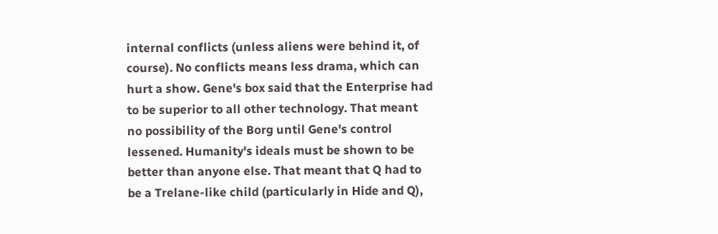internal conflicts (unless aliens were behind it, of course). No conflicts means less drama, which can hurt a show. Gene's box said that the Enterprise had to be superior to all other technology. That meant no possibility of the Borg until Gene's control lessened. Humanity's ideals must be shown to be better than anyone else. That meant that Q had to be a Trelane-like child (particularly in Hide and Q),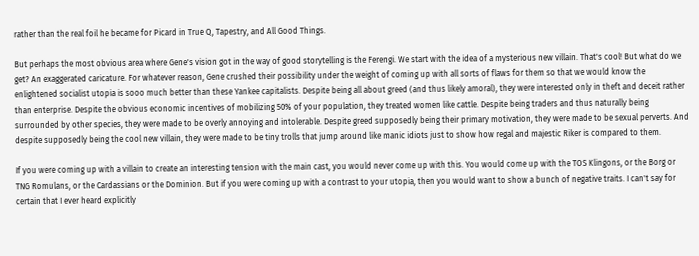rather than the real foil he became for Picard in True Q, Tapestry, and All Good Things.

But perhaps the most obvious area where Gene's vision got in the way of good storytelling is the Ferengi. We start with the idea of a mysterious new villain. That's cool! But what do we get? An exaggerated caricature. For whatever reason, Gene crushed their possibility under the weight of coming up with all sorts of flaws for them so that we would know the enlightened socialist utopia is sooo much better than these Yankee capitalists. Despite being all about greed (and thus likely amoral), they were interested only in theft and deceit rather than enterprise. Despite the obvious economic incentives of mobilizing 50% of your population, they treated women like cattle. Despite being traders and thus naturally being surrounded by other species, they were made to be overly annoying and intolerable. Despite greed supposedly being their primary motivation, they were made to be sexual perverts. And despite supposedly being the cool new villain, they were made to be tiny trolls that jump around like manic idiots just to show how regal and majestic Riker is compared to them.

If you were coming up with a villain to create an interesting tension with the main cast, you would never come up with this. You would come up with the TOS Klingons, or the Borg or TNG Romulans, or the Cardassians or the Dominion. But if you were coming up with a contrast to your utopia, then you would want to show a bunch of negative traits. I can't say for certain that I ever heard explicitly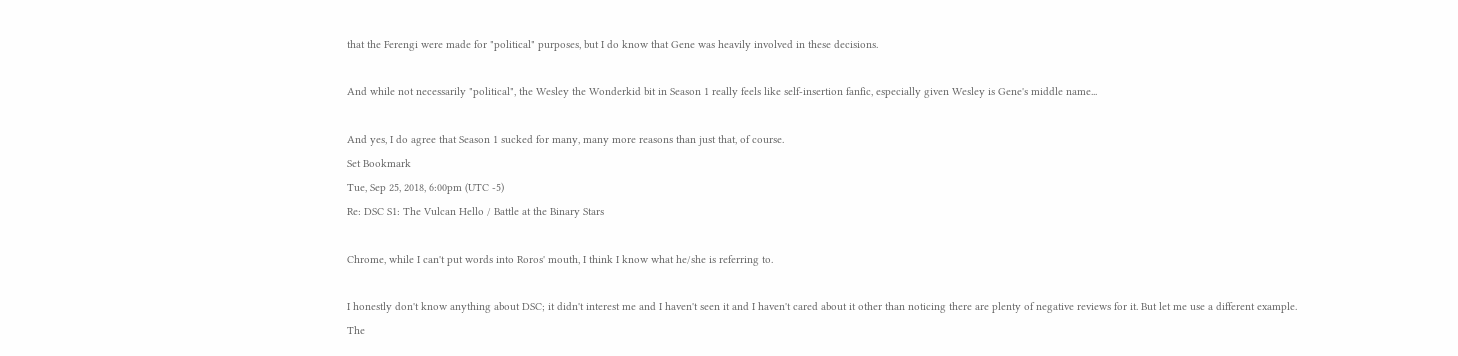that the Ferengi were made for "political" purposes, but I do know that Gene was heavily involved in these decisions.

And while not necessarily "political", the Wesley the Wonderkid bit in Season 1 really feels like self-insertion fanfic, especially given Wesley is Gene's middle name...

And yes, I do agree that Season 1 sucked for many, many more reasons than just that, of course.
Set Bookmark
Tue, Sep 25, 2018, 6:00pm (UTC -5)
Re: DSC S1: The Vulcan Hello / Battle at the Binary Stars

Chrome, while I can't put words into Roros' mouth, I think I know what he/she is referring to.

I honestly don't know anything about DSC; it didn't interest me and I haven't seen it and I haven't cared about it other than noticing there are plenty of negative reviews for it. But let me use a different example. The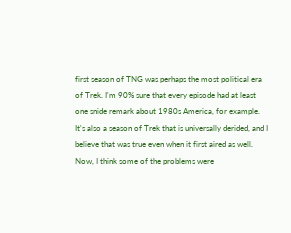first season of TNG was perhaps the most political era of Trek. I'm 90% sure that every episode had at least one snide remark about 1980s America, for example. It's also a season of Trek that is universally derided, and I believe that was true even when it first aired as well. Now, I think some of the problems were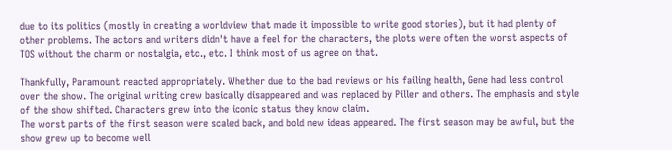due to its politics (mostly in creating a worldview that made it impossible to write good stories), but it had plenty of other problems. The actors and writers didn't have a feel for the characters, the plots were often the worst aspects of TOS without the charm or nostalgia, etc., etc. I think most of us agree on that.

Thankfully, Paramount reacted appropriately. Whether due to the bad reviews or his failing health, Gene had less control over the show. The original writing crew basically disappeared and was replaced by Piller and others. The emphasis and style of the show shifted. Characters grew into the iconic status they know claim.
The worst parts of the first season were scaled back, and bold new ideas appeared. The first season may be awful, but the show grew up to become well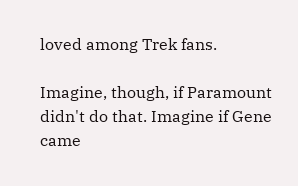loved among Trek fans.

Imagine, though, if Paramount didn't do that. Imagine if Gene came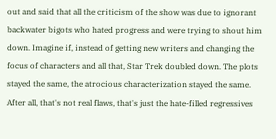out and said that all the criticism of the show was due to ignorant backwater bigots who hated progress and were trying to shout him down. Imagine if, instead of getting new writers and changing the focus of characters and all that, Star Trek doubled down. The plots stayed the same, the atrocious characterization stayed the same. After all, that's not real flaws, that's just the hate-filled regressives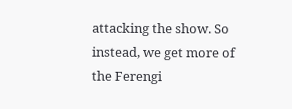attacking the show. So instead, we get more of the Ferengi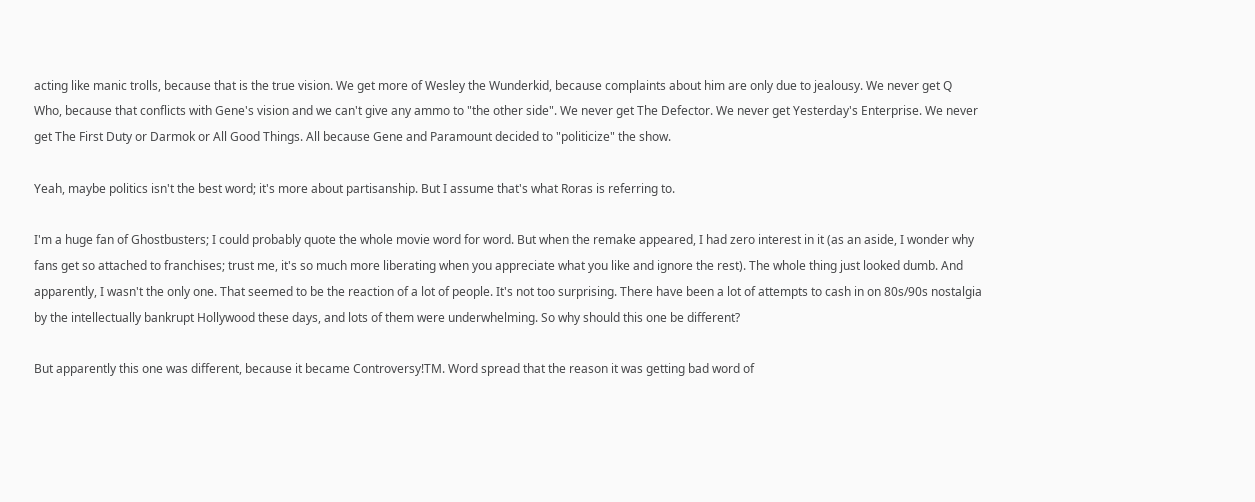acting like manic trolls, because that is the true vision. We get more of Wesley the Wunderkid, because complaints about him are only due to jealousy. We never get Q Who, because that conflicts with Gene's vision and we can't give any ammo to "the other side". We never get The Defector. We never get Yesterday's Enterprise. We never get The First Duty or Darmok or All Good Things. All because Gene and Paramount decided to "politicize" the show.

Yeah, maybe politics isn't the best word; it's more about partisanship. But I assume that's what Roras is referring to.

I'm a huge fan of Ghostbusters; I could probably quote the whole movie word for word. But when the remake appeared, I had zero interest in it (as an aside, I wonder why fans get so attached to franchises; trust me, it's so much more liberating when you appreciate what you like and ignore the rest). The whole thing just looked dumb. And apparently, I wasn't the only one. That seemed to be the reaction of a lot of people. It's not too surprising. There have been a lot of attempts to cash in on 80s/90s nostalgia by the intellectually bankrupt Hollywood these days, and lots of them were underwhelming. So why should this one be different?

But apparently this one was different, because it became Controversy!TM. Word spread that the reason it was getting bad word of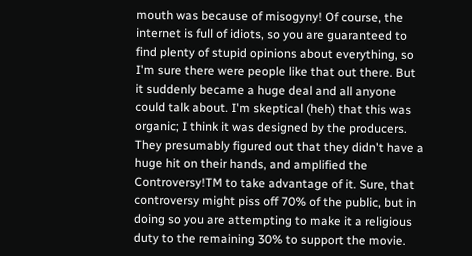mouth was because of misogyny! Of course, the internet is full of idiots, so you are guaranteed to find plenty of stupid opinions about everything, so I'm sure there were people like that out there. But it suddenly became a huge deal and all anyone could talk about. I'm skeptical (heh) that this was organic; I think it was designed by the producers. They presumably figured out that they didn't have a huge hit on their hands, and amplified the Controversy!TM to take advantage of it. Sure, that controversy might piss off 70% of the public, but in doing so you are attempting to make it a religious duty to the remaining 30% to support the movie.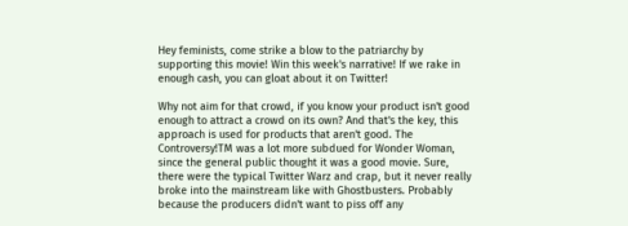Hey feminists, come strike a blow to the patriarchy by supporting this movie! Win this week's narrative! If we rake in enough cash, you can gloat about it on Twitter!

Why not aim for that crowd, if you know your product isn't good enough to attract a crowd on its own? And that's the key, this approach is used for products that aren't good. The Controversy!TM was a lot more subdued for Wonder Woman, since the general public thought it was a good movie. Sure, there were the typical Twitter Warz and crap, but it never really broke into the mainstream like with Ghostbusters. Probably because the producers didn't want to piss off any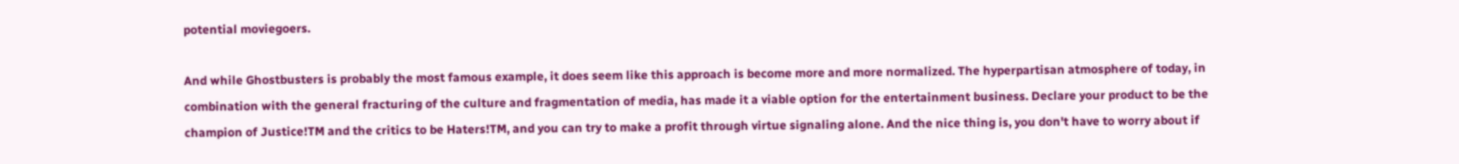potential moviegoers.

And while Ghostbusters is probably the most famous example, it does seem like this approach is become more and more normalized. The hyperpartisan atmosphere of today, in combination with the general fracturing of the culture and fragmentation of media, has made it a viable option for the entertainment business. Declare your product to be the champion of Justice!TM and the critics to be Haters!TM, and you can try to make a profit through virtue signaling alone. And the nice thing is, you don't have to worry about if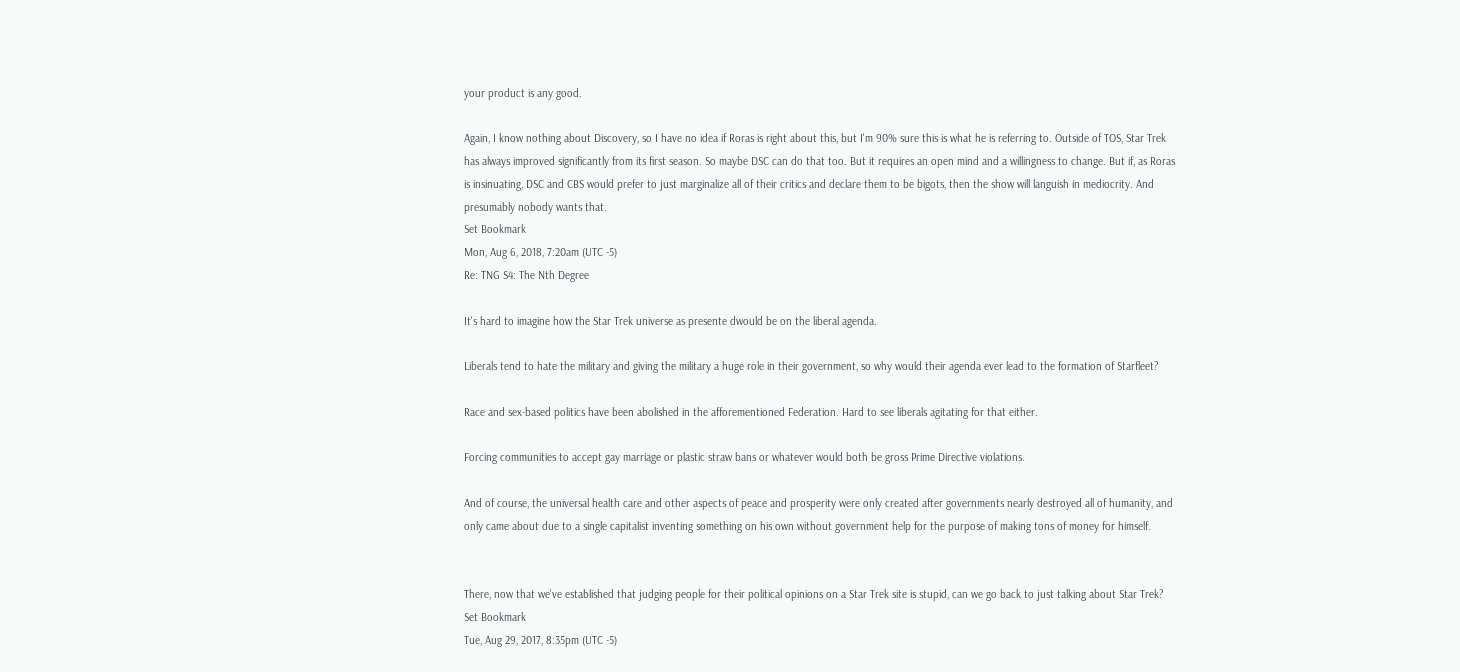your product is any good.

Again, I know nothing about Discovery, so I have no idea if Roras is right about this, but I'm 90% sure this is what he is referring to. Outside of TOS, Star Trek has always improved significantly from its first season. So maybe DSC can do that too. But it requires an open mind and a willingness to change. But if, as Roras is insinuating, DSC and CBS would prefer to just marginalize all of their critics and declare them to be bigots, then the show will languish in mediocrity. And presumably nobody wants that.
Set Bookmark
Mon, Aug 6, 2018, 7:20am (UTC -5)
Re: TNG S4: The Nth Degree

It's hard to imagine how the Star Trek universe as presente dwould be on the liberal agenda.

Liberals tend to hate the military and giving the military a huge role in their government, so why would their agenda ever lead to the formation of Starfleet?

Race and sex-based politics have been abolished in the afforementioned Federation. Hard to see liberals agitating for that either.

Forcing communities to accept gay marriage or plastic straw bans or whatever would both be gross Prime Directive violations.

And of course, the universal health care and other aspects of peace and prosperity were only created after governments nearly destroyed all of humanity, and only came about due to a single capitalist inventing something on his own without government help for the purpose of making tons of money for himself.


There, now that we've established that judging people for their political opinions on a Star Trek site is stupid, can we go back to just talking about Star Trek?
Set Bookmark
Tue, Aug 29, 2017, 8:35pm (UTC -5)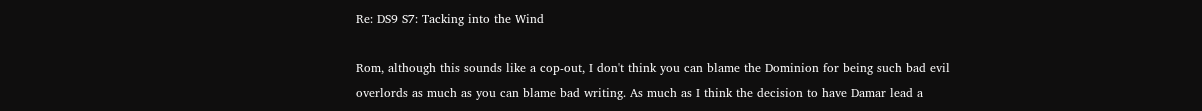Re: DS9 S7: Tacking into the Wind

Rom, although this sounds like a cop-out, I don't think you can blame the Dominion for being such bad evil overlords as much as you can blame bad writing. As much as I think the decision to have Damar lead a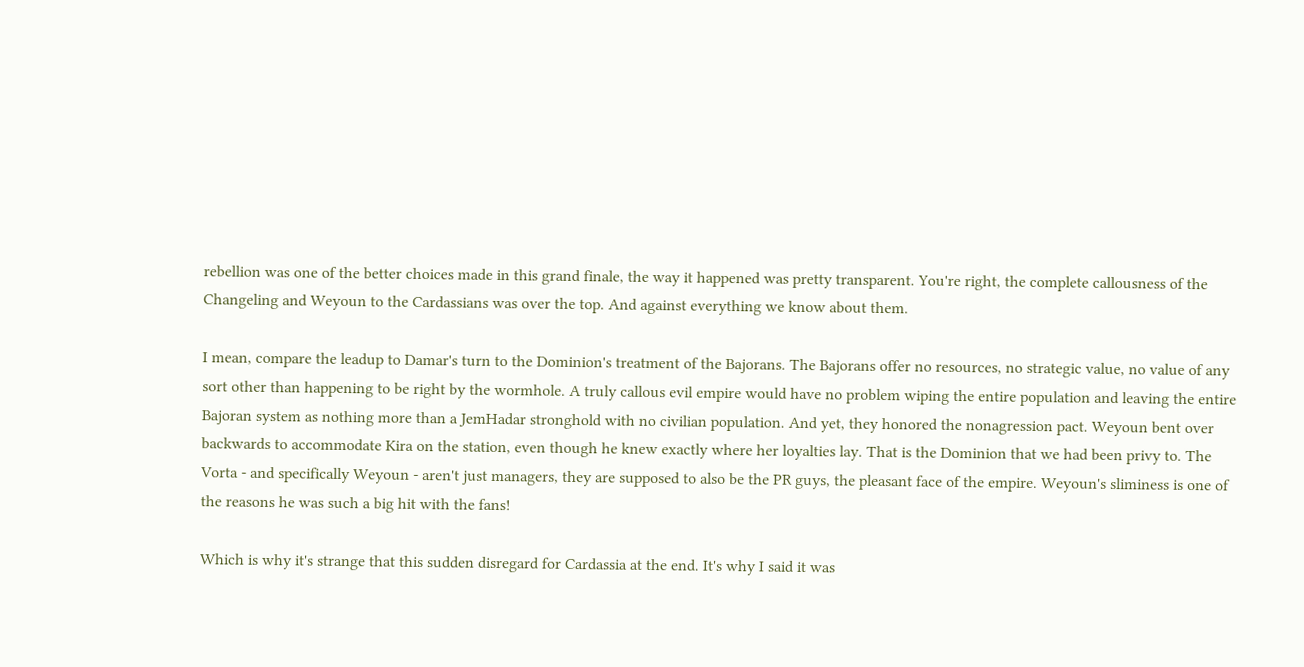rebellion was one of the better choices made in this grand finale, the way it happened was pretty transparent. You're right, the complete callousness of the Changeling and Weyoun to the Cardassians was over the top. And against everything we know about them.

I mean, compare the leadup to Damar's turn to the Dominion's treatment of the Bajorans. The Bajorans offer no resources, no strategic value, no value of any sort other than happening to be right by the wormhole. A truly callous evil empire would have no problem wiping the entire population and leaving the entire Bajoran system as nothing more than a JemHadar stronghold with no civilian population. And yet, they honored the nonagression pact. Weyoun bent over backwards to accommodate Kira on the station, even though he knew exactly where her loyalties lay. That is the Dominion that we had been privy to. The Vorta - and specifically Weyoun - aren't just managers, they are supposed to also be the PR guys, the pleasant face of the empire. Weyoun's sliminess is one of the reasons he was such a big hit with the fans!

Which is why it's strange that this sudden disregard for Cardassia at the end. It's why I said it was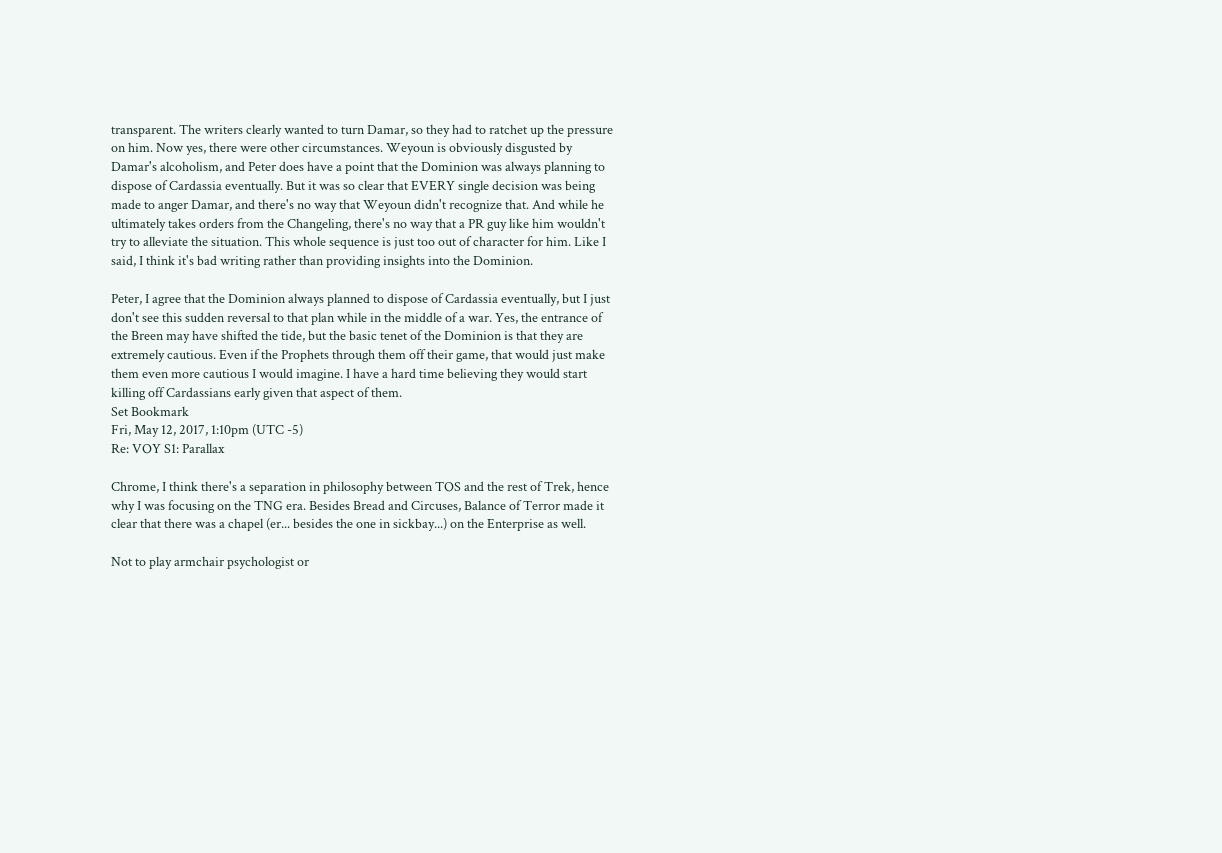transparent. The writers clearly wanted to turn Damar, so they had to ratchet up the pressure on him. Now yes, there were other circumstances. Weyoun is obviously disgusted by Damar's alcoholism, and Peter does have a point that the Dominion was always planning to dispose of Cardassia eventually. But it was so clear that EVERY single decision was being made to anger Damar, and there's no way that Weyoun didn't recognize that. And while he ultimately takes orders from the Changeling, there's no way that a PR guy like him wouldn't try to alleviate the situation. This whole sequence is just too out of character for him. Like I said, I think it's bad writing rather than providing insights into the Dominion.

Peter, I agree that the Dominion always planned to dispose of Cardassia eventually, but I just don't see this sudden reversal to that plan while in the middle of a war. Yes, the entrance of the Breen may have shifted the tide, but the basic tenet of the Dominion is that they are extremely cautious. Even if the Prophets through them off their game, that would just make them even more cautious I would imagine. I have a hard time believing they would start killing off Cardassians early given that aspect of them.
Set Bookmark
Fri, May 12, 2017, 1:10pm (UTC -5)
Re: VOY S1: Parallax

Chrome, I think there's a separation in philosophy between TOS and the rest of Trek, hence why I was focusing on the TNG era. Besides Bread and Circuses, Balance of Terror made it clear that there was a chapel (er... besides the one in sickbay...) on the Enterprise as well.

Not to play armchair psychologist or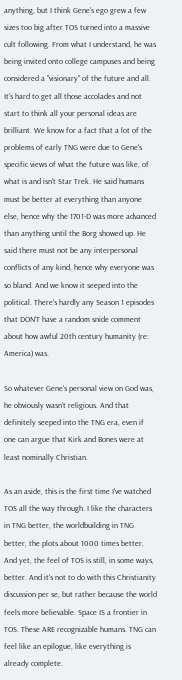anything, but I think Gene's ego grew a few sizes too big after TOS turned into a massive cult following. From what I understand, he was being invited onto college campuses and being considered a "visionary" of the future and all. It's hard to get all those accolades and not start to think all your personal ideas are brilliant. We know for a fact that a lot of the problems of early TNG were due to Gene's specific views of what the future was like, of what is and isn't Star Trek. He said humans must be better at everything than anyone else, hence why the 1701-D was more advanced than anything until the Borg showed up. He said there must not be any interpersonal conflicts of any kind, hence why everyone was so bland. And we know it seeped into the political. There's hardly any Season 1 episodes that DON'T have a random snide comment about how awful 20th century humanity (re: America) was.

So whatever Gene's personal view on God was, he obviously wasn't religious. And that definitely seeped into the TNG era, even if one can argue that Kirk and Bones were at least nominally Christian.

As an aside, this is the first time I've watched TOS all the way through. I like the characters in TNG better, the worldbuilding in TNG better, the plots about 1000 times better. And yet, the feel of TOS is still, in some ways, better. And it's not to do with this Christianity discussion per se, but rather because the world feels more believable. Space IS a frontier in TOS. These ARE recognizable humans. TNG can feel like an epilogue, like everything is already complete.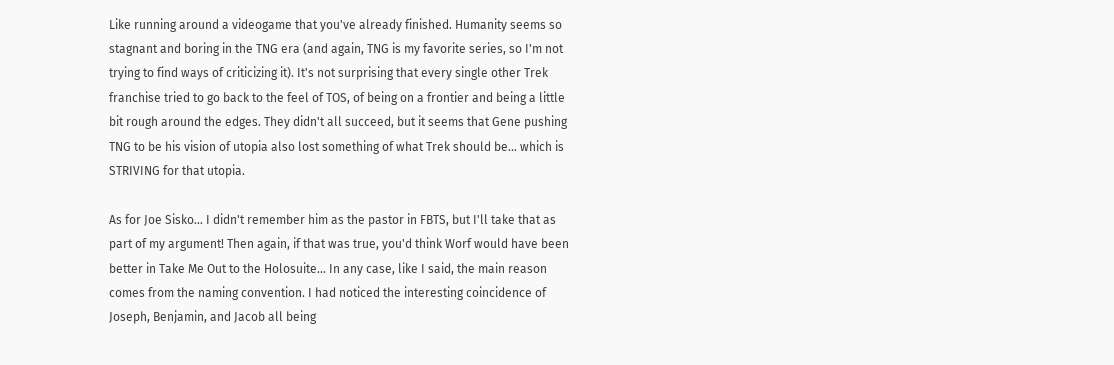Like running around a videogame that you've already finished. Humanity seems so stagnant and boring in the TNG era (and again, TNG is my favorite series, so I'm not trying to find ways of criticizing it). It's not surprising that every single other Trek franchise tried to go back to the feel of TOS, of being on a frontier and being a little bit rough around the edges. They didn't all succeed, but it seems that Gene pushing TNG to be his vision of utopia also lost something of what Trek should be... which is STRIVING for that utopia.

As for Joe Sisko... I didn't remember him as the pastor in FBTS, but I'll take that as part of my argument! Then again, if that was true, you'd think Worf would have been better in Take Me Out to the Holosuite... In any case, like I said, the main reason comes from the naming convention. I had noticed the interesting coincidence of Joseph, Benjamin, and Jacob all being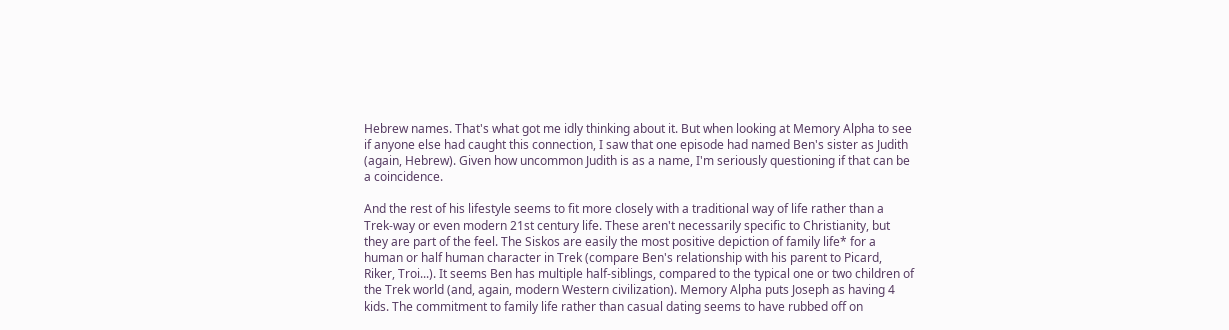Hebrew names. That's what got me idly thinking about it. But when looking at Memory Alpha to see if anyone else had caught this connection, I saw that one episode had named Ben's sister as Judith (again, Hebrew). Given how uncommon Judith is as a name, I'm seriously questioning if that can be a coincidence.

And the rest of his lifestyle seems to fit more closely with a traditional way of life rather than a Trek-way or even modern 21st century life. These aren't necessarily specific to Christianity, but they are part of the feel. The Siskos are easily the most positive depiction of family life* for a human or half human character in Trek (compare Ben's relationship with his parent to Picard, Riker, Troi...). It seems Ben has multiple half-siblings, compared to the typical one or two children of the Trek world (and, again, modern Western civilization). Memory Alpha puts Joseph as having 4 kids. The commitment to family life rather than casual dating seems to have rubbed off on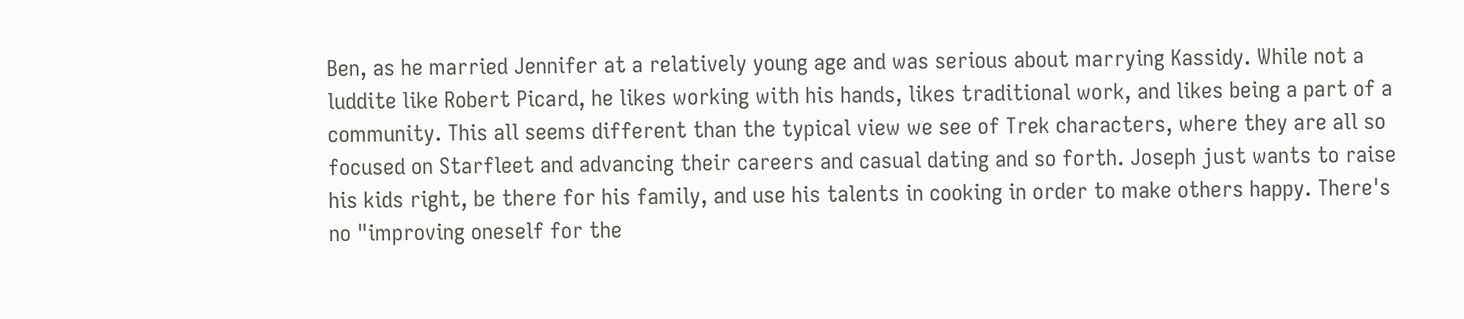Ben, as he married Jennifer at a relatively young age and was serious about marrying Kassidy. While not a luddite like Robert Picard, he likes working with his hands, likes traditional work, and likes being a part of a community. This all seems different than the typical view we see of Trek characters, where they are all so focused on Starfleet and advancing their careers and casual dating and so forth. Joseph just wants to raise his kids right, be there for his family, and use his talents in cooking in order to make others happy. There's no "improving oneself for the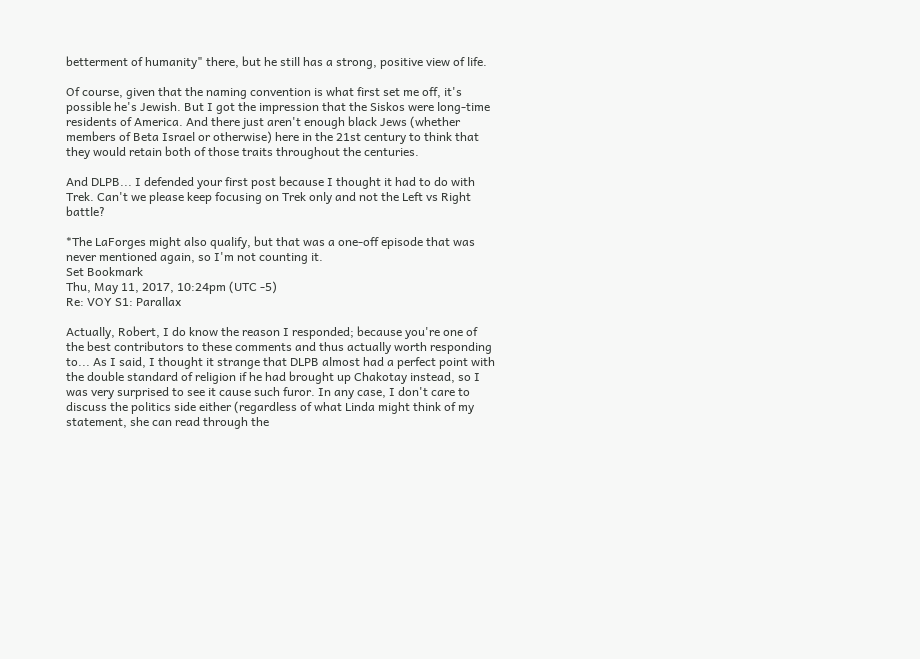betterment of humanity" there, but he still has a strong, positive view of life.

Of course, given that the naming convention is what first set me off, it's possible he's Jewish. But I got the impression that the Siskos were long-time residents of America. And there just aren't enough black Jews (whether members of Beta Israel or otherwise) here in the 21st century to think that they would retain both of those traits throughout the centuries.

And DLPB... I defended your first post because I thought it had to do with Trek. Can't we please keep focusing on Trek only and not the Left vs Right battle?

*The LaForges might also qualify, but that was a one-off episode that was never mentioned again, so I'm not counting it.
Set Bookmark
Thu, May 11, 2017, 10:24pm (UTC -5)
Re: VOY S1: Parallax

Actually, Robert, I do know the reason I responded; because you're one of the best contributors to these comments and thus actually worth responding to... As I said, I thought it strange that DLPB almost had a perfect point with the double standard of religion if he had brought up Chakotay instead, so I was very surprised to see it cause such furor. In any case, I don't care to discuss the politics side either (regardless of what Linda might think of my statement, she can read through the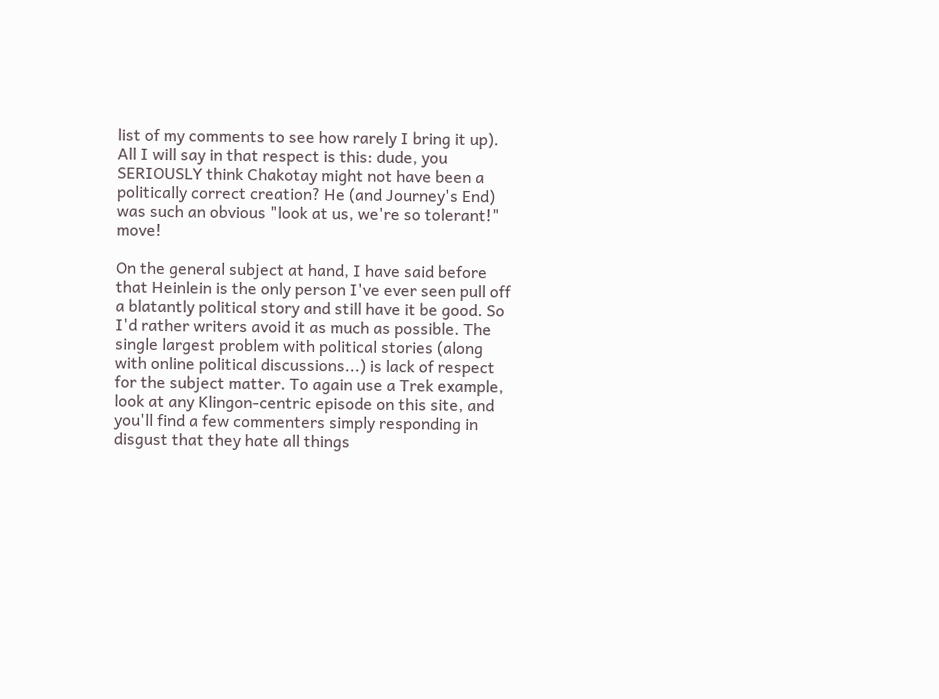list of my comments to see how rarely I bring it up). All I will say in that respect is this: dude, you SERIOUSLY think Chakotay might not have been a politically correct creation? He (and Journey's End) was such an obvious "look at us, we're so tolerant!" move!

On the general subject at hand, I have said before that Heinlein is the only person I've ever seen pull off a blatantly political story and still have it be good. So I'd rather writers avoid it as much as possible. The single largest problem with political stories (along with online political discussions...) is lack of respect for the subject matter. To again use a Trek example, look at any Klingon-centric episode on this site, and you'll find a few commenters simply responding in disgust that they hate all things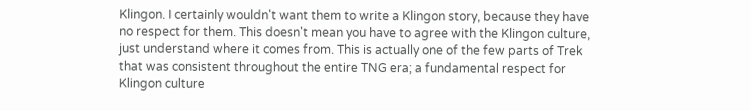Klingon. I certainly wouldn't want them to write a Klingon story, because they have no respect for them. This doesn't mean you have to agree with the Klingon culture, just understand where it comes from. This is actually one of the few parts of Trek that was consistent throughout the entire TNG era; a fundamental respect for Klingon culture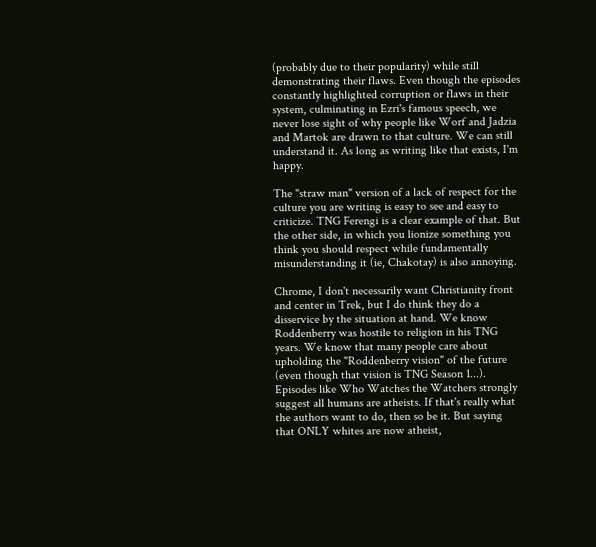(probably due to their popularity) while still demonstrating their flaws. Even though the episodes constantly highlighted corruption or flaws in their system, culminating in Ezri's famous speech, we never lose sight of why people like Worf and Jadzia and Martok are drawn to that culture. We can still understand it. As long as writing like that exists, I'm happy.

The "straw man" version of a lack of respect for the culture you are writing is easy to see and easy to criticize. TNG Ferengi is a clear example of that. But the other side, in which you lionize something you think you should respect while fundamentally misunderstanding it (ie, Chakotay) is also annoying.

Chrome, I don't necessarily want Christianity front and center in Trek, but I do think they do a disservice by the situation at hand. We know Roddenberry was hostile to religion in his TNG years. We know that many people care about upholding the "Roddenberry vision" of the future (even though that vision is TNG Season 1...). Episodes like Who Watches the Watchers strongly suggest all humans are atheists. If that's really what the authors want to do, then so be it. But saying that ONLY whites are now atheist,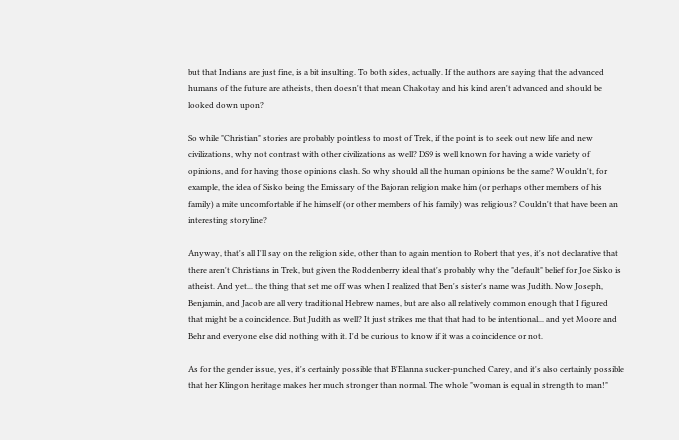but that Indians are just fine, is a bit insulting. To both sides, actually. If the authors are saying that the advanced humans of the future are atheists, then doesn't that mean Chakotay and his kind aren't advanced and should be looked down upon?

So while "Christian" stories are probably pointless to most of Trek, if the point is to seek out new life and new civilizations, why not contrast with other civilizations as well? DS9 is well known for having a wide variety of opinions, and for having those opinions clash. So why should all the human opinions be the same? Wouldn't, for example, the idea of Sisko being the Emissary of the Bajoran religion make him (or perhaps other members of his family) a mite uncomfortable if he himself (or other members of his family) was religious? Couldn't that have been an interesting storyline?

Anyway, that's all I'll say on the religion side, other than to again mention to Robert that yes, it's not declarative that there aren't Christians in Trek, but given the Roddenberry ideal that's probably why the "default" belief for Joe Sisko is atheist. And yet... the thing that set me off was when I realized that Ben's sister's name was Judith. Now Joseph, Benjamin, and Jacob are all very traditional Hebrew names, but are also all relatively common enough that I figured that might be a coincidence. But Judith as well? It just strikes me that that had to be intentional... and yet Moore and Behr and everyone else did nothing with it. I'd be curious to know if it was a coincidence or not.

As for the gender issue, yes, it's certainly possible that B'Elanna sucker-punched Carey, and it's also certainly possible that her Klingon heritage makes her much stronger than normal. The whole "woman is equal in strength to man!"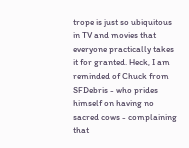trope is just so ubiquitous in TV and movies that everyone practically takes it for granted. Heck, I am reminded of Chuck from SFDebris - who prides himself on having no sacred cows - complaining that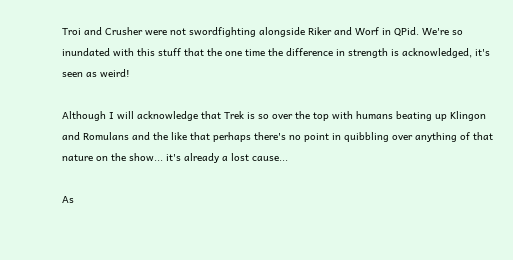Troi and Crusher were not swordfighting alongside Riker and Worf in QPid. We're so inundated with this stuff that the one time the difference in strength is acknowledged, it's seen as weird!

Although I will acknowledge that Trek is so over the top with humans beating up Klingon and Romulans and the like that perhaps there's no point in quibbling over anything of that nature on the show... it's already a lost cause...

As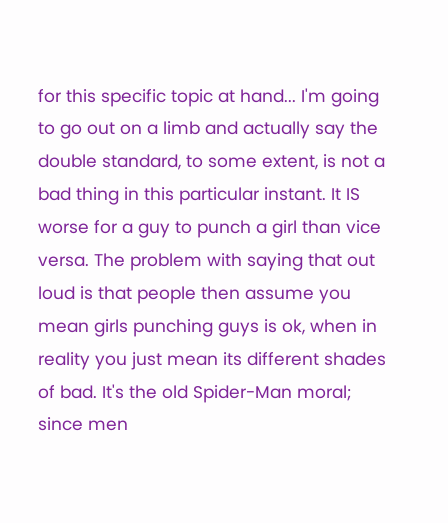for this specific topic at hand... I'm going to go out on a limb and actually say the double standard, to some extent, is not a bad thing in this particular instant. It IS worse for a guy to punch a girl than vice versa. The problem with saying that out loud is that people then assume you mean girls punching guys is ok, when in reality you just mean its different shades of bad. It's the old Spider-Man moral; since men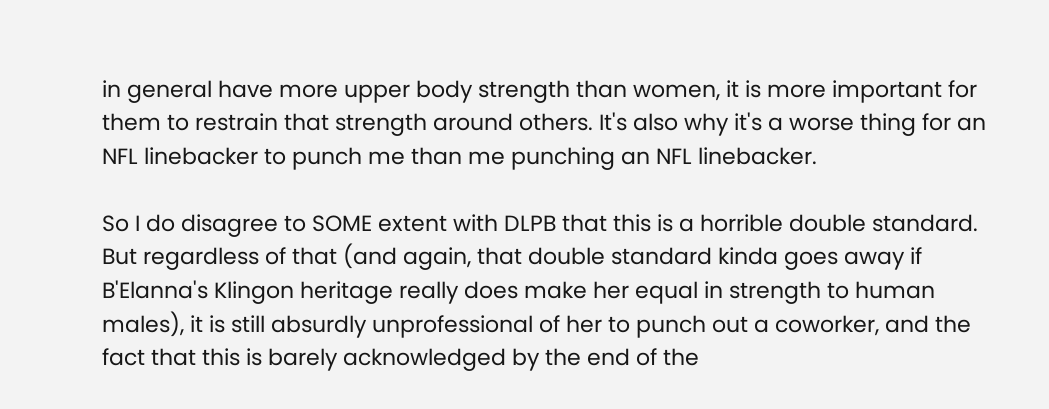in general have more upper body strength than women, it is more important for them to restrain that strength around others. It's also why it's a worse thing for an NFL linebacker to punch me than me punching an NFL linebacker.

So I do disagree to SOME extent with DLPB that this is a horrible double standard. But regardless of that (and again, that double standard kinda goes away if B'Elanna's Klingon heritage really does make her equal in strength to human males), it is still absurdly unprofessional of her to punch out a coworker, and the fact that this is barely acknowledged by the end of the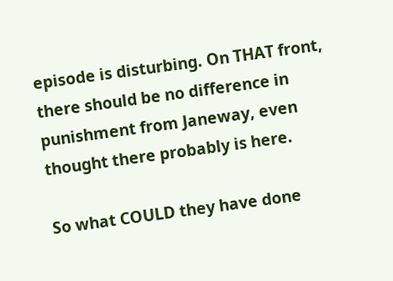episode is disturbing. On THAT front, there should be no difference in punishment from Janeway, even thought there probably is here.

So what COULD they have done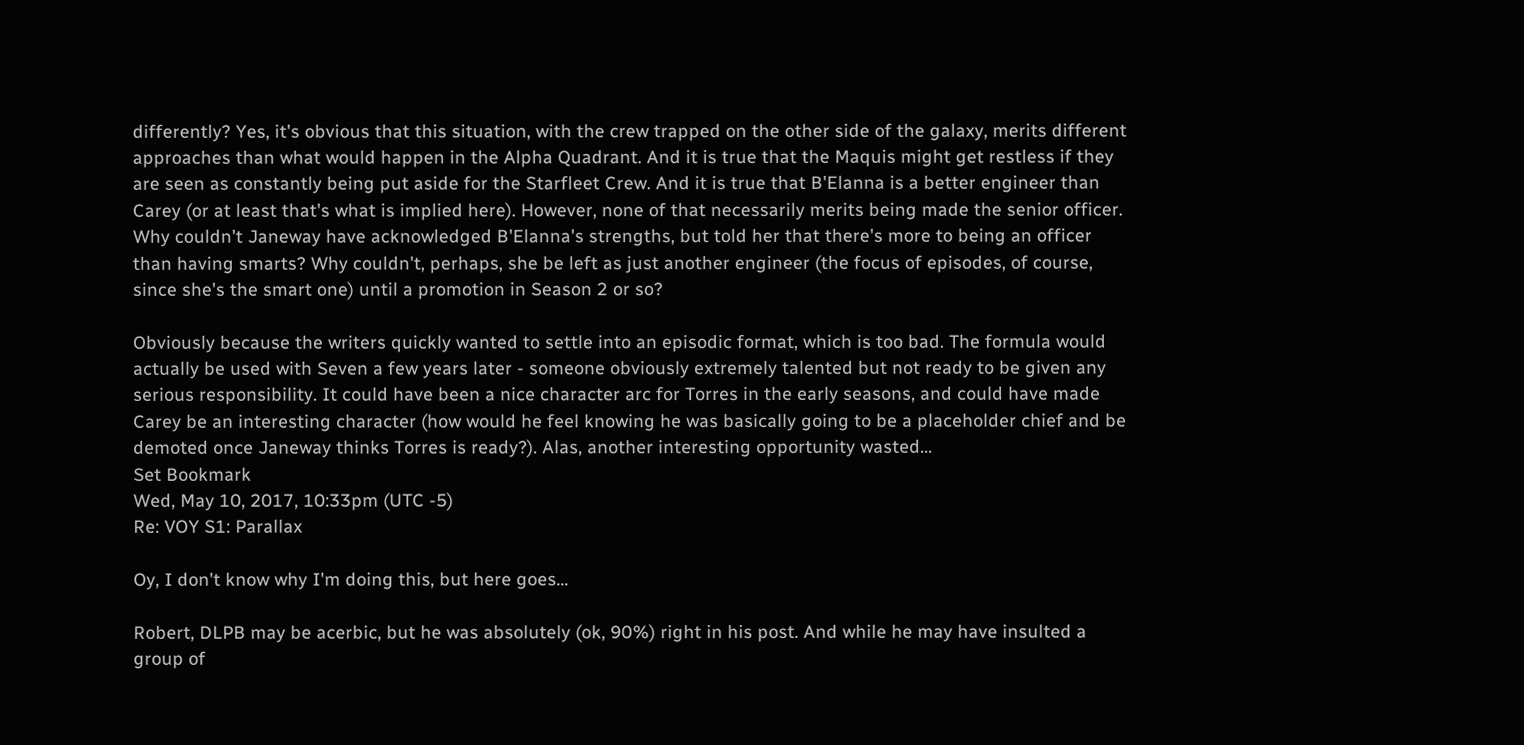differently? Yes, it's obvious that this situation, with the crew trapped on the other side of the galaxy, merits different approaches than what would happen in the Alpha Quadrant. And it is true that the Maquis might get restless if they are seen as constantly being put aside for the Starfleet Crew. And it is true that B'Elanna is a better engineer than Carey (or at least that's what is implied here). However, none of that necessarily merits being made the senior officer. Why couldn't Janeway have acknowledged B'Elanna's strengths, but told her that there's more to being an officer than having smarts? Why couldn't, perhaps, she be left as just another engineer (the focus of episodes, of course, since she's the smart one) until a promotion in Season 2 or so?

Obviously because the writers quickly wanted to settle into an episodic format, which is too bad. The formula would actually be used with Seven a few years later - someone obviously extremely talented but not ready to be given any serious responsibility. It could have been a nice character arc for Torres in the early seasons, and could have made Carey be an interesting character (how would he feel knowing he was basically going to be a placeholder chief and be demoted once Janeway thinks Torres is ready?). Alas, another interesting opportunity wasted...
Set Bookmark
Wed, May 10, 2017, 10:33pm (UTC -5)
Re: VOY S1: Parallax

Oy, I don't know why I'm doing this, but here goes...

Robert, DLPB may be acerbic, but he was absolutely (ok, 90%) right in his post. And while he may have insulted a group of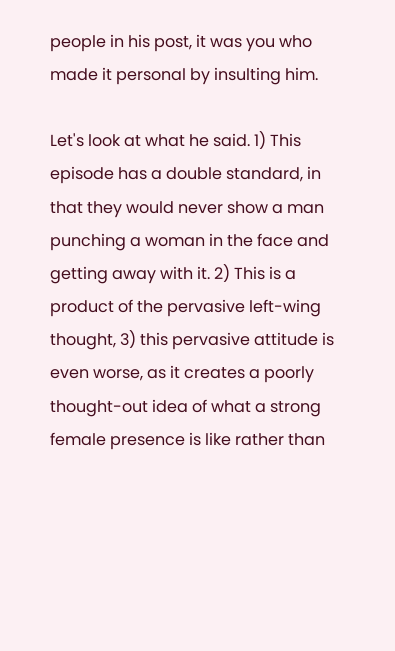people in his post, it was you who made it personal by insulting him.

Let's look at what he said. 1) This episode has a double standard, in that they would never show a man punching a woman in the face and getting away with it. 2) This is a product of the pervasive left-wing thought, 3) this pervasive attitude is even worse, as it creates a poorly thought-out idea of what a strong female presence is like rather than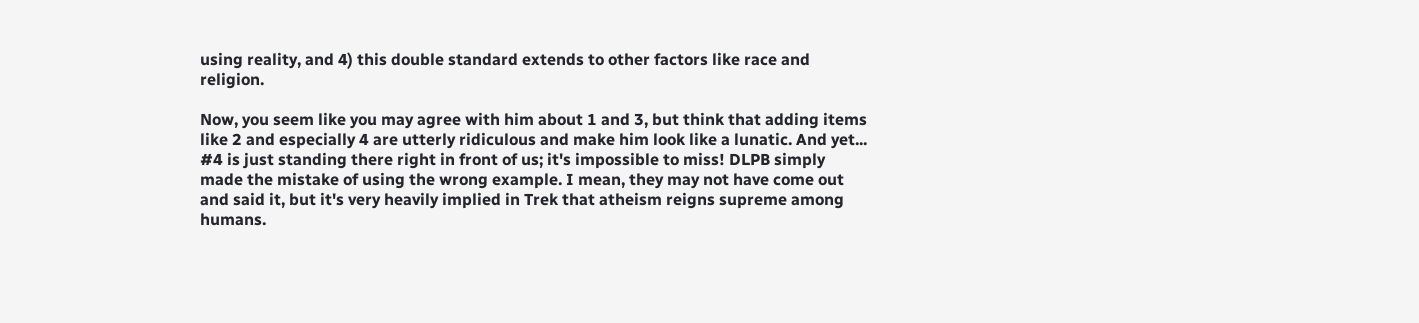using reality, and 4) this double standard extends to other factors like race and religion.

Now, you seem like you may agree with him about 1 and 3, but think that adding items like 2 and especially 4 are utterly ridiculous and make him look like a lunatic. And yet... #4 is just standing there right in front of us; it's impossible to miss! DLPB simply made the mistake of using the wrong example. I mean, they may not have come out and said it, but it's very heavily implied in Trek that atheism reigns supreme among humans.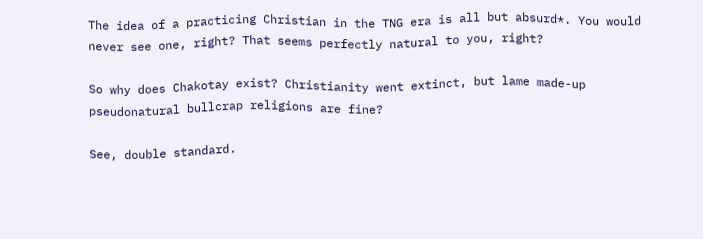The idea of a practicing Christian in the TNG era is all but absurd*. You would never see one, right? That seems perfectly natural to you, right?

So why does Chakotay exist? Christianity went extinct, but lame made-up pseudonatural bullcrap religions are fine?

See, double standard.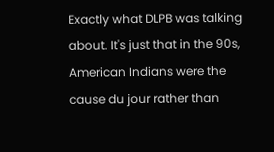Exactly what DLPB was talking about. It's just that in the 90s, American Indians were the cause du jour rather than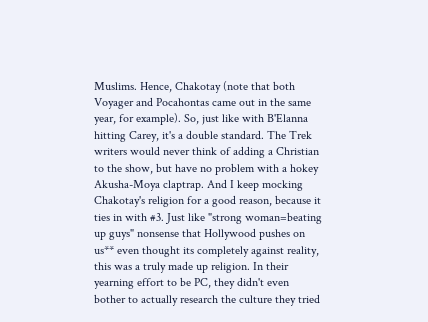Muslims. Hence, Chakotay (note that both Voyager and Pocahontas came out in the same year, for example). So, just like with B'Elanna hitting Carey, it's a double standard. The Trek writers would never think of adding a Christian to the show, but have no problem with a hokey Akusha-Moya claptrap. And I keep mocking Chakotay's religion for a good reason, because it ties in with #3. Just like "strong woman=beating up guys" nonsense that Hollywood pushes on us** even thought its completely against reality, this was a truly made up religion. In their yearning effort to be PC, they didn't even bother to actually research the culture they tried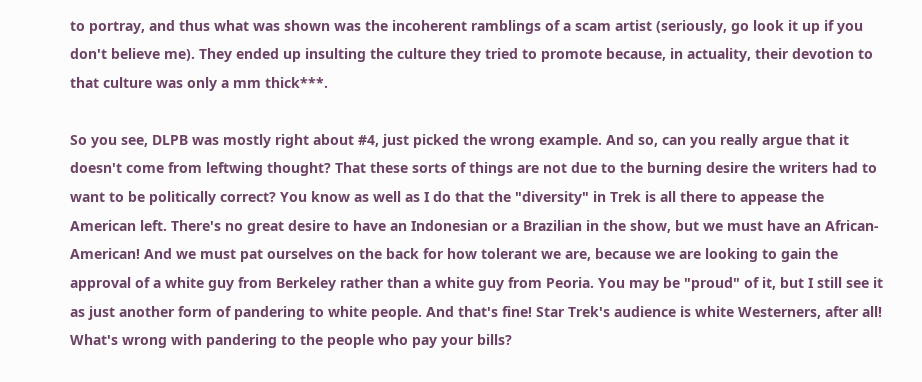to portray, and thus what was shown was the incoherent ramblings of a scam artist (seriously, go look it up if you don't believe me). They ended up insulting the culture they tried to promote because, in actuality, their devotion to that culture was only a mm thick***.

So you see, DLPB was mostly right about #4, just picked the wrong example. And so, can you really argue that it doesn't come from leftwing thought? That these sorts of things are not due to the burning desire the writers had to want to be politically correct? You know as well as I do that the "diversity" in Trek is all there to appease the American left. There's no great desire to have an Indonesian or a Brazilian in the show, but we must have an African-American! And we must pat ourselves on the back for how tolerant we are, because we are looking to gain the approval of a white guy from Berkeley rather than a white guy from Peoria. You may be "proud" of it, but I still see it as just another form of pandering to white people. And that's fine! Star Trek's audience is white Westerners, after all! What's wrong with pandering to the people who pay your bills?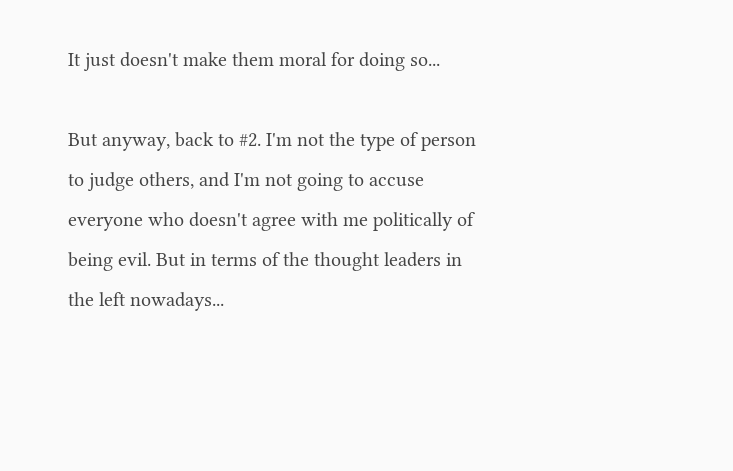It just doesn't make them moral for doing so...

But anyway, back to #2. I'm not the type of person to judge others, and I'm not going to accuse everyone who doesn't agree with me politically of being evil. But in terms of the thought leaders in the left nowadays...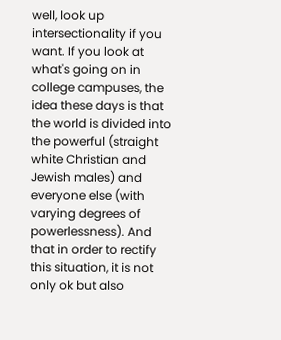well, look up intersectionality if you want. If you look at what's going on in college campuses, the idea these days is that the world is divided into the powerful (straight white Christian and Jewish males) and everyone else (with varying degrees of powerlessness). And that in order to rectify this situation, it is not only ok but also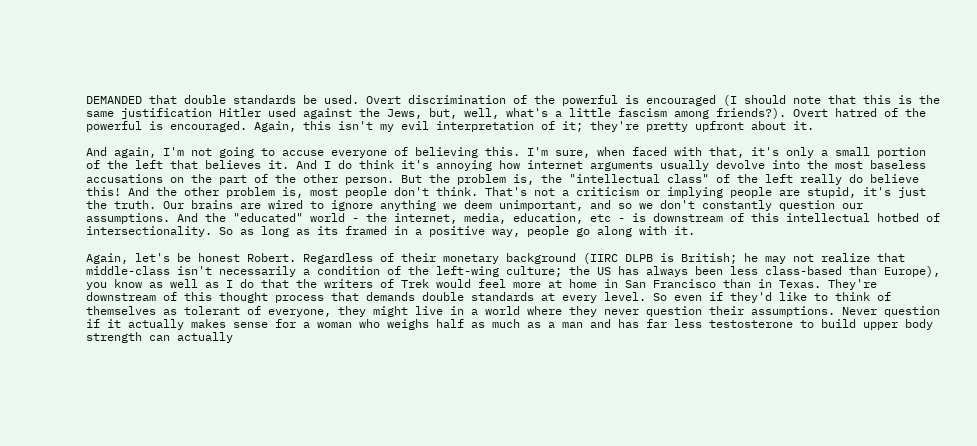DEMANDED that double standards be used. Overt discrimination of the powerful is encouraged (I should note that this is the same justification Hitler used against the Jews, but, well, what's a little fascism among friends?). Overt hatred of the powerful is encouraged. Again, this isn't my evil interpretation of it; they're pretty upfront about it.

And again, I'm not going to accuse everyone of believing this. I'm sure, when faced with that, it's only a small portion of the left that believes it. And I do think it's annoying how internet arguments usually devolve into the most baseless accusations on the part of the other person. But the problem is, the "intellectual class" of the left really do believe this! And the other problem is, most people don't think. That's not a criticism or implying people are stupid, it's just the truth. Our brains are wired to ignore anything we deem unimportant, and so we don't constantly question our assumptions. And the "educated" world - the internet, media, education, etc - is downstream of this intellectual hotbed of intersectionality. So as long as its framed in a positive way, people go along with it.

Again, let's be honest Robert. Regardless of their monetary background (IIRC DLPB is British; he may not realize that middle-class isn't necessarily a condition of the left-wing culture; the US has always been less class-based than Europe), you know as well as I do that the writers of Trek would feel more at home in San Francisco than in Texas. They're downstream of this thought process that demands double standards at every level. So even if they'd like to think of themselves as tolerant of everyone, they might live in a world where they never question their assumptions. Never question if it actually makes sense for a woman who weighs half as much as a man and has far less testosterone to build upper body strength can actually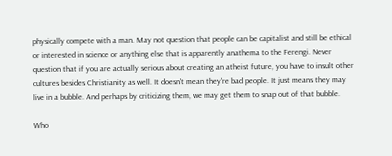physically compete with a man. May not question that people can be capitalist and still be ethical or interested in science or anything else that is apparently anathema to the Ferengi. Never question that if you are actually serious about creating an atheist future, you have to insult other cultures besides Christianity as well. It doesn't mean they're bad people. It just means they may live in a bubble. And perhaps by criticizing them, we may get them to snap out of that bubble.

Who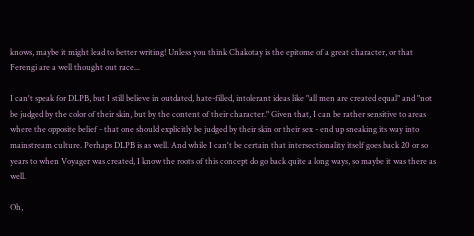knows, maybe it might lead to better writing! Unless you think Chakotay is the epitome of a great character, or that Ferengi are a well thought out race...

I can't speak for DLPB, but I still believe in outdated, hate-filled, intolerant ideas like "all men are created equal" and "not be judged by the color of their skin, but by the content of their character." Given that, I can be rather sensitive to areas where the opposite belief - that one should explicitly be judged by their skin or their sex - end up sneaking its way into mainstream culture. Perhaps DLPB is as well. And while I can't be certain that intersectionality itself goes back 20 or so years to when Voyager was created, I know the roots of this concept do go back quite a long ways, so maybe it was there as well.

Oh,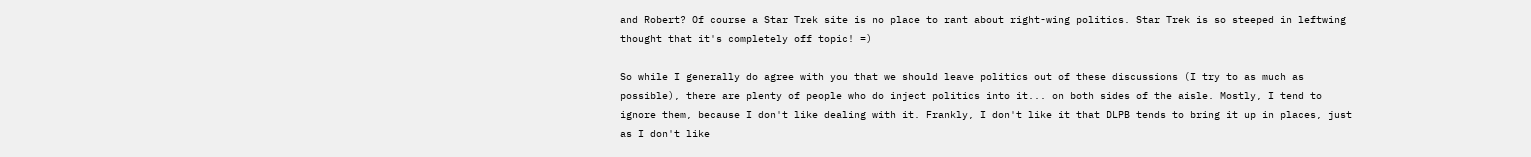and Robert? Of course a Star Trek site is no place to rant about right-wing politics. Star Trek is so steeped in leftwing thought that it's completely off topic! =)

So while I generally do agree with you that we should leave politics out of these discussions (I try to as much as possible), there are plenty of people who do inject politics into it... on both sides of the aisle. Mostly, I tend to ignore them, because I don't like dealing with it. Frankly, I don't like it that DLPB tends to bring it up in places, just as I don't like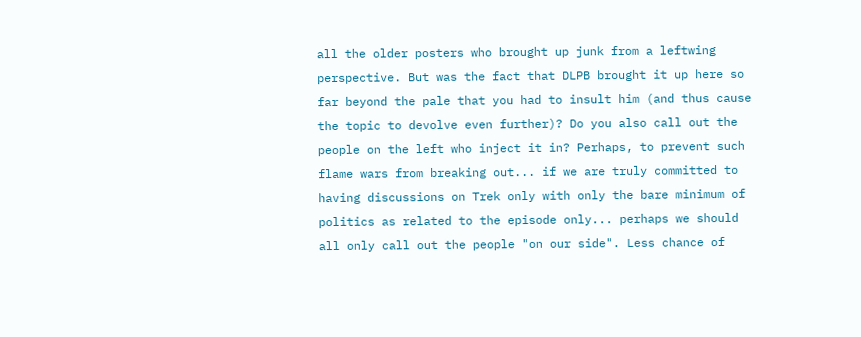all the older posters who brought up junk from a leftwing perspective. But was the fact that DLPB brought it up here so far beyond the pale that you had to insult him (and thus cause the topic to devolve even further)? Do you also call out the people on the left who inject it in? Perhaps, to prevent such flame wars from breaking out... if we are truly committed to having discussions on Trek only with only the bare minimum of politics as related to the episode only... perhaps we should all only call out the people "on our side". Less chance of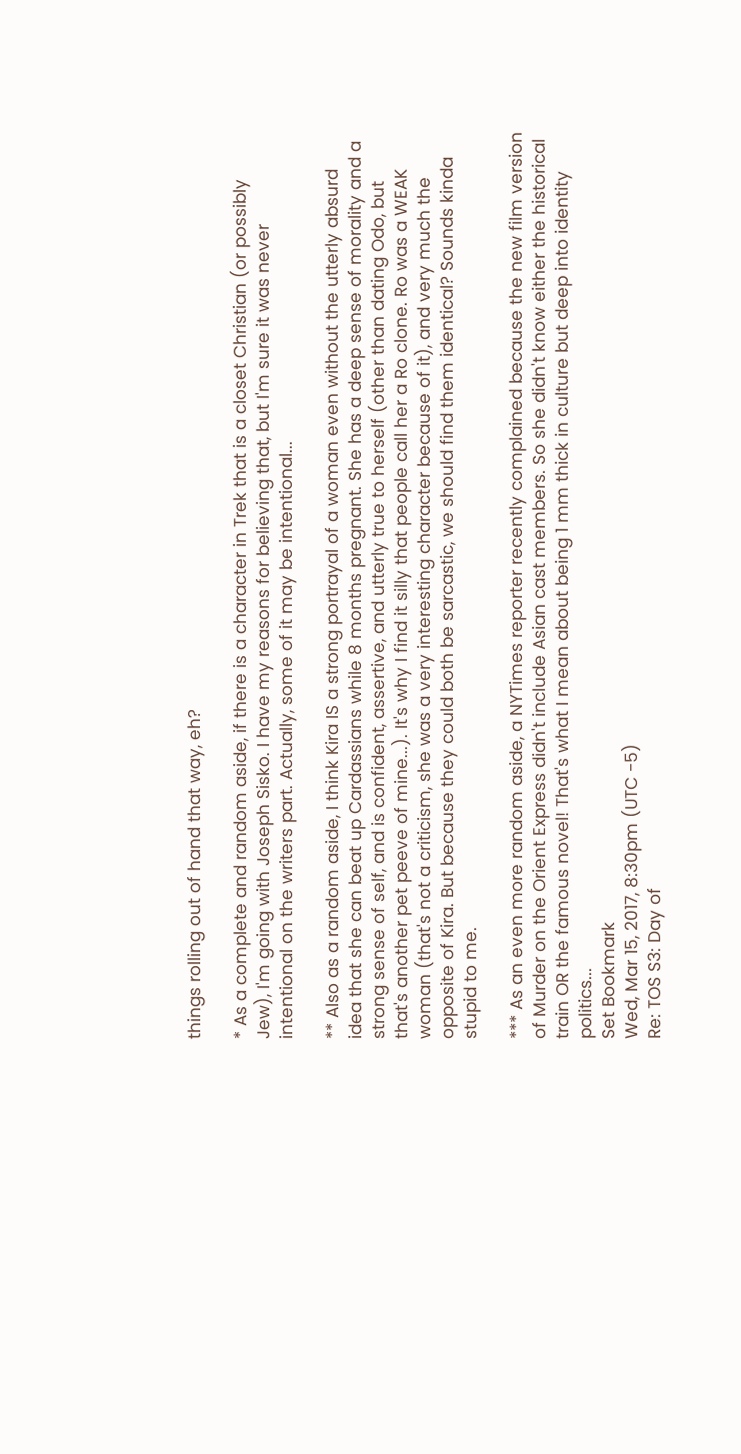things rolling out of hand that way, eh?

* As a complete and random aside, if there is a character in Trek that is a closet Christian (or possibly Jew), I'm going with Joseph Sisko. I have my reasons for believing that, but I'm sure it was never intentional on the writers part. Actually, some of it may be intentional...

** Also as a random aside, I think Kira IS a strong portrayal of a woman even without the utterly absurd idea that she can beat up Cardassians while 8 months pregnant. She has a deep sense of morality and a strong sense of self, and is confident, assertive, and utterly true to herself (other than dating Odo, but that's another pet peeve of mine...). It's why I find it silly that people call her a Ro clone. Ro was a WEAK woman (that's not a criticism, she was a very interesting character because of it), and very much the opposite of Kira. But because they could both be sarcastic, we should find them identical? Sounds kinda stupid to me.

*** As an even more random aside, a NYTimes reporter recently complained because the new film version of Murder on the Orient Express didn't include Asian cast members. So she didn't know either the historical train OR the famous novel! That's what I mean about being 1 mm thick in culture but deep into identity politics...
Set Bookmark
Wed, Mar 15, 2017, 8:30pm (UTC -5)
Re: TOS S3: Day of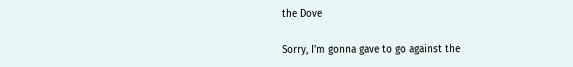the Dove

Sorry, I'm gonna gave to go against the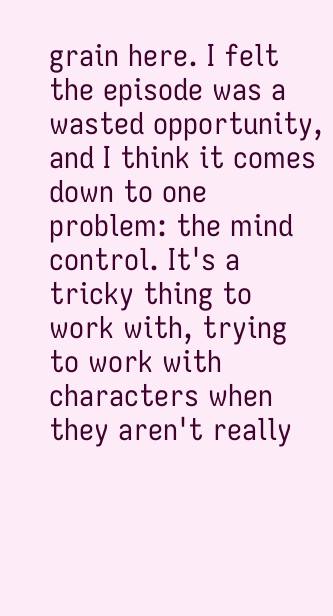grain here. I felt the episode was a wasted opportunity, and I think it comes down to one problem: the mind control. It's a tricky thing to work with, trying to work with characters when they aren't really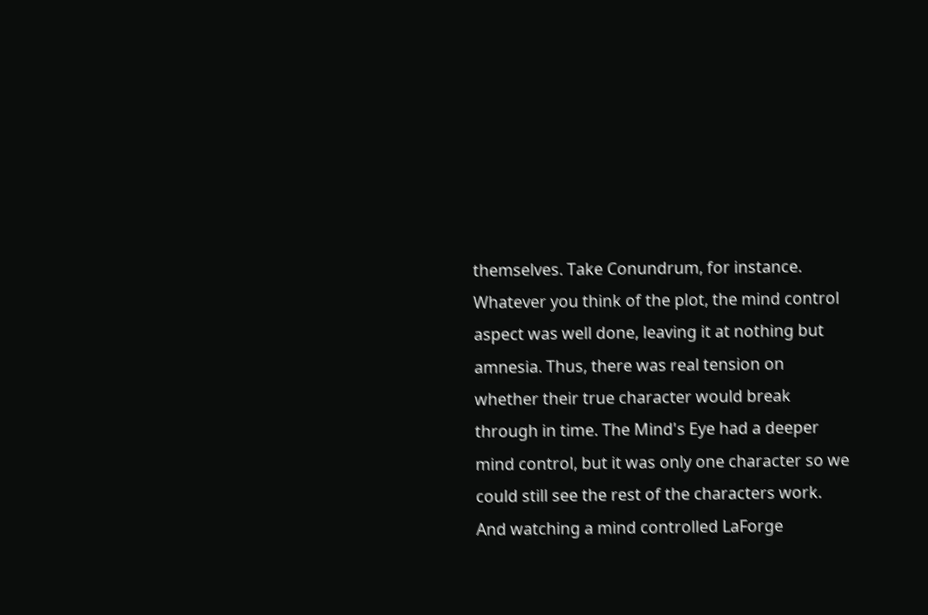themselves. Take Conundrum, for instance. Whatever you think of the plot, the mind control aspect was well done, leaving it at nothing but amnesia. Thus, there was real tension on whether their true character would break through in time. The Mind's Eye had a deeper mind control, but it was only one character so we could still see the rest of the characters work. And watching a mind controlled LaForge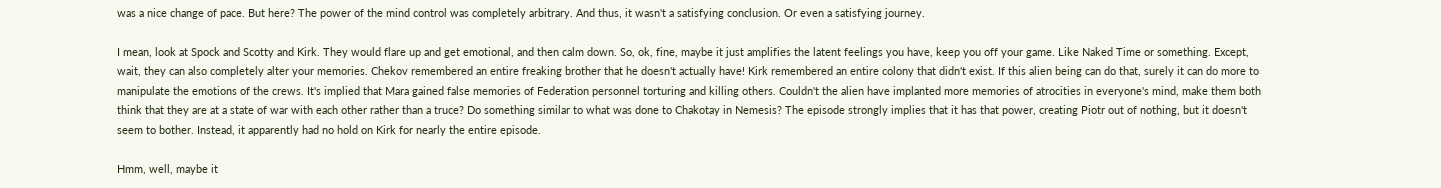was a nice change of pace. But here? The power of the mind control was completely arbitrary. And thus, it wasn't a satisfying conclusion. Or even a satisfying journey.

I mean, look at Spock and Scotty and Kirk. They would flare up and get emotional, and then calm down. So, ok, fine, maybe it just amplifies the latent feelings you have, keep you off your game. Like Naked Time or something. Except, wait, they can also completely alter your memories. Chekov remembered an entire freaking brother that he doesn't actually have! Kirk remembered an entire colony that didn't exist. If this alien being can do that, surely it can do more to manipulate the emotions of the crews. It's implied that Mara gained false memories of Federation personnel torturing and killing others. Couldn't the alien have implanted more memories of atrocities in everyone's mind, make them both think that they are at a state of war with each other rather than a truce? Do something similar to what was done to Chakotay in Nemesis? The episode strongly implies that it has that power, creating Piotr out of nothing, but it doesn't seem to bother. Instead, it apparently had no hold on Kirk for nearly the entire episode.

Hmm, well, maybe it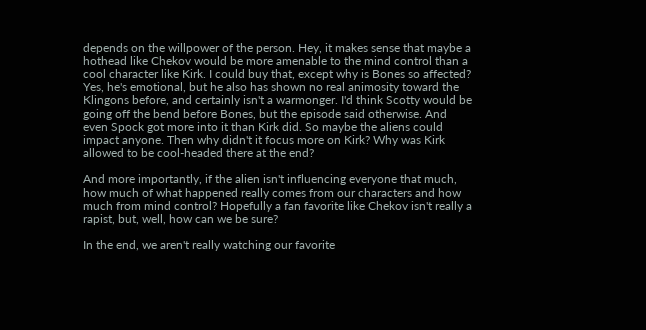depends on the willpower of the person. Hey, it makes sense that maybe a hothead like Chekov would be more amenable to the mind control than a cool character like Kirk. I could buy that, except why is Bones so affected? Yes, he's emotional, but he also has shown no real animosity toward the Klingons before, and certainly isn't a warmonger. I'd think Scotty would be going off the bend before Bones, but the episode said otherwise. And even Spock got more into it than Kirk did. So maybe the aliens could impact anyone. Then why didn't it focus more on Kirk? Why was Kirk allowed to be cool-headed there at the end?

And more importantly, if the alien isn't influencing everyone that much, how much of what happened really comes from our characters and how much from mind control? Hopefully a fan favorite like Chekov isn't really a rapist, but, well, how can we be sure?

In the end, we aren't really watching our favorite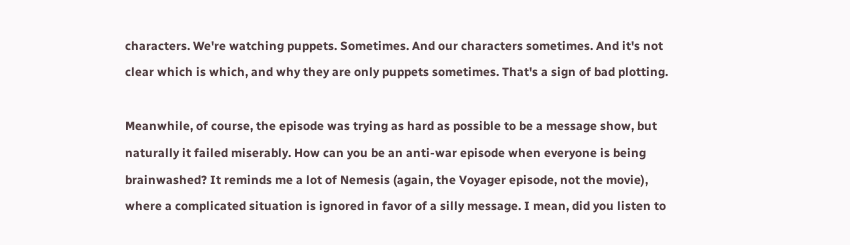characters. We're watching puppets. Sometimes. And our characters sometimes. And it's not clear which is which, and why they are only puppets sometimes. That's a sign of bad plotting.

Meanwhile, of course, the episode was trying as hard as possible to be a message show, but naturally it failed miserably. How can you be an anti-war episode when everyone is being brainwashed? It reminds me a lot of Nemesis (again, the Voyager episode, not the movie), where a complicated situation is ignored in favor of a silly message. I mean, did you listen to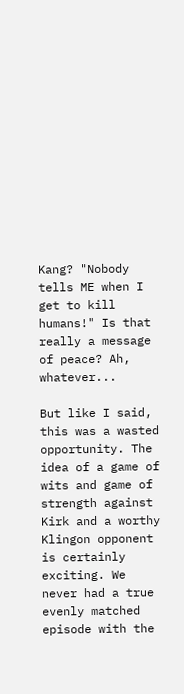Kang? "Nobody tells ME when I get to kill humans!" Is that really a message of peace? Ah, whatever...

But like I said, this was a wasted opportunity. The idea of a game of wits and game of strength against Kirk and a worthy Klingon opponent is certainly exciting. We never had a true evenly matched episode with the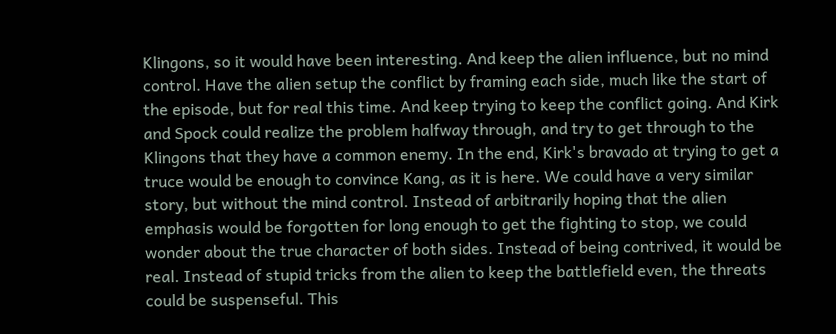Klingons, so it would have been interesting. And keep the alien influence, but no mind control. Have the alien setup the conflict by framing each side, much like the start of the episode, but for real this time. And keep trying to keep the conflict going. And Kirk and Spock could realize the problem halfway through, and try to get through to the Klingons that they have a common enemy. In the end, Kirk's bravado at trying to get a truce would be enough to convince Kang, as it is here. We could have a very similar story, but without the mind control. Instead of arbitrarily hoping that the alien emphasis would be forgotten for long enough to get the fighting to stop, we could wonder about the true character of both sides. Instead of being contrived, it would be real. Instead of stupid tricks from the alien to keep the battlefield even, the threats could be suspenseful. This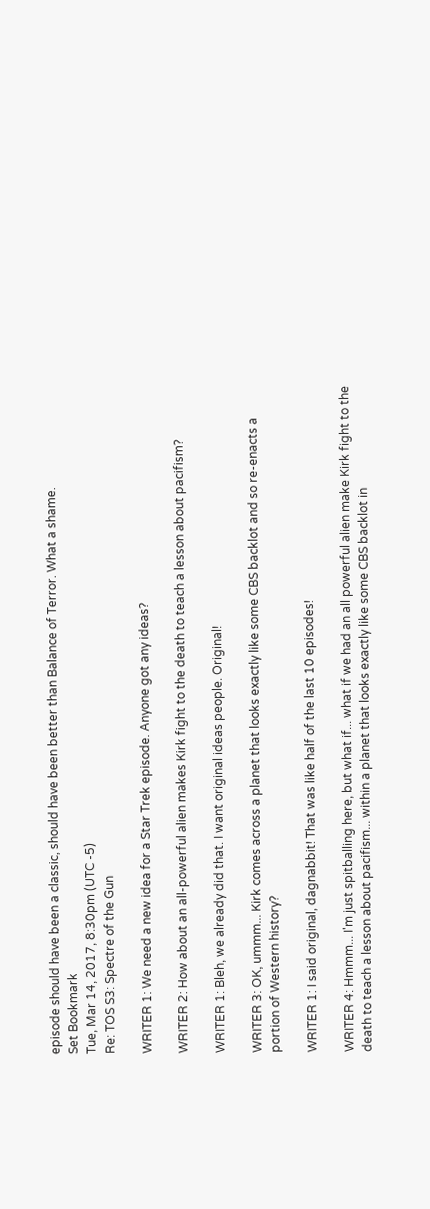episode should have been a classic, should have been better than Balance of Terror. What a shame.
Set Bookmark
Tue, Mar 14, 2017, 8:30pm (UTC -5)
Re: TOS S3: Spectre of the Gun

WRITER 1: We need a new idea for a Star Trek episode. Anyone got any ideas?

WRITER 2: How about an all-powerful alien makes Kirk fight to the death to teach a lesson about pacifism?

WRITER 1: Bleh, we already did that. I want original ideas people. Original!

WRITER 3: OK, ummm... Kirk comes across a planet that looks exactly like some CBS backlot and so re-enacts a portion of Western history?

WRITER 1: I said original, dagnabbit! That was like half of the last 10 episodes!

WRITER 4: Hmmm... I'm just spitballing here, but what if... what if we had an all powerful alien make Kirk fight to the death to teach a lesson about pacifism... within a planet that looks exactly like some CBS backlot in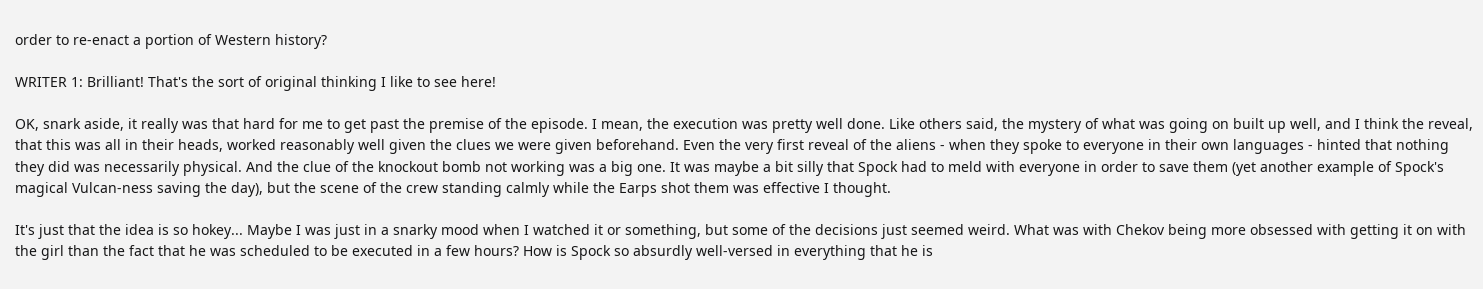order to re-enact a portion of Western history?

WRITER 1: Brilliant! That's the sort of original thinking I like to see here!

OK, snark aside, it really was that hard for me to get past the premise of the episode. I mean, the execution was pretty well done. Like others said, the mystery of what was going on built up well, and I think the reveal, that this was all in their heads, worked reasonably well given the clues we were given beforehand. Even the very first reveal of the aliens - when they spoke to everyone in their own languages - hinted that nothing they did was necessarily physical. And the clue of the knockout bomb not working was a big one. It was maybe a bit silly that Spock had to meld with everyone in order to save them (yet another example of Spock's magical Vulcan-ness saving the day), but the scene of the crew standing calmly while the Earps shot them was effective I thought.

It's just that the idea is so hokey... Maybe I was just in a snarky mood when I watched it or something, but some of the decisions just seemed weird. What was with Chekov being more obsessed with getting it on with the girl than the fact that he was scheduled to be executed in a few hours? How is Spock so absurdly well-versed in everything that he is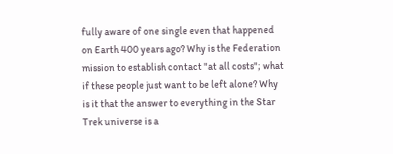fully aware of one single even that happened on Earth 400 years ago? Why is the Federation mission to establish contact "at all costs"; what if these people just want to be left alone? Why is it that the answer to everything in the Star Trek universe is a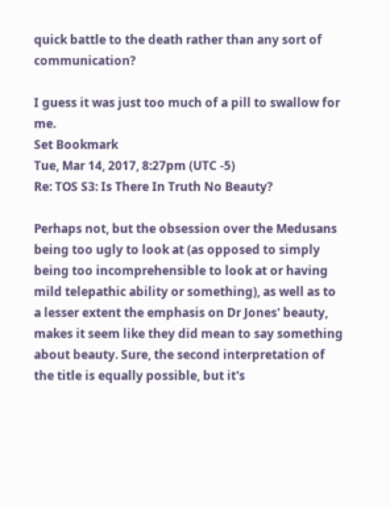quick battle to the death rather than any sort of communication?

I guess it was just too much of a pill to swallow for me.
Set Bookmark
Tue, Mar 14, 2017, 8:27pm (UTC -5)
Re: TOS S3: Is There In Truth No Beauty?

Perhaps not, but the obsession over the Medusans being too ugly to look at (as opposed to simply being too incomprehensible to look at or having mild telepathic ability or something), as well as to a lesser extent the emphasis on Dr Jones' beauty, makes it seem like they did mean to say something about beauty. Sure, the second interpretation of the title is equally possible, but it's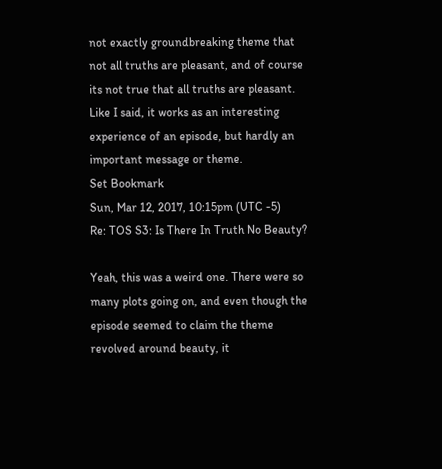not exactly groundbreaking theme that not all truths are pleasant, and of course its not true that all truths are pleasant. Like I said, it works as an interesting experience of an episode, but hardly an important message or theme.
Set Bookmark
Sun, Mar 12, 2017, 10:15pm (UTC -5)
Re: TOS S3: Is There In Truth No Beauty?

Yeah, this was a weird one. There were so many plots going on, and even though the episode seemed to claim the theme revolved around beauty, it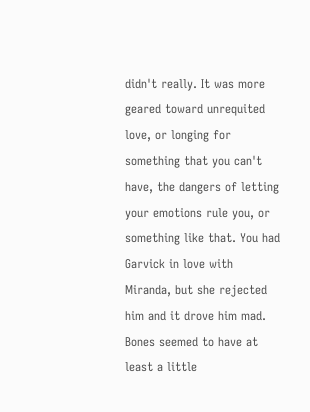didn't really. It was more geared toward unrequited love, or longing for something that you can't have, the dangers of letting your emotions rule you, or something like that. You had Garvick in love with Miranda, but she rejected him and it drove him mad. Bones seemed to have at least a little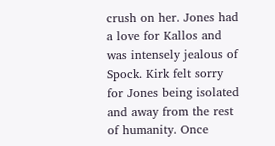crush on her. Jones had a love for Kallos and was intensely jealous of Spock. Kirk felt sorry for Jones being isolated and away from the rest of humanity. Once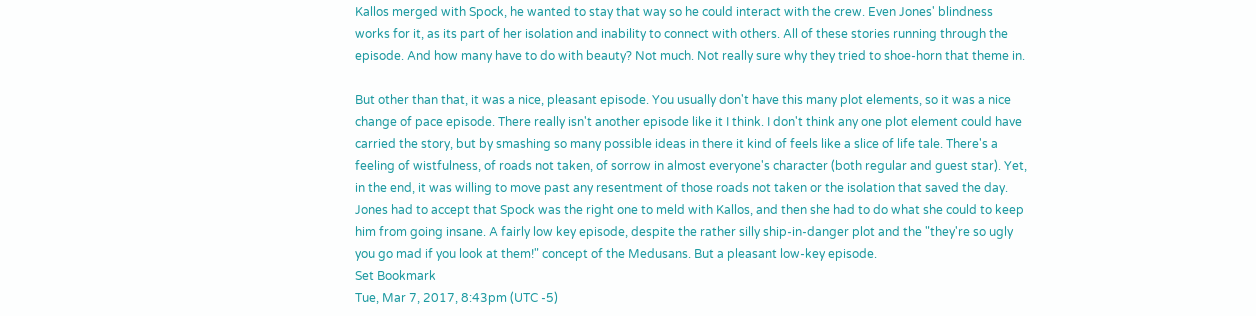Kallos merged with Spock, he wanted to stay that way so he could interact with the crew. Even Jones' blindness works for it, as its part of her isolation and inability to connect with others. All of these stories running through the episode. And how many have to do with beauty? Not much. Not really sure why they tried to shoe-horn that theme in.

But other than that, it was a nice, pleasant episode. You usually don't have this many plot elements, so it was a nice change of pace episode. There really isn't another episode like it I think. I don't think any one plot element could have carried the story, but by smashing so many possible ideas in there it kind of feels like a slice of life tale. There's a feeling of wistfulness, of roads not taken, of sorrow in almost everyone's character (both regular and guest star). Yet, in the end, it was willing to move past any resentment of those roads not taken or the isolation that saved the day. Jones had to accept that Spock was the right one to meld with Kallos, and then she had to do what she could to keep him from going insane. A fairly low key episode, despite the rather silly ship-in-danger plot and the "they're so ugly you go mad if you look at them!" concept of the Medusans. But a pleasant low-key episode.
Set Bookmark
Tue, Mar 7, 2017, 8:43pm (UTC -5)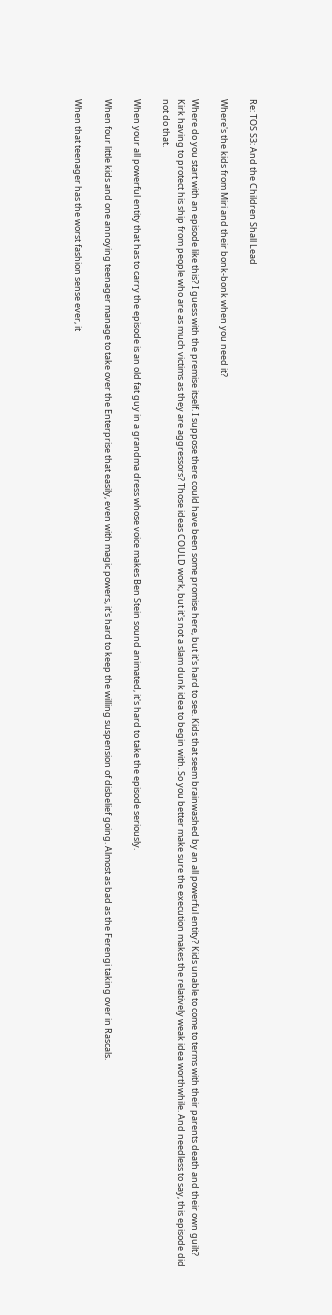Re: TOS S3: And the Children Shall Lead

Where's the kids from Miri and their bonk-bonk when you need it?

Where do you start with an episode like this? I guess with the premise itself. I suppose there could have been some promise here, but it's hard to see. Kids that seem brainwashed by an all powerful entity? Kids unable to come to terms with their parents death and their own guilt? Kirk having to protect his ship from people who are as much victims as they are aggressors? Those ideas COULD work, but it's not a slam dunk idea to begin with. So you better make sure the execution makes the relatively weak idea worthwhile. And needless to say, this episode did not do that.

When your all powerful entity that has to carry the episode is an old fat guy in a grandma dress whose voice makes Ben Stein sound animated, it's hard to take the episode seriously.

When four little kids and one annoying teenager manage to take over the Enterprise that easily, even with magic powers, it's hard to keep the willing suspension of disbelief going. Almost as bad as the Ferengi taking over in Rascals.

When that teenager has the worst fashion sense ever, it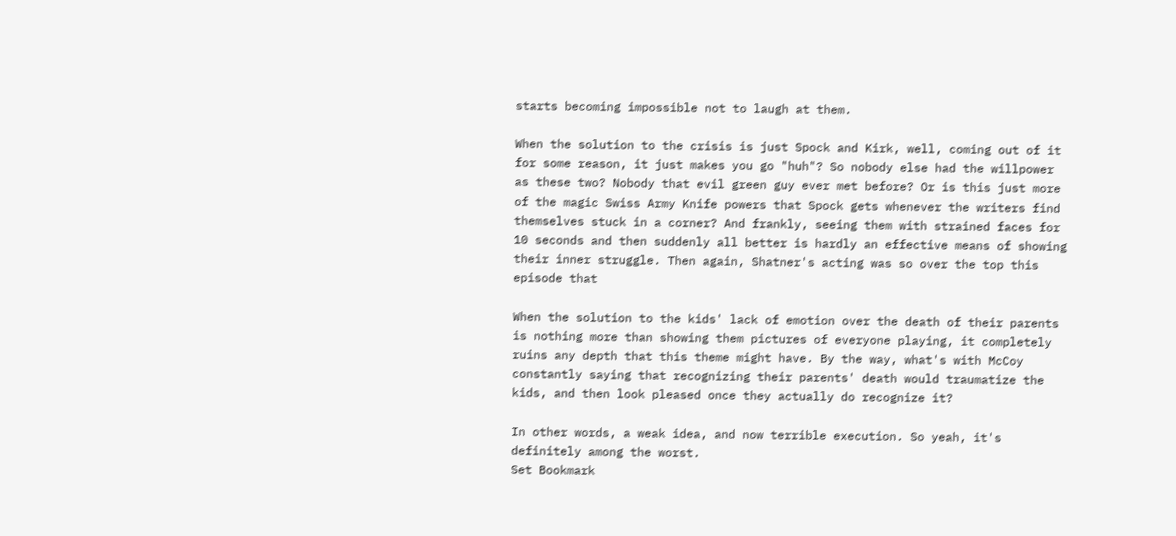starts becoming impossible not to laugh at them.

When the solution to the crisis is just Spock and Kirk, well, coming out of it for some reason, it just makes you go "huh"? So nobody else had the willpower as these two? Nobody that evil green guy ever met before? Or is this just more of the magic Swiss Army Knife powers that Spock gets whenever the writers find themselves stuck in a corner? And frankly, seeing them with strained faces for 10 seconds and then suddenly all better is hardly an effective means of showing their inner struggle. Then again, Shatner's acting was so over the top this episode that

When the solution to the kids' lack of emotion over the death of their parents is nothing more than showing them pictures of everyone playing, it completely ruins any depth that this theme might have. By the way, what's with McCoy constantly saying that recognizing their parents' death would traumatize the kids, and then look pleased once they actually do recognize it?

In other words, a weak idea, and now terrible execution. So yeah, it's definitely among the worst.
Set Bookmark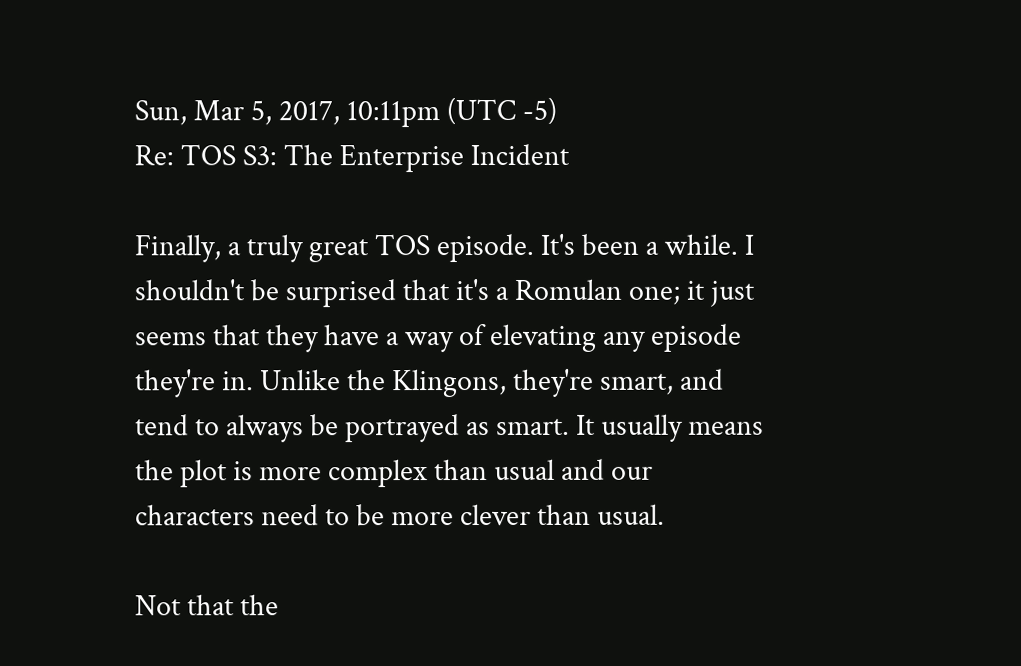Sun, Mar 5, 2017, 10:11pm (UTC -5)
Re: TOS S3: The Enterprise Incident

Finally, a truly great TOS episode. It's been a while. I shouldn't be surprised that it's a Romulan one; it just seems that they have a way of elevating any episode they're in. Unlike the Klingons, they're smart, and tend to always be portrayed as smart. It usually means the plot is more complex than usual and our characters need to be more clever than usual.

Not that the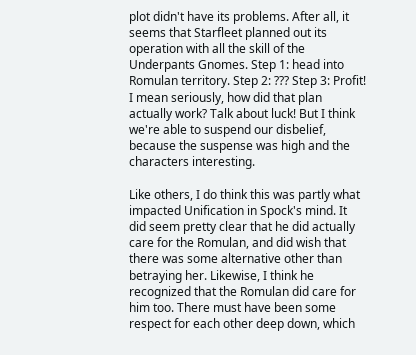plot didn't have its problems. After all, it seems that Starfleet planned out its operation with all the skill of the Underpants Gnomes. Step 1: head into Romulan territory. Step 2: ??? Step 3: Profit! I mean seriously, how did that plan actually work? Talk about luck! But I think we're able to suspend our disbelief, because the suspense was high and the characters interesting.

Like others, I do think this was partly what impacted Unification in Spock's mind. It did seem pretty clear that he did actually care for the Romulan, and did wish that there was some alternative other than betraying her. Likewise, I think he recognized that the Romulan did care for him too. There must have been some respect for each other deep down, which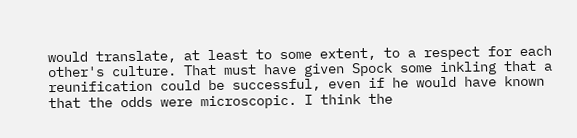would translate, at least to some extent, to a respect for each other's culture. That must have given Spock some inkling that a reunification could be successful, even if he would have known that the odds were microscopic. I think the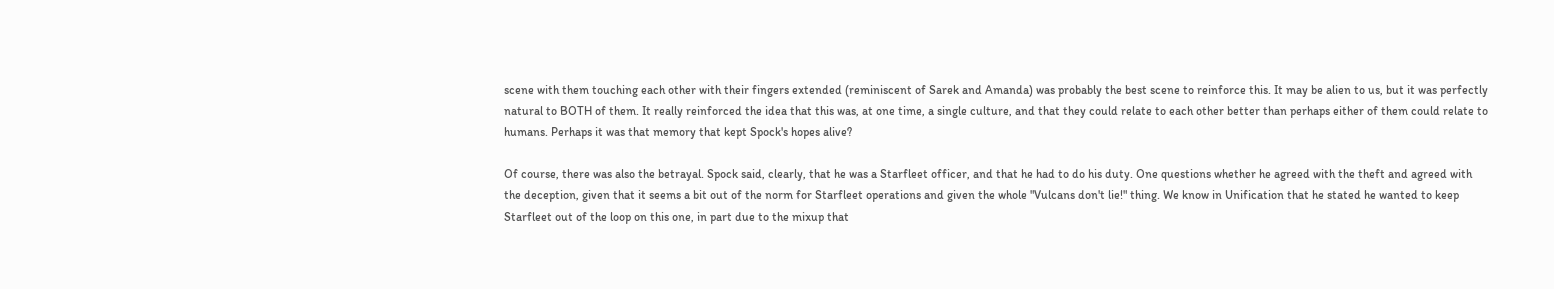scene with them touching each other with their fingers extended (reminiscent of Sarek and Amanda) was probably the best scene to reinforce this. It may be alien to us, but it was perfectly natural to BOTH of them. It really reinforced the idea that this was, at one time, a single culture, and that they could relate to each other better than perhaps either of them could relate to humans. Perhaps it was that memory that kept Spock's hopes alive?

Of course, there was also the betrayal. Spock said, clearly, that he was a Starfleet officer, and that he had to do his duty. One questions whether he agreed with the theft and agreed with the deception, given that it seems a bit out of the norm for Starfleet operations and given the whole "Vulcans don't lie!" thing. We know in Unification that he stated he wanted to keep Starfleet out of the loop on this one, in part due to the mixup that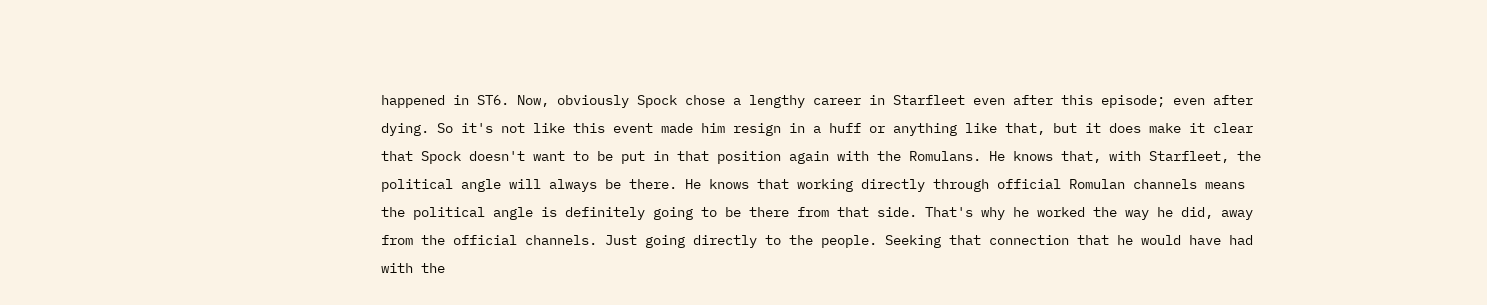happened in ST6. Now, obviously Spock chose a lengthy career in Starfleet even after this episode; even after dying. So it's not like this event made him resign in a huff or anything like that, but it does make it clear that Spock doesn't want to be put in that position again with the Romulans. He knows that, with Starfleet, the political angle will always be there. He knows that working directly through official Romulan channels means the political angle is definitely going to be there from that side. That's why he worked the way he did, away from the official channels. Just going directly to the people. Seeking that connection that he would have had with the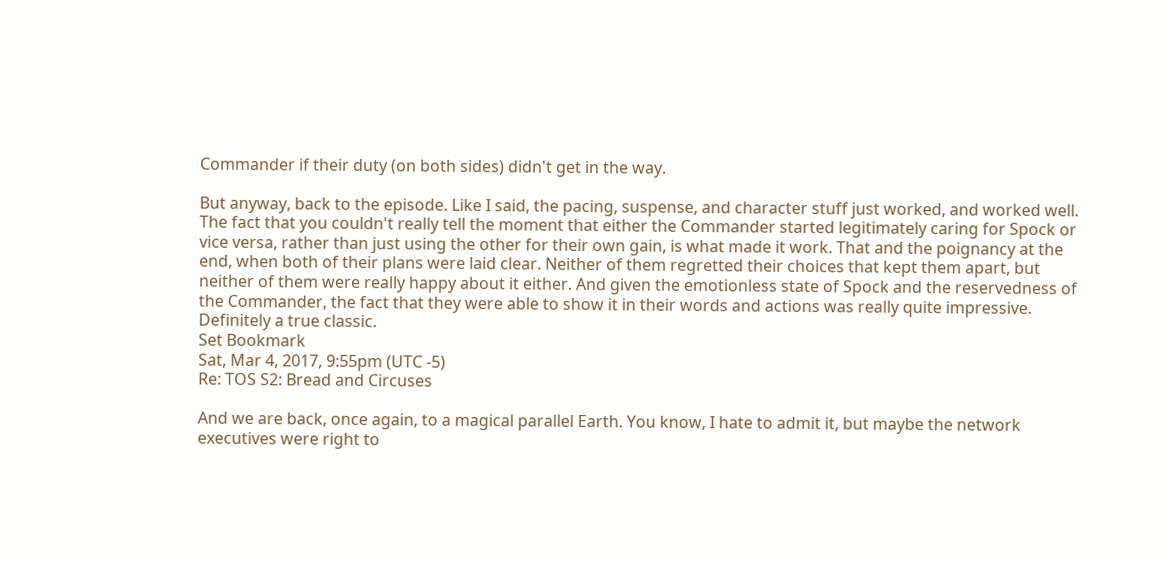Commander if their duty (on both sides) didn't get in the way.

But anyway, back to the episode. Like I said, the pacing, suspense, and character stuff just worked, and worked well. The fact that you couldn't really tell the moment that either the Commander started legitimately caring for Spock or vice versa, rather than just using the other for their own gain, is what made it work. That and the poignancy at the end, when both of their plans were laid clear. Neither of them regretted their choices that kept them apart, but neither of them were really happy about it either. And given the emotionless state of Spock and the reservedness of the Commander, the fact that they were able to show it in their words and actions was really quite impressive. Definitely a true classic.
Set Bookmark
Sat, Mar 4, 2017, 9:55pm (UTC -5)
Re: TOS S2: Bread and Circuses

And we are back, once again, to a magical parallel Earth. You know, I hate to admit it, but maybe the network executives were right to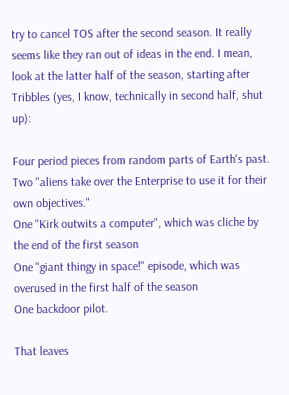try to cancel TOS after the second season. It really seems like they ran out of ideas in the end. I mean, look at the latter half of the season, starting after Tribbles (yes, I know, technically in second half, shut up):

Four period pieces from random parts of Earth's past.
Two "aliens take over the Enterprise to use it for their own objectives."
One "Kirk outwits a computer", which was cliche by the end of the first season
One "giant thingy in space!" episode, which was overused in the first half of the season
One backdoor pilot.

That leaves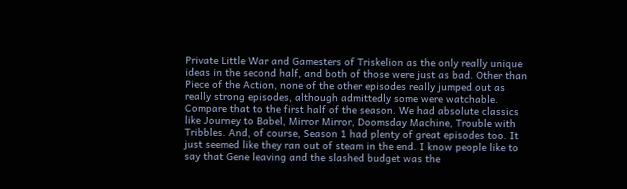Private Little War and Gamesters of Triskelion as the only really unique ideas in the second half, and both of those were just as bad. Other than Piece of the Action, none of the other episodes really jumped out as really strong episodes, although admittedly some were watchable. Compare that to the first half of the season. We had absolute classics like Journey to Babel, Mirror Mirror, Doomsday Machine, Trouble with Tribbles. And, of course, Season 1 had plenty of great episodes too. It just seemed like they ran out of steam in the end. I know people like to say that Gene leaving and the slashed budget was the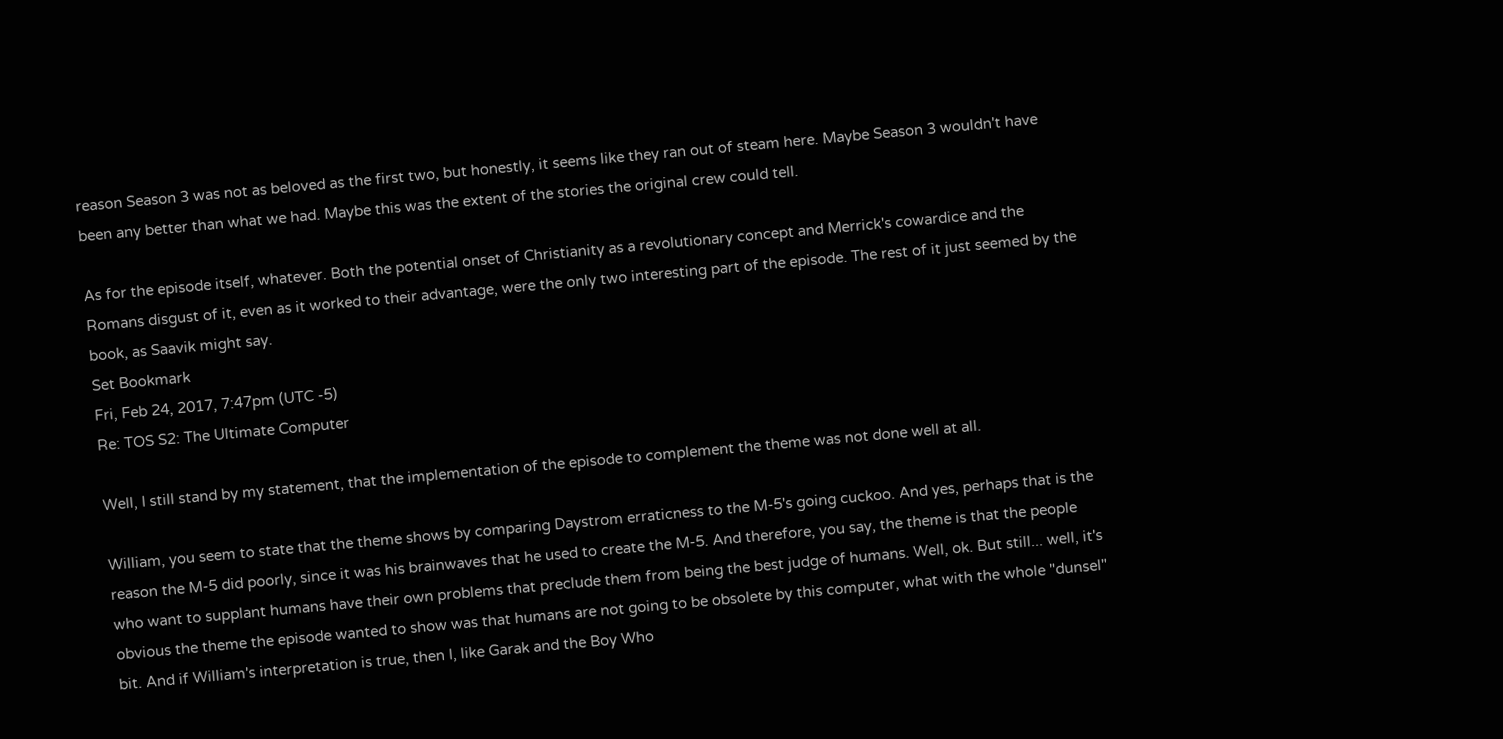reason Season 3 was not as beloved as the first two, but honestly, it seems like they ran out of steam here. Maybe Season 3 wouldn't have been any better than what we had. Maybe this was the extent of the stories the original crew could tell.

As for the episode itself, whatever. Both the potential onset of Christianity as a revolutionary concept and Merrick's cowardice and the Romans disgust of it, even as it worked to their advantage, were the only two interesting part of the episode. The rest of it just seemed by the book, as Saavik might say.
Set Bookmark
Fri, Feb 24, 2017, 7:47pm (UTC -5)
Re: TOS S2: The Ultimate Computer

Well, I still stand by my statement, that the implementation of the episode to complement the theme was not done well at all.

William, you seem to state that the theme shows by comparing Daystrom erraticness to the M-5's going cuckoo. And yes, perhaps that is the reason the M-5 did poorly, since it was his brainwaves that he used to create the M-5. And therefore, you say, the theme is that the people who want to supplant humans have their own problems that preclude them from being the best judge of humans. Well, ok. But still... well, it's obvious the theme the episode wanted to show was that humans are not going to be obsolete by this computer, what with the whole "dunsel" bit. And if William's interpretation is true, then I, like Garak and the Boy Who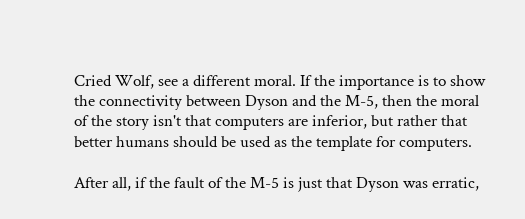Cried Wolf, see a different moral. If the importance is to show the connectivity between Dyson and the M-5, then the moral of the story isn't that computers are inferior, but rather that better humans should be used as the template for computers.

After all, if the fault of the M-5 is just that Dyson was erratic,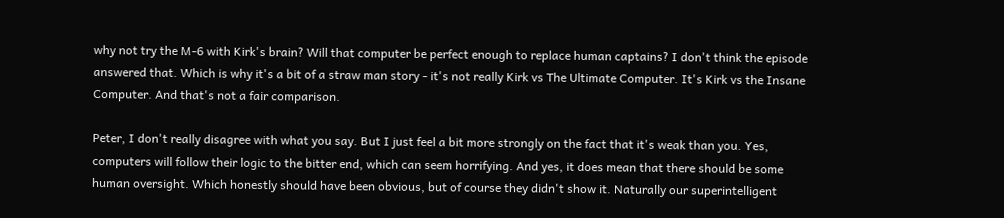why not try the M-6 with Kirk's brain? Will that computer be perfect enough to replace human captains? I don't think the episode answered that. Which is why it's a bit of a straw man story - it's not really Kirk vs The Ultimate Computer. It's Kirk vs the Insane Computer. And that's not a fair comparison.

Peter, I don't really disagree with what you say. But I just feel a bit more strongly on the fact that it's weak than you. Yes, computers will follow their logic to the bitter end, which can seem horrifying. And yes, it does mean that there should be some human oversight. Which honestly should have been obvious, but of course they didn't show it. Naturally our superintelligent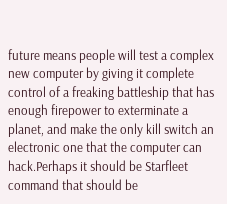future means people will test a complex new computer by giving it complete control of a freaking battleship that has enough firepower to exterminate a planet, and make the only kill switch an electronic one that the computer can hack.Perhaps it should be Starfleet command that should be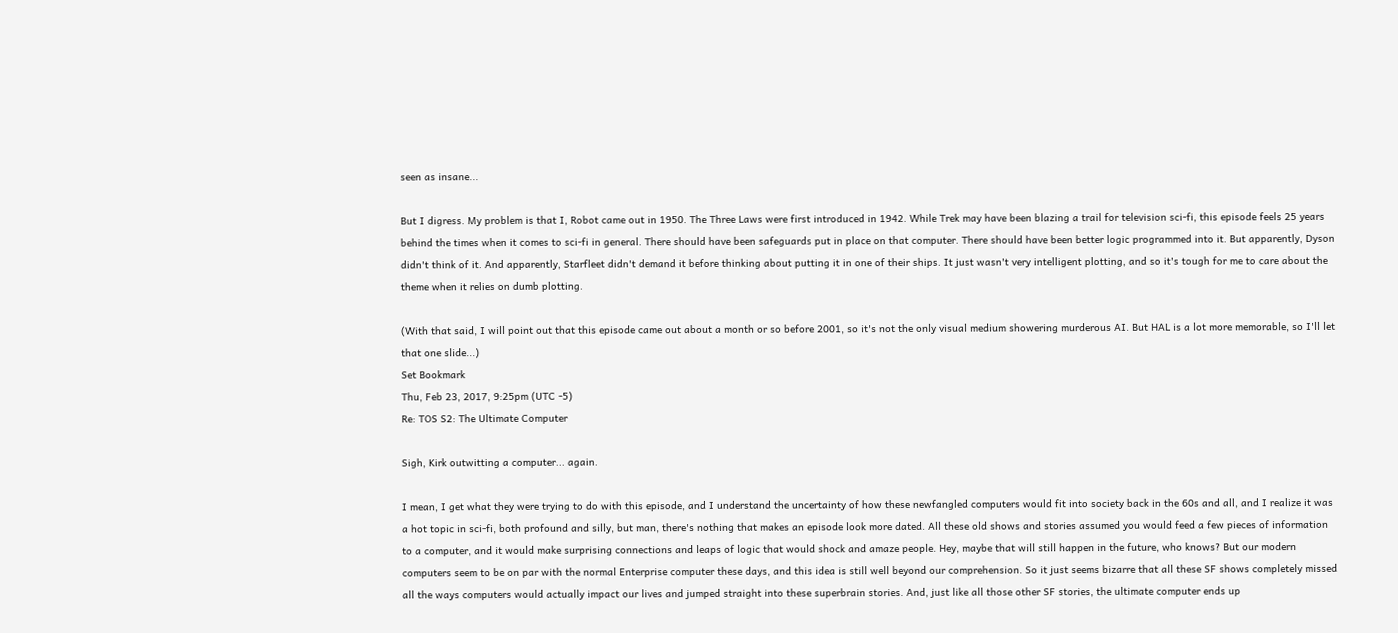seen as insane...

But I digress. My problem is that I, Robot came out in 1950. The Three Laws were first introduced in 1942. While Trek may have been blazing a trail for television sci-fi, this episode feels 25 years behind the times when it comes to sci-fi in general. There should have been safeguards put in place on that computer. There should have been better logic programmed into it. But apparently, Dyson didn't think of it. And apparently, Starfleet didn't demand it before thinking about putting it in one of their ships. It just wasn't very intelligent plotting, and so it's tough for me to care about the theme when it relies on dumb plotting.

(With that said, I will point out that this episode came out about a month or so before 2001, so it's not the only visual medium showering murderous AI. But HAL is a lot more memorable, so I'll let that one slide...)
Set Bookmark
Thu, Feb 23, 2017, 9:25pm (UTC -5)
Re: TOS S2: The Ultimate Computer

Sigh, Kirk outwitting a computer... again.

I mean, I get what they were trying to do with this episode, and I understand the uncertainty of how these newfangled computers would fit into society back in the 60s and all, and I realize it was a hot topic in sci-fi, both profound and silly, but man, there's nothing that makes an episode look more dated. All these old shows and stories assumed you would feed a few pieces of information to a computer, and it would make surprising connections and leaps of logic that would shock and amaze people. Hey, maybe that will still happen in the future, who knows? But our modern computers seem to be on par with the normal Enterprise computer these days, and this idea is still well beyond our comprehension. So it just seems bizarre that all these SF shows completely missed all the ways computers would actually impact our lives and jumped straight into these superbrain stories. And, just like all those other SF stories, the ultimate computer ends up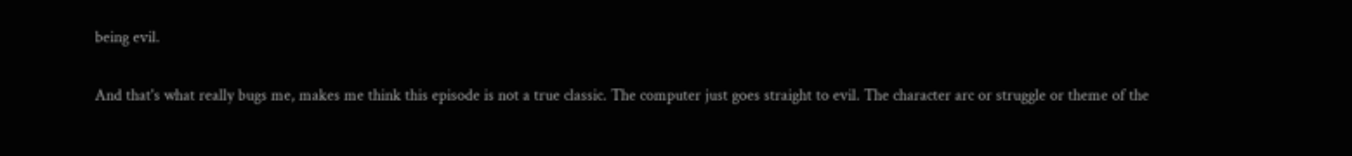being evil.

And that's what really bugs me, makes me think this episode is not a true classic. The computer just goes straight to evil. The character arc or struggle or theme of the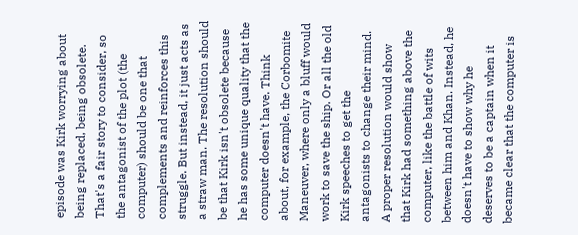episode was Kirk worrying about being replaced, being obsolete. That's a fair story to consider, so the antagonist of the plot (the computer) should be one that complements and reinforces this struggle. But instead, it just acts as a straw man. The resolution should be that Kirk isn't obsolete because he has some unique quality that the computer doesn't have. Think about, for example, the Corbomite Maneuver, where only a bluff would work to save the ship. Or all the old Kirk speeches to get the antagonists to change their mind. A proper resolution would show that Kirk had something above the computer, like the battle of wits between him and Khan. Instead, he doesn't have to show why he deserves to be a captain when it became clear that the computer is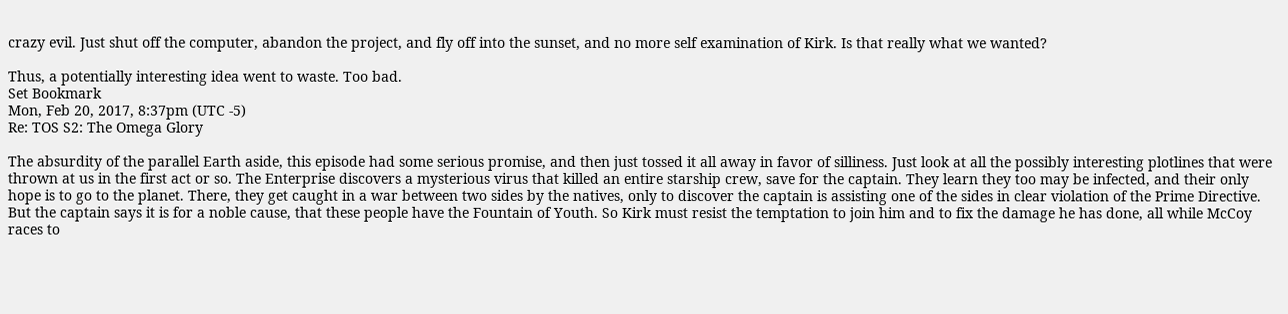crazy evil. Just shut off the computer, abandon the project, and fly off into the sunset, and no more self examination of Kirk. Is that really what we wanted?

Thus, a potentially interesting idea went to waste. Too bad.
Set Bookmark
Mon, Feb 20, 2017, 8:37pm (UTC -5)
Re: TOS S2: The Omega Glory

The absurdity of the parallel Earth aside, this episode had some serious promise, and then just tossed it all away in favor of silliness. Just look at all the possibly interesting plotlines that were thrown at us in the first act or so. The Enterprise discovers a mysterious virus that killed an entire starship crew, save for the captain. They learn they too may be infected, and their only hope is to go to the planet. There, they get caught in a war between two sides by the natives, only to discover the captain is assisting one of the sides in clear violation of the Prime Directive. But the captain says it is for a noble cause, that these people have the Fountain of Youth. So Kirk must resist the temptation to join him and to fix the damage he has done, all while McCoy races to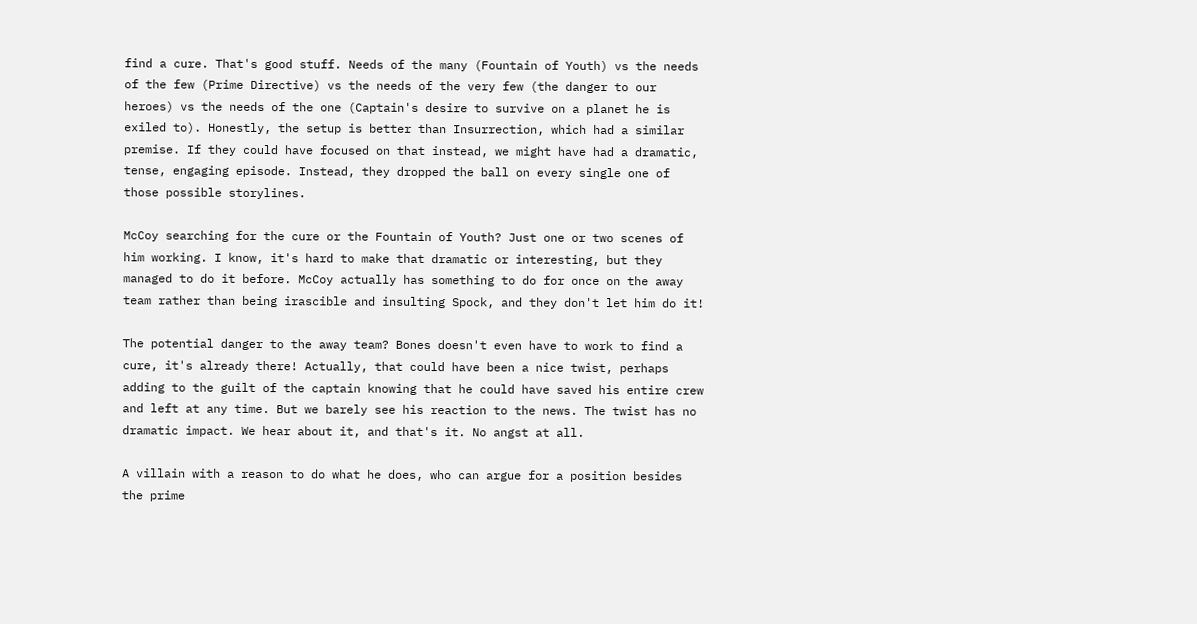find a cure. That's good stuff. Needs of the many (Fountain of Youth) vs the needs of the few (Prime Directive) vs the needs of the very few (the danger to our heroes) vs the needs of the one (Captain's desire to survive on a planet he is exiled to). Honestly, the setup is better than Insurrection, which had a similar premise. If they could have focused on that instead, we might have had a dramatic, tense, engaging episode. Instead, they dropped the ball on every single one of those possible storylines.

McCoy searching for the cure or the Fountain of Youth? Just one or two scenes of him working. I know, it's hard to make that dramatic or interesting, but they managed to do it before. McCoy actually has something to do for once on the away team rather than being irascible and insulting Spock, and they don't let him do it!

The potential danger to the away team? Bones doesn't even have to work to find a cure, it's already there! Actually, that could have been a nice twist, perhaps adding to the guilt of the captain knowing that he could have saved his entire crew and left at any time. But we barely see his reaction to the news. The twist has no dramatic impact. We hear about it, and that's it. No angst at all.

A villain with a reason to do what he does, who can argue for a position besides the prime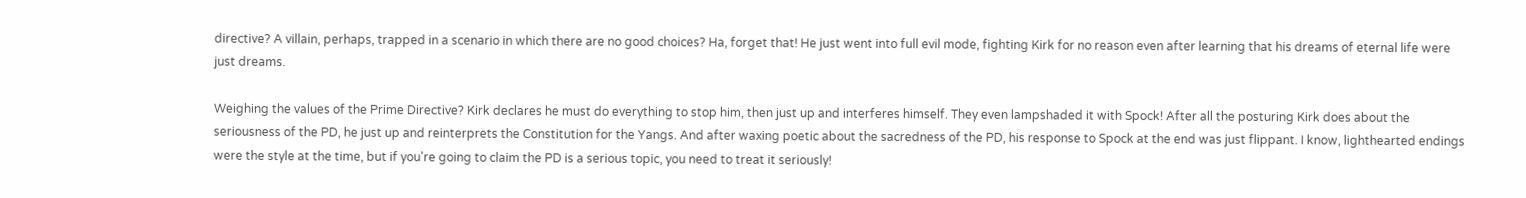directive? A villain, perhaps, trapped in a scenario in which there are no good choices? Ha, forget that! He just went into full evil mode, fighting Kirk for no reason even after learning that his dreams of eternal life were just dreams.

Weighing the values of the Prime Directive? Kirk declares he must do everything to stop him, then just up and interferes himself. They even lampshaded it with Spock! After all the posturing Kirk does about the seriousness of the PD, he just up and reinterprets the Constitution for the Yangs. And after waxing poetic about the sacredness of the PD, his response to Spock at the end was just flippant. I know, lighthearted endings were the style at the time, but if you're going to claim the PD is a serious topic, you need to treat it seriously!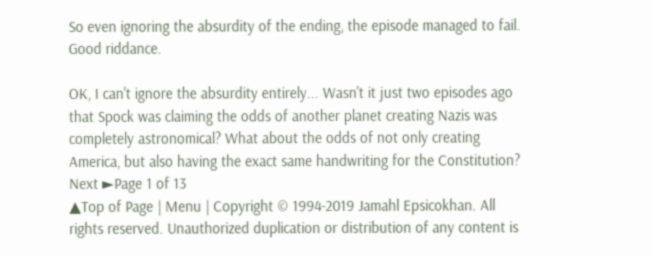So even ignoring the absurdity of the ending, the episode managed to fail. Good riddance.

OK, I can't ignore the absurdity entirely... Wasn't it just two episodes ago that Spock was claiming the odds of another planet creating Nazis was completely astronomical? What about the odds of not only creating America, but also having the exact same handwriting for the Constitution?
Next ►Page 1 of 13
▲Top of Page | Menu | Copyright © 1994-2019 Jamahl Epsicokhan. All rights reserved. Unauthorized duplication or distribution of any content is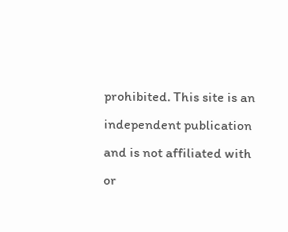prohibited. This site is an independent publication and is not affiliated with or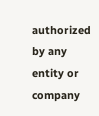authorized by any entity or company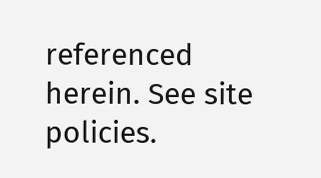referenced herein. See site policies.